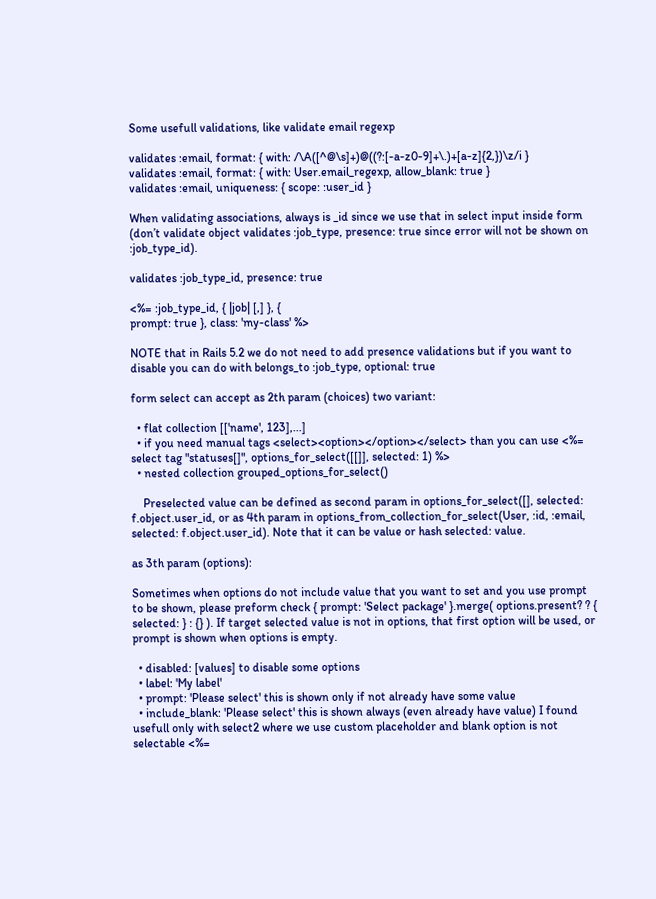Some usefull validations, like validate email regexp

validates :email, format: { with: /\A([^@\s]+)@((?:[-a-z0-9]+\.)+[a-z]{2,})\z/i }
validates :email, format: { with: User.email_regexp, allow_blank: true }
validates :email, uniqueness: { scope: :user_id }

When validating associations, always is _id since we use that in select input inside form (don’t validate object validates :job_type, presence: true since error will not be shown on :job_type_id).

validates :job_type_id, presence: true

<%= :job_type_id, { |job| [,] }, {
prompt: true }, class: 'my-class' %>

NOTE that in Rails 5.2 we do not need to add presence validations but if you want to disable you can do with belongs_to :job_type, optional: true

form select can accept as 2th param (choices) two variant:

  • flat collection [['name', 123],...]
  • if you need manual tags <select><option></option></select> than you can use <%= select tag "statuses[]", options_for_select([[]], selected: 1) %>
  • nested collection grouped_options_for_select()

    Preselected value can be defined as second param in options_for_select([], selected: f.object.user_id, or as 4th param in options_from_collection_for_select(User, :id, :email, selected: f.object.user_id). Note that it can be value or hash selected: value.

as 3th param (options):

Sometimes when options do not include value that you want to set and you use prompt to be shown, please preform check { prompt: 'Select package' }.merge( options.present? ? { selected: } : {} ). If target selected value is not in options, that first option will be used, or prompt is shown when options is empty.

  • disabled: [values] to disable some options
  • label: 'My label'
  • prompt: 'Please select' this is shown only if not already have some value
  • include_blank: 'Please select' this is shown always (even already have value) I found usefull only with select2 where we use custom placeholder and blank option is not selectable <%=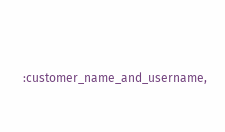:customer_name_and_username,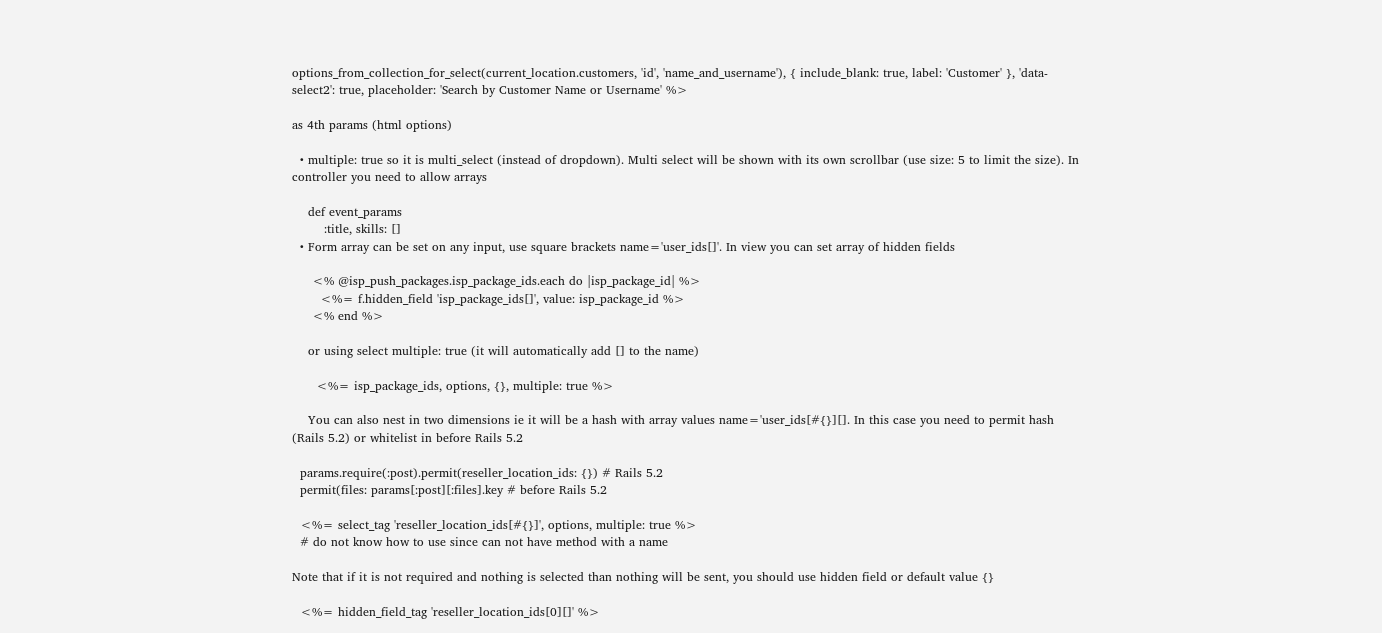options_from_collection_for_select(current_location.customers, 'id', 'name_and_username'), { include_blank: true, label: 'Customer' }, 'data-select2': true, placeholder: 'Search by Customer Name or Username' %>

as 4th params (html options)

  • multiple: true so it is multi_select (instead of dropdown). Multi select will be shown with its own scrollbar (use size: 5 to limit the size). In controller you need to allow arrays

    def event_params
        :title, skills: []
  • Form array can be set on any input, use square brackets name='user_ids[]'. In view you can set array of hidden fields

     <% @isp_push_packages.isp_package_ids.each do |isp_package_id| %>
       <%= f.hidden_field 'isp_package_ids[]', value: isp_package_id %>
     <% end %>

    or using select multiple: true (it will automatically add [] to the name)

      <%= isp_package_ids, options, {}, multiple: true %>

    You can also nest in two dimensions ie it will be a hash with array values name='user_ids[#{}][]. In this case you need to permit hash (Rails 5.2) or whitelist in before Rails 5.2

  params.require(:post).permit(reseller_location_ids: {}) # Rails 5.2
  permit(files: params[:post][:files].key # before Rails 5.2

  <%= select_tag 'reseller_location_ids[#{}]', options, multiple: true %>
  # do not know how to use since can not have method with a name

Note that if it is not required and nothing is selected than nothing will be sent, you should use hidden field or default value {}

  <%= hidden_field_tag 'reseller_location_ids[0][]' %>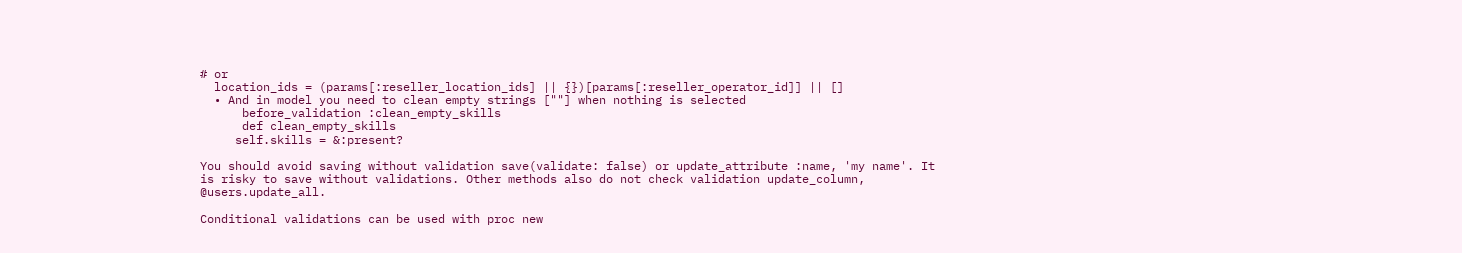# or
  location_ids = (params[:reseller_location_ids] || {})[params[:reseller_operator_id]] || []
  • And in model you need to clean empty strings [""] when nothing is selected
      before_validation :clean_empty_skills
      def clean_empty_skills
     self.skills = &:present?

You should avoid saving without validation save(validate: false) or update_attribute :name, 'my name'. It is risky to save without validations. Other methods also do not check validation update_column, @users.update_all.

Conditional validations can be used with proc new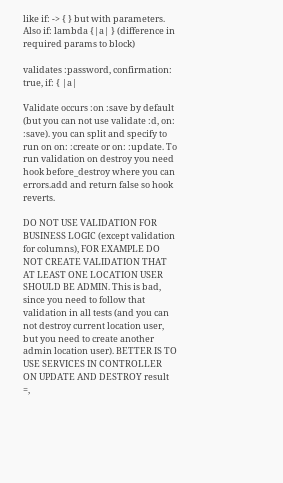like if: -> { } but with parameters. Also if: lambda {|a| } (difference in required params to block)

validates :password, confirmation: true, if: { |a|

Validate occurs :on :save by default (but you can not use validate :d, on: :save). you can split and specify to run on on: :create or on: :update. To run validation on destroy you need hook before_destroy where you can errors.add and return false so hook reverts.

DO NOT USE VALIDATION FOR BUSINESS LOGIC (except validation for columns), FOR EXAMPLE DO NOT CREATE VALIDATION THAT AT LEAST ONE LOCATION USER SHOULD BE ADMIN. This is bad, since you need to follow that validation in all tests (and you can not destroy current location user, but you need to create another admin location user). BETTER IS TO USE SERVICES IN CONTROLLER ON UPDATE AND DESTROY result =,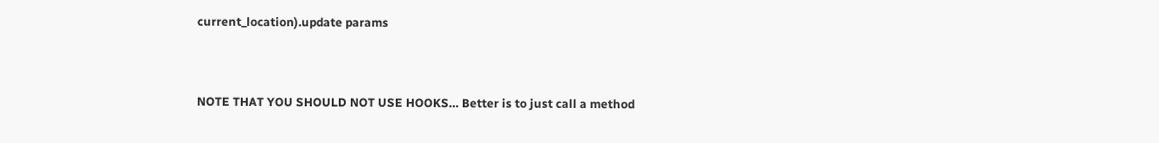current_location).update params


NOTE THAT YOU SHOULD NOT USE HOOKS… Better is to just call a method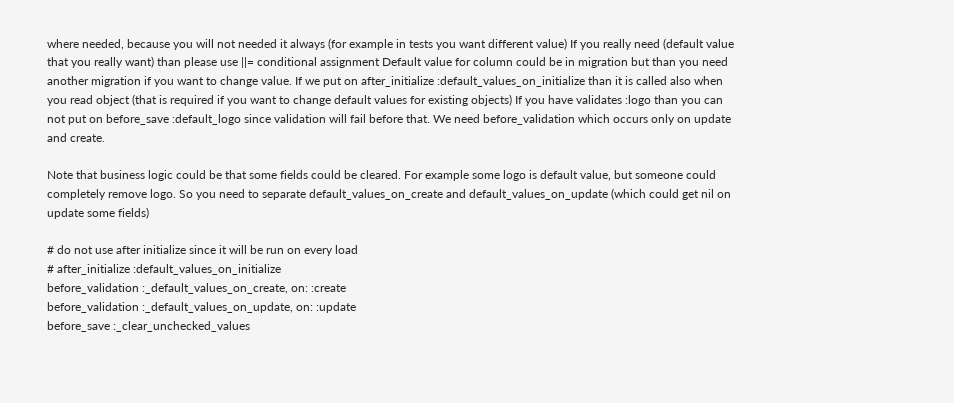where needed, because you will not needed it always (for example in tests you want different value) If you really need (default value that you really want) than please use ||= conditional assignment Default value for column could be in migration but than you need another migration if you want to change value. If we put on after_initialize :default_values_on_initialize than it is called also when you read object (that is required if you want to change default values for existing objects) If you have validates :logo than you can not put on before_save :default_logo since validation will fail before that. We need before_validation which occurs only on update and create.

Note that business logic could be that some fields could be cleared. For example some logo is default value, but someone could completely remove logo. So you need to separate default_values_on_create and default_values_on_update (which could get nil on update some fields)

# do not use after initialize since it will be run on every load
# after_initialize :default_values_on_initialize
before_validation :_default_values_on_create, on: :create
before_validation :_default_values_on_update, on: :update
before_save :_clear_unchecked_values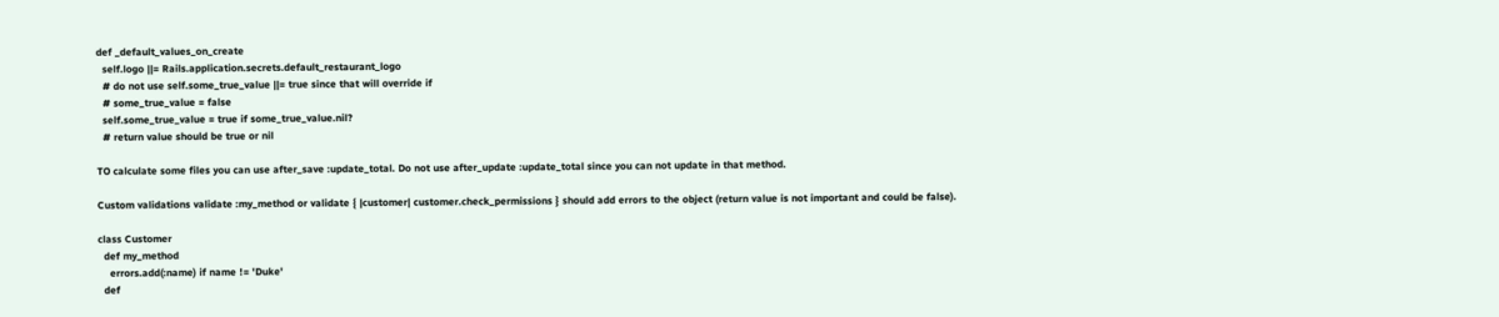def _default_values_on_create
  self.logo ||= Rails.application.secrets.default_restaurant_logo
  # do not use self.some_true_value ||= true since that will override if
  # some_true_value = false
  self.some_true_value = true if some_true_value.nil?
  # return value should be true or nil

TO calculate some files you can use after_save :update_total. Do not use after_update :update_total since you can not update in that method.

Custom validations validate :my_method or validate { |customer| customer.check_permissions } should add errors to the object (return value is not important and could be false).

class Customer
  def my_method
    errors.add(:name) if name != 'Duke'
  def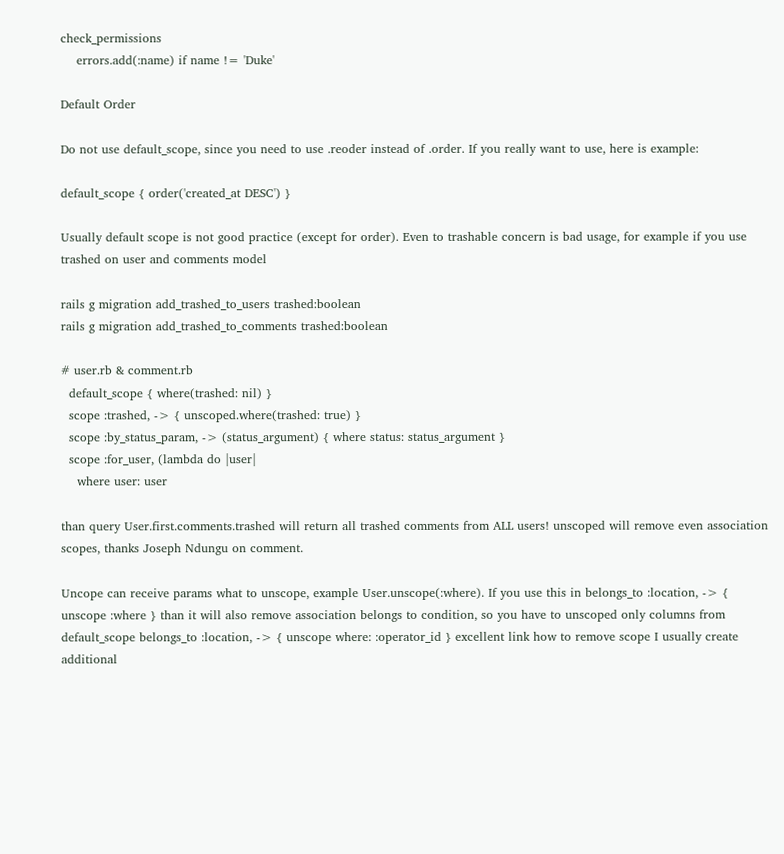check_permissions
    errors.add(:name) if name != 'Duke'

Default Order

Do not use default_scope, since you need to use .reoder instead of .order. If you really want to use, here is example:

default_scope { order('created_at DESC') }

Usually default scope is not good practice (except for order). Even to trashable concern is bad usage, for example if you use trashed on user and comments model

rails g migration add_trashed_to_users trashed:boolean
rails g migration add_trashed_to_comments trashed:boolean

# user.rb & comment.rb
  default_scope { where(trashed: nil) }
  scope :trashed, -> { unscoped.where(trashed: true) }
  scope :by_status_param, -> (status_argument) { where status: status_argument }
  scope :for_user, (lambda do |user|
    where user: user

than query User.first.comments.trashed will return all trashed comments from ALL users! unscoped will remove even association scopes, thanks Joseph Ndungu on comment.

Uncope can receive params what to unscope, example User.unscope(:where). If you use this in belongs_to :location, -> { unscope :where } than it will also remove association belongs to condition, so you have to unscoped only columns from default_scope belongs_to :location, -> { unscope where: :operator_id } excellent link how to remove scope I usually create additional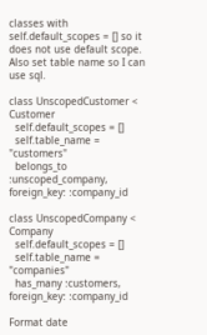classes with self.default_scopes = [] so it does not use default scope. Also set table name so I can use sql.

class UnscopedCustomer < Customer
  self.default_scopes = []
  self.table_name = "customers"
  belongs_to :unscoped_company, foreign_key: :company_id

class UnscopedCompany < Company
  self.default_scopes = []
  self.table_name = "companies"
  has_many :customers, foreign_key: :company_id

Format date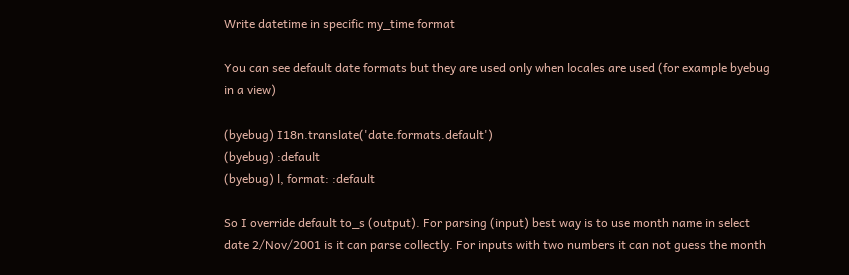Write datetime in specific my_time format

You can see default date formats but they are used only when locales are used (for example byebug in a view)

(byebug) I18n.translate('date.formats.default')
(byebug) :default
(byebug) l, format: :default

So I override default to_s (output). For parsing (input) best way is to use month name in select date 2/Nov/2001 is it can parse collectly. For inputs with two numbers it can not guess the month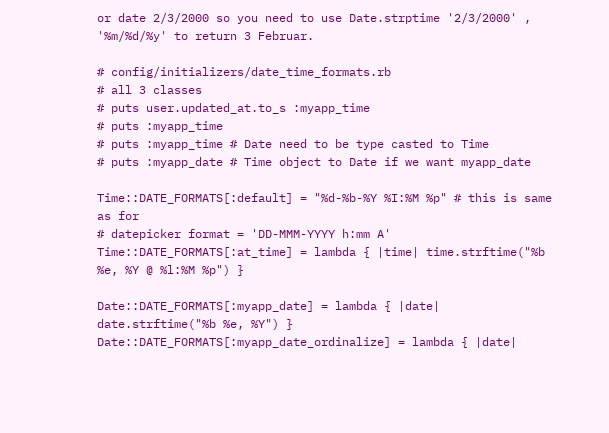or date 2/3/2000 so you need to use Date.strptime '2/3/2000' , '%m/%d/%y' to return 3 Februar.

# config/initializers/date_time_formats.rb
# all 3 classes
# puts user.updated_at.to_s :myapp_time
# puts :myapp_time
# puts :myapp_time # Date need to be type casted to Time
# puts :myapp_date # Time object to Date if we want myapp_date

Time::DATE_FORMATS[:default] = "%d-%b-%Y %I:%M %p" # this is same as for
# datepicker format = 'DD-MMM-YYYY h:mm A'
Time::DATE_FORMATS[:at_time] = lambda { |time| time.strftime("%b %e, %Y @ %l:%M %p") }

Date::DATE_FORMATS[:myapp_date] = lambda { |date| date.strftime("%b %e, %Y") }
Date::DATE_FORMATS[:myapp_date_ordinalize] = lambda { |date|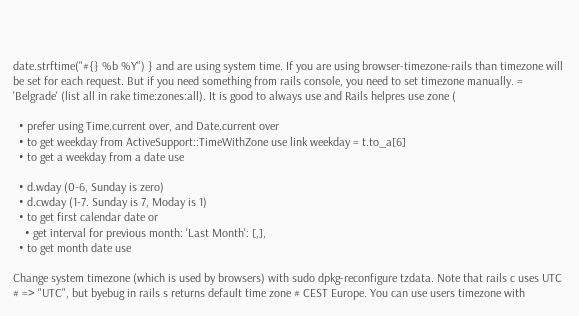date.strftime("#{} %b %Y") } and are using system time. If you are using browser-timezone-rails than timezone will be set for each request. But if you need something from rails console, you need to set timezone manually. = 'Belgrade' (list all in rake time:zones:all). It is good to always use and Rails helpres use zone (

  • prefer using Time.current over, and Date.current over
  • to get weekday from ActiveSupport::TimeWithZone use link weekday = t.to_a[6]
  • to get a weekday from a date use

  • d.wday (0-6, Sunday is zero)
  • d.cwday (1-7. Sunday is 7, Moday is 1)
  • to get first calendar date or
    • get interval for previous month: 'Last Month': [,],
  • to get month date use

Change system timezone (which is used by browsers) with sudo dpkg-reconfigure tzdata. Note that rails c uses UTC # => "UTC", but byebug in rails s returns default time zone # CEST Europe. You can use users timezone with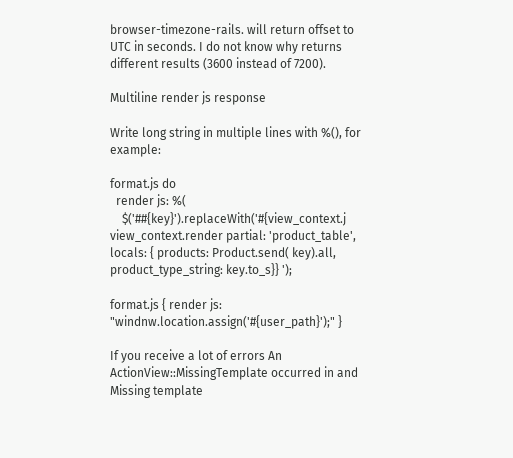browser-timezone-rails. will return offset to UTC in seconds. I do not know why returns different results (3600 instead of 7200).

Multiline render js response

Write long string in multiple lines with %(), for example:

format.js do
  render js: %(
    $('##{key}').replaceWith('#{view_context.j view_context.render partial: 'product_table', locals: { products: Product.send( key).all, product_type_string: key.to_s}} ');

format.js { render js: "windnw.location.assign('#{user_path}');" }

If you receive a lot of errors An ActionView::MissingTemplate occurred in and Missing template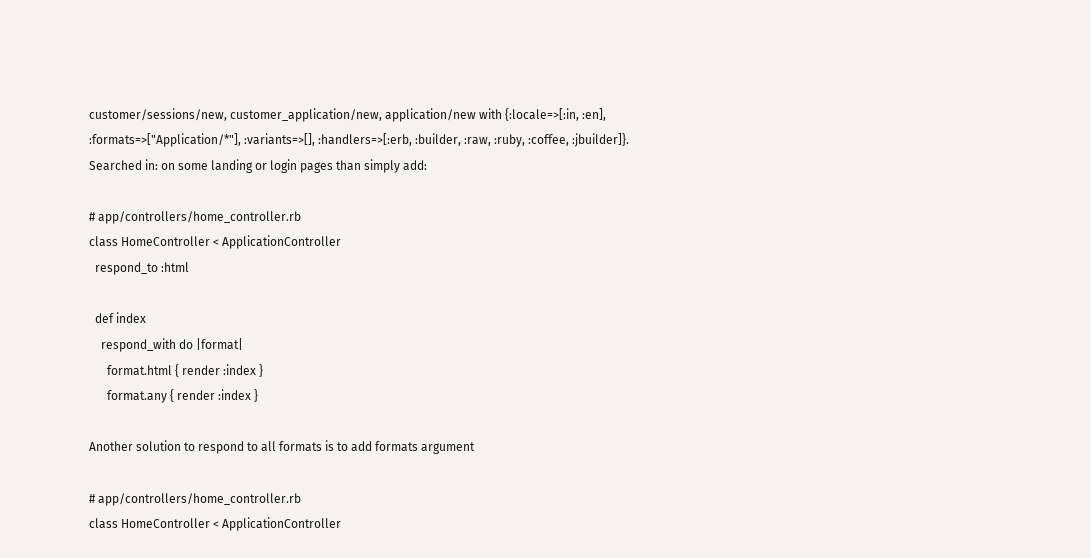customer/sessions/new, customer_application/new, application/new with {:locale=>[:in, :en], :formats=>["Application/*"], :variants=>[], :handlers=>[:erb, :builder, :raw, :ruby, :coffee, :jbuilder]}. Searched in: on some landing or login pages than simply add:

# app/controllers/home_controller.rb
class HomeController < ApplicationController
  respond_to :html

  def index
    respond_with do |format|
      format.html { render :index }
      format.any { render :index }

Another solution to respond to all formats is to add formats argument

# app/controllers/home_controller.rb
class HomeController < ApplicationController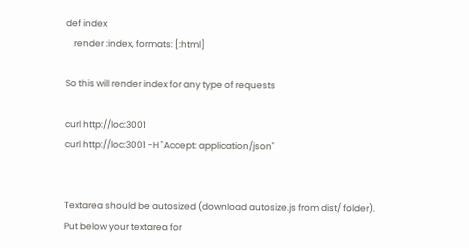def index
    render :index, formats: [:html]

So this will render index for any type of requests

curl http://loc:3001
curl http://loc:3001 -H "Accept: application/json"


Textarea should be autosized (download autosize.js from dist/ folder). Put below your textarea for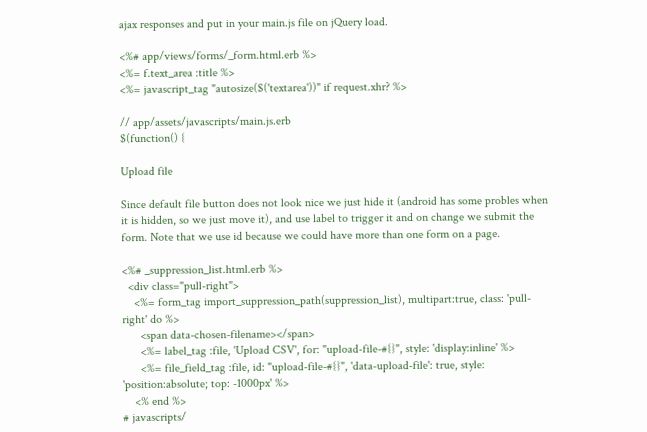ajax responses and put in your main.js file on jQuery load.

<%# app/views/forms/_form.html.erb %>
<%= f.text_area :title %>
<%= javascript_tag "autosize($('textarea'))" if request.xhr? %>

// app/assets/javascripts/main.js.erb
$(function() {

Upload file

Since default file button does not look nice we just hide it (android has some probles when it is hidden, so we just move it), and use label to trigger it and on change we submit the form. Note that we use id because we could have more than one form on a page.

<%# _suppression_list.html.erb %>
  <div class="pull-right">
    <%= form_tag import_suppression_path(suppression_list), multipart:true, class: 'pull-right' do %>
      <span data-chosen-filename></span>
      <%= label_tag :file, 'Upload CSV', for: "upload-file-#{}", style: 'display:inline' %>
      <%= file_field_tag :file, id: "upload-file-#{}", 'data-upload-file': true, style: 'position:absolute; top: -1000px' %>
    <% end %>
# javascripts/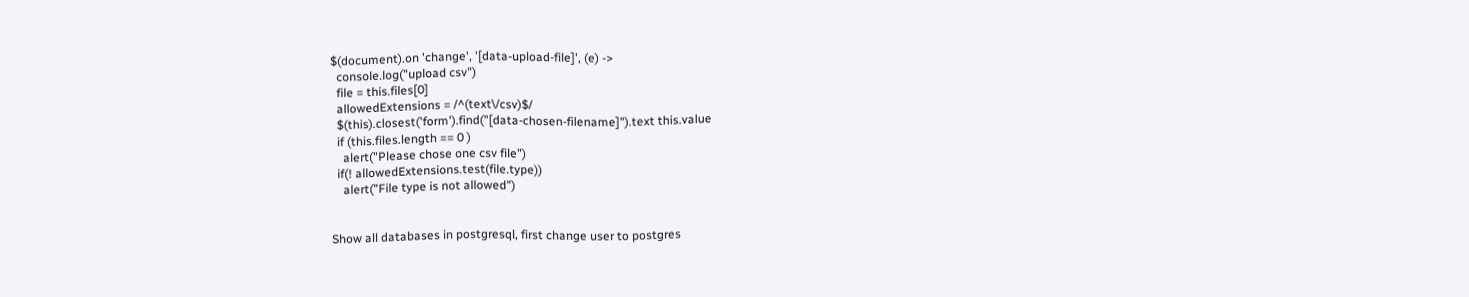$(document).on 'change', '[data-upload-file]', (e) ->
  console.log("upload csv")
  file = this.files[0]
  allowedExtensions = /^(text\/csv)$/
  $(this).closest('form').find("[data-chosen-filename]").text this.value
  if (this.files.length == 0 )
    alert("Please chose one csv file")
  if(! allowedExtensions.test(file.type))
    alert("File type is not allowed")


Show all databases in postgresql, first change user to postgres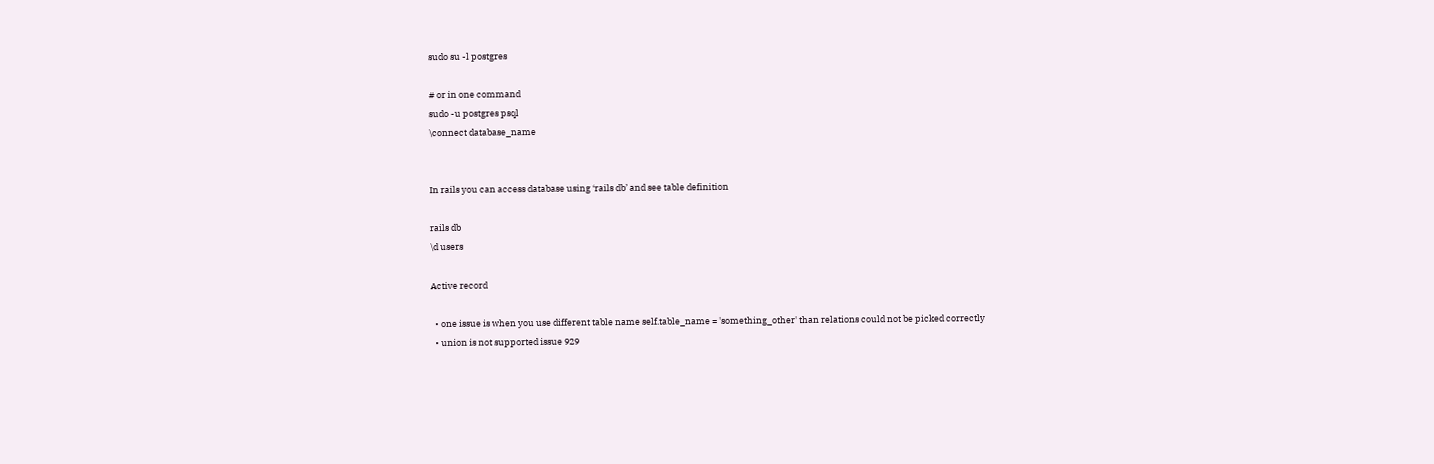sudo su -l postgres

# or in one command
sudo -u postgres psql
\connect database_name


In rails you can access database using ‘rails db’ and see table definition

rails db
\d users

Active record

  • one issue is when you use different table name self.table_name = 'something_other' than relations could not be picked correctly
  • union is not supported issue 929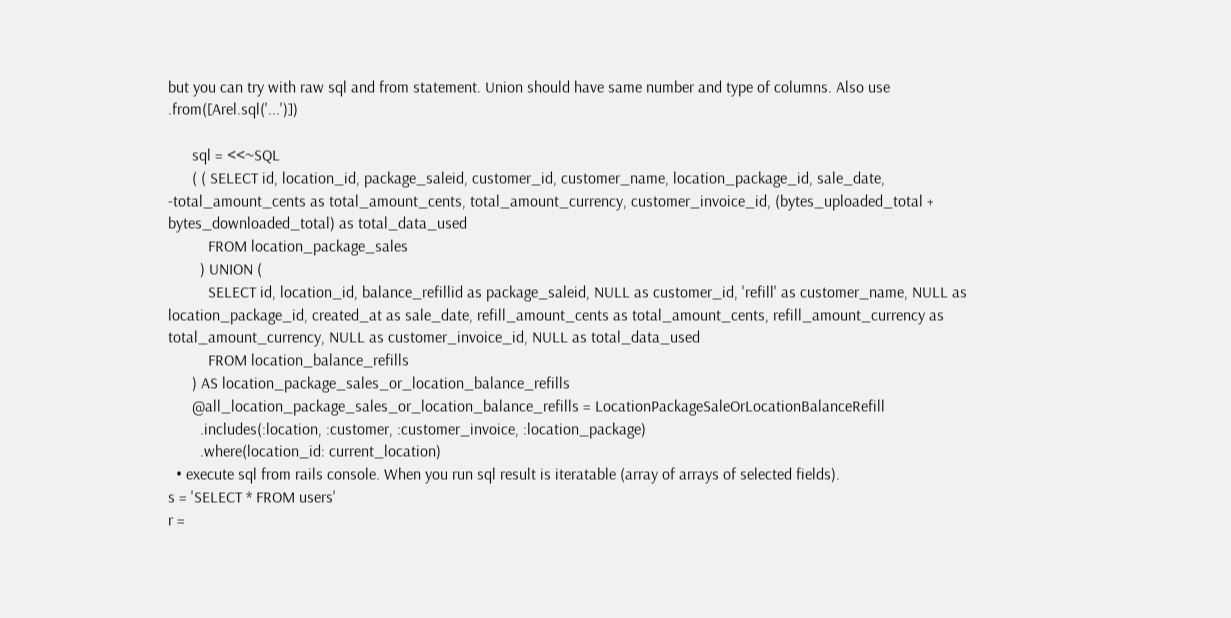but you can try with raw sql and from statement. Union should have same number and type of columns. Also use .from([Arel.sql('...')])

      sql = <<~SQL
      ( ( SELECT id, location_id, package_saleid, customer_id, customer_name, location_package_id, sale_date, -total_amount_cents as total_amount_cents, total_amount_currency, customer_invoice_id, (bytes_uploaded_total + bytes_downloaded_total) as total_data_used
          FROM location_package_sales
        ) UNION (
          SELECT id, location_id, balance_refillid as package_saleid, NULL as customer_id, 'refill' as customer_name, NULL as location_package_id, created_at as sale_date, refill_amount_cents as total_amount_cents, refill_amount_currency as total_amount_currency, NULL as customer_invoice_id, NULL as total_data_used
          FROM location_balance_refills
      ) AS location_package_sales_or_location_balance_refills
      @all_location_package_sales_or_location_balance_refills = LocationPackageSaleOrLocationBalanceRefill
        .includes(:location, :customer, :customer_invoice, :location_package)
        .where(location_id: current_location)
  • execute sql from rails console. When you run sql result is iteratable (array of arrays of selected fields).
s = 'SELECT * FROM users'
r =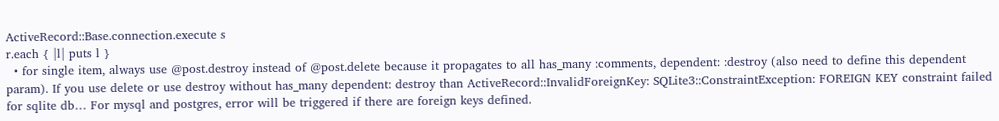ActiveRecord::Base.connection.execute s
r.each { |l| puts l }
  • for single item, always use @post.destroy instead of @post.delete because it propagates to all has_many :comments, dependent: :destroy (also need to define this dependent param). If you use delete or use destroy without has_many dependent: destroy than ActiveRecord::InvalidForeignKey: SQLite3::ConstraintException: FOREIGN KEY constraint failed for sqlite db… For mysql and postgres, error will be triggered if there are foreign keys defined.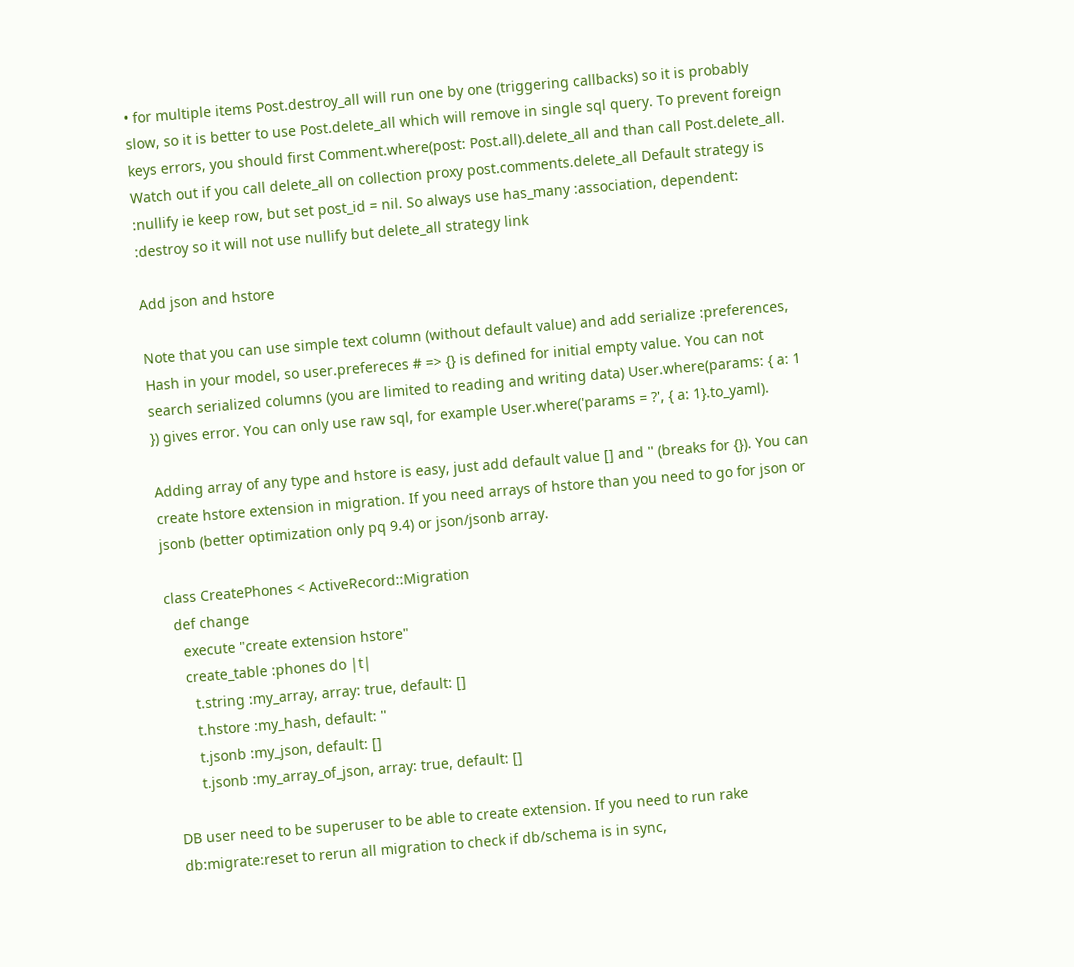• for multiple items Post.destroy_all will run one by one (triggering callbacks) so it is probably slow, so it is better to use Post.delete_all which will remove in single sql query. To prevent foreign keys errors, you should first Comment.where(post: Post.all).delete_all and than call Post.delete_all. Watch out if you call delete_all on collection proxy post.comments.delete_all Default strategy is :nullify ie keep row, but set post_id = nil. So always use has_many :association, dependent: :destroy so it will not use nullify but delete_all strategy link

Add json and hstore

Note that you can use simple text column (without default value) and add serialize :preferences, Hash in your model, so user.prefereces # => {} is defined for initial empty value. You can not search serialized columns (you are limited to reading and writing data) User.where(params: { a: 1 }) gives error. You can only use raw sql, for example User.where('params = ?', { a: 1}.to_yaml).

Adding array of any type and hstore is easy, just add default value [] and '' (breaks for {}). You can create hstore extension in migration. If you need arrays of hstore than you need to go for json or jsonb (better optimization only pq 9.4) or json/jsonb array.

class CreatePhones < ActiveRecord::Migration
  def change
    execute "create extension hstore"
    create_table :phones do |t|
      t.string :my_array, array: true, default: []
      t.hstore :my_hash, default: ''
      t.jsonb :my_json, default: []
      t.jsonb :my_array_of_json, array: true, default: []

DB user need to be superuser to be able to create extension. If you need to run rake db:migrate:reset to rerun all migration to check if db/schema is in sync,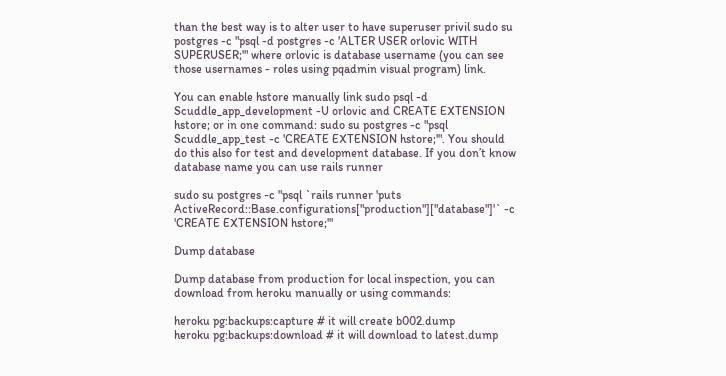than the best way is to alter user to have superuser privil sudo su postgres -c "psql -d postgres -c 'ALTER USER orlovic WITH SUPERUSER;'" where orlovic is database username (you can see those usernames - roles using pqadmin visual program) link.

You can enable hstore manually link sudo psql -d Scuddle_app_development -U orlovic and CREATE EXTENSION hstore; or in one command: sudo su postgres -c "psql Scuddle_app_test -c 'CREATE EXTENSION hstore;'". You should do this also for test and development database. If you don’t know database name you can use rails runner

sudo su postgres -c "psql `rails runner 'puts ActiveRecord::Base.configurations["production"]["database"]'` -c 'CREATE EXTENSION hstore;'"

Dump database

Dump database from production for local inspection, you can download from heroku manually or using commands:

heroku pg:backups:capture # it will create b002.dump
heroku pg:backups:download # it will download to latest.dump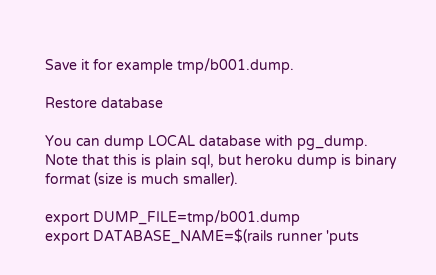Save it for example tmp/b001.dump.

Restore database

You can dump LOCAL database with pg_dump. Note that this is plain sql, but heroku dump is binary format (size is much smaller).

export DUMP_FILE=tmp/b001.dump
export DATABASE_NAME=$(rails runner 'puts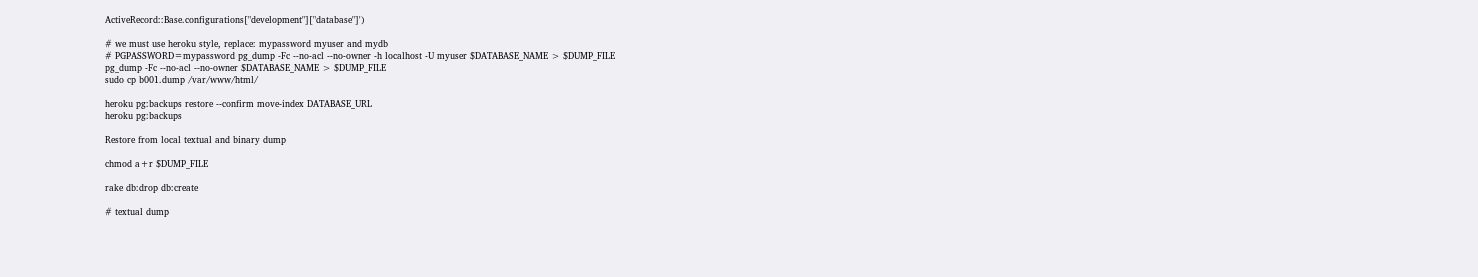ActiveRecord::Base.configurations["development"]["database"]')

# we must use heroku style, replace: mypassword myuser and mydb
# PGPASSWORD=mypassword pg_dump -Fc --no-acl --no-owner -h localhost -U myuser $DATABASE_NAME > $DUMP_FILE
pg_dump -Fc --no-acl --no-owner $DATABASE_NAME > $DUMP_FILE
sudo cp b001.dump /var/www/html/

heroku pg:backups restore --confirm move-index DATABASE_URL
heroku pg:backups

Restore from local textual and binary dump

chmod a+r $DUMP_FILE

rake db:drop db:create

# textual dump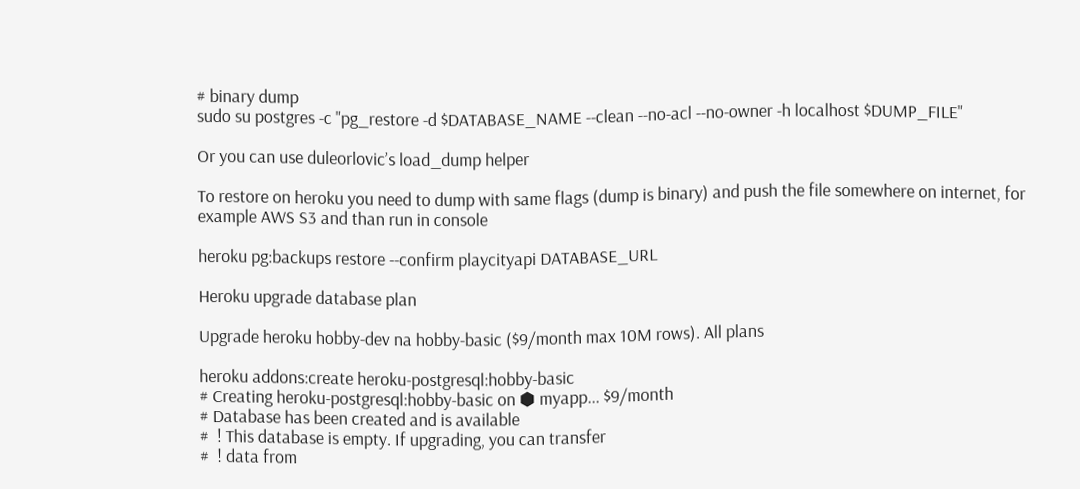# binary dump
sudo su postgres -c "pg_restore -d $DATABASE_NAME --clean --no-acl --no-owner -h localhost $DUMP_FILE"

Or you can use duleorlovic’s load_dump helper

To restore on heroku you need to dump with same flags (dump is binary) and push the file somewhere on internet, for example AWS S3 and than run in console

heroku pg:backups restore --confirm playcityapi DATABASE_URL

Heroku upgrade database plan

Upgrade heroku hobby-dev na hobby-basic ($9/month max 10M rows). All plans

heroku addons:create heroku-postgresql:hobby-basic
# Creating heroku-postgresql:hobby-basic on ⬢ myapp... $9/month
# Database has been created and is available
#  ! This database is empty. If upgrading, you can transfer
#  ! data from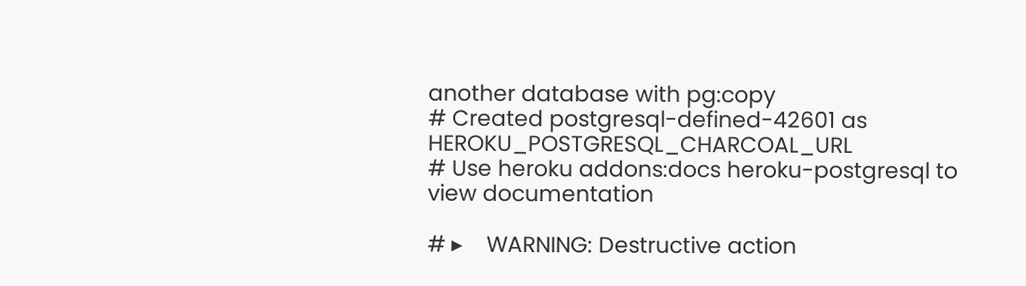another database with pg:copy
# Created postgresql-defined-42601 as HEROKU_POSTGRESQL_CHARCOAL_URL
# Use heroku addons:docs heroku-postgresql to view documentation

# ▸    WARNING: Destructive action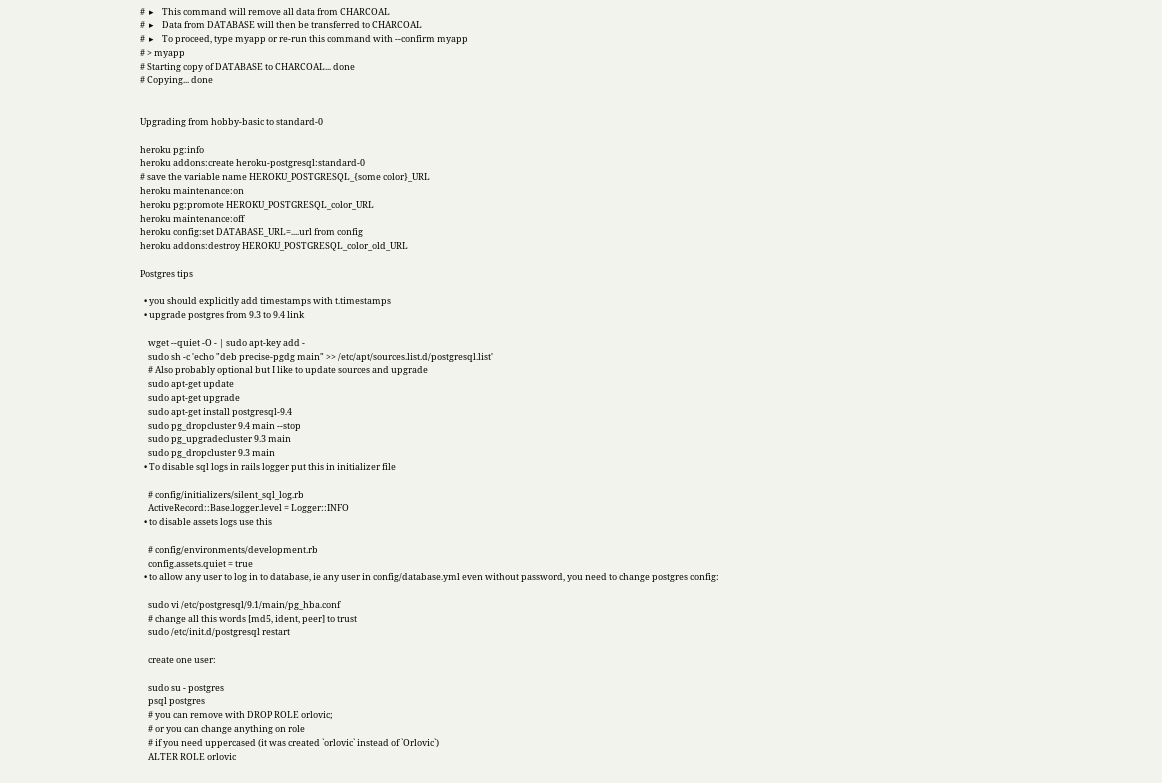#  ▸    This command will remove all data from CHARCOAL
#  ▸    Data from DATABASE will then be transferred to CHARCOAL
#  ▸    To proceed, type myapp or re-run this command with --confirm myapp
# > myapp
# Starting copy of DATABASE to CHARCOAL... done
# Copying... done


Upgrading from hobby-basic to standard-0

heroku pg:info
heroku addons:create heroku-postgresql:standard-0
# save the variable name HEROKU_POSTGRESQL_{some color}_URL
heroku maintenance:on
heroku pg:promote HEROKU_POSTGRESQL_color_URL
heroku maintenance:off
heroku config:set DATABASE_URL=....url from config
heroku addons:destroy HEROKU_POSTGRESQL_color_old_URL

Postgres tips

  • you should explicitly add timestamps with t.timestamps
  • upgrade postgres from 9.3 to 9.4 link

    wget --quiet -O - | sudo apt-key add -
    sudo sh -c 'echo "deb precise-pgdg main" >> /etc/apt/sources.list.d/postgresql.list'
    # Also probably optional but I like to update sources and upgrade
    sudo apt-get update
    sudo apt-get upgrade
    sudo apt-get install postgresql-9.4
    sudo pg_dropcluster 9.4 main --stop
    sudo pg_upgradecluster 9.3 main
    sudo pg_dropcluster 9.3 main
  • To disable sql logs in rails logger put this in initializer file

    # config/initializers/silent_sql_log.rb
    ActiveRecord::Base.logger.level = Logger::INFO
  • to disable assets logs use this

    # config/environments/development.rb
    config.assets.quiet = true
  • to allow any user to log in to database, ie any user in config/database.yml even without password, you need to change postgres config:

    sudo vi /etc/postgresql/9.1/main/pg_hba.conf
    # change all this words [md5, ident, peer] to trust
    sudo /etc/init.d/postgresql restart

    create one user:

    sudo su - postgres
    psql postgres
    # you can remove with DROP ROLE orlovic;
    # or you can change anything on role
    # if you need uppercased (it was created `orlovic` instead of `Orlovic`)
    ALTER ROLE orlovic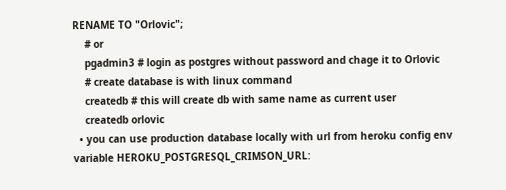RENAME TO "Orlovic";
    # or
    pgadmin3 # login as postgres without password and chage it to Orlovic
    # create database is with linux command
    createdb # this will create db with same name as current user
    createdb orlovic
  • you can use production database locally with url from heroku config env variable HEROKU_POSTGRESQL_CRIMSON_URL: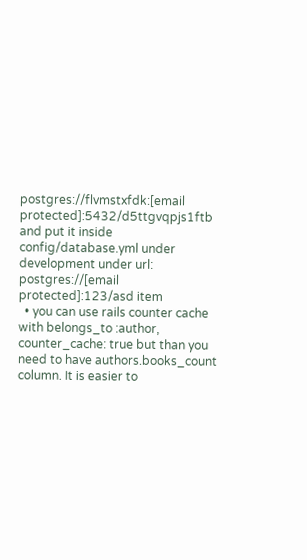postgres://flvmstxfdk:[email protected]:5432/d5ttgvqpjs1ftb and put it inside config/database.yml under development under url: postgres://[email protected]:123/asd item
  • you can use rails counter cache with belongs_to :author, counter_cache: true but than you need to have authors.books_count column. It is easier to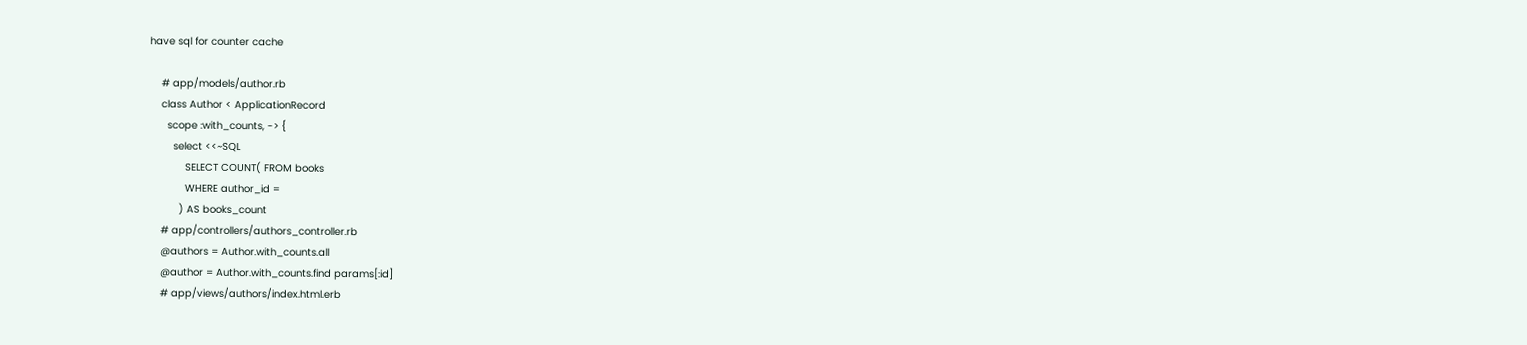have sql for counter cache

    # app/models/author.rb
    class Author < ApplicationRecord
      scope :with_counts, -> {
        select <<~SQL
            SELECT COUNT( FROM books
            WHERE author_id =
          ) AS books_count
    # app/controllers/authors_controller.rb
    @authors = Author.with_counts.all
    @author = Author.with_counts.find params[:id]
    # app/views/authors/index.html.erb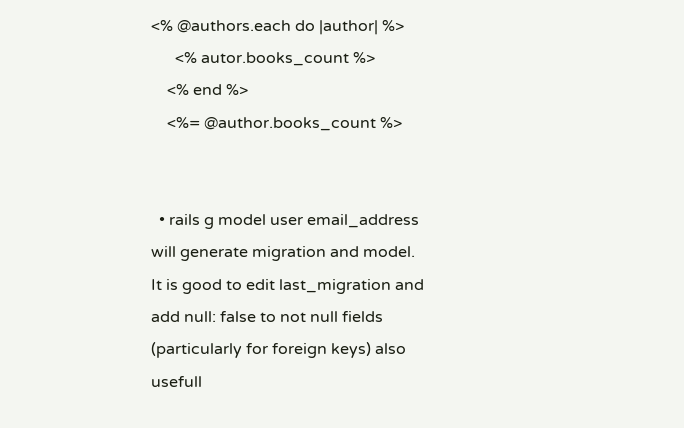<% @authors.each do |author| %>
      <% autor.books_count %>
    <% end %>
    <%= @author.books_count %>


  • rails g model user email_address will generate migration and model. It is good to edit last_migration and add null: false to not null fields (particularly for foreign keys) also usefull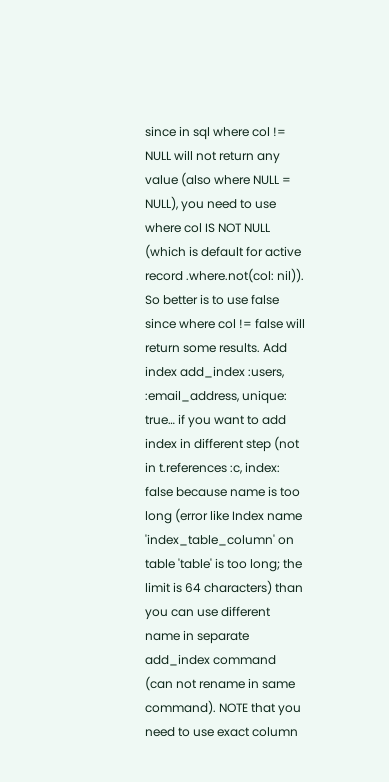since in sql where col != NULL will not return any value (also where NULL = NULL), you need to use where col IS NOT NULL (which is default for active record .where.not(col: nil)). So better is to use false since where col != false will return some results. Add index add_index :users, :email_address, unique: true… if you want to add index in different step (not in t.references :c, index: false because name is too long (error like Index name 'index_table_column' on table 'table' is too long; the limit is 64 characters) than you can use different name in separate add_index command (can not rename in same command). NOTE that you need to use exact column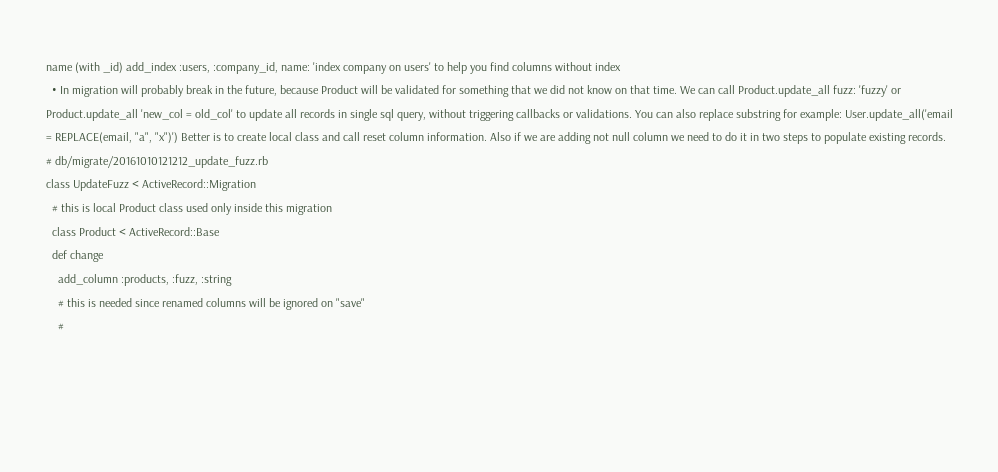name (with _id) add_index :users, :company_id, name: 'index company on users' to help you find columns without index
  • In migration will probably break in the future, because Product will be validated for something that we did not know on that time. We can call Product.update_all fuzz: 'fuzzy' or Product.update_all 'new_col = old_col' to update all records in single sql query, without triggering callbacks or validations. You can also replace substring for example: User.update_all('email = REPLACE(email, "a", "x")') Better is to create local class and call reset column information. Also if we are adding not null column we need to do it in two steps to populate existing records.
# db/migrate/20161010121212_update_fuzz.rb
class UpdateFuzz < ActiveRecord::Migration
  # this is local Product class used only inside this migration
  class Product < ActiveRecord::Base
  def change
    add_column :products, :fuzz, :string
    # this is needed since renamed columns will be ignored on "save"
    #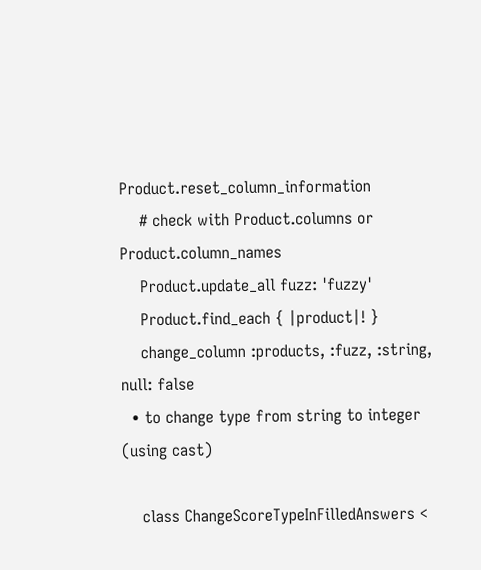Product.reset_column_information
    # check with Product.columns or Product.column_names
    Product.update_all fuzz: 'fuzzy'
    Product.find_each { |product|! }
    change_column :products, :fuzz, :string, null: false
  • to change type from string to integer (using cast)

    class ChangeScoreTypeInFilledAnswers <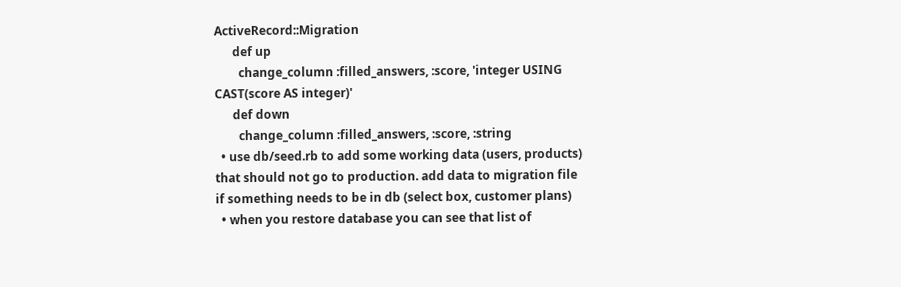ActiveRecord::Migration
      def up
        change_column :filled_answers, :score, 'integer USING CAST(score AS integer)'
      def down
        change_column :filled_answers, :score, :string
  • use db/seed.rb to add some working data (users, products) that should not go to production. add data to migration file if something needs to be in db (select box, customer plans)
  • when you restore database you can see that list of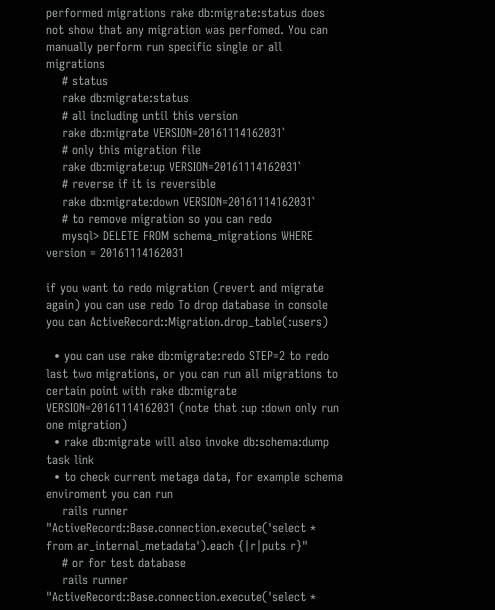performed migrations rake db:migrate:status does not show that any migration was perfomed. You can manually perform run specific single or all migrations
    # status
    rake db:migrate:status
    # all including until this version
    rake db:migrate VERSION=20161114162031`
    # only this migration file
    rake db:migrate:up VERSION=20161114162031`
    # reverse if it is reversible
    rake db:migrate:down VERSION=20161114162031`
    # to remove migration so you can redo
    mysql> DELETE FROM schema_migrations WHERE version = 20161114162031

if you want to redo migration (revert and migrate again) you can use redo To drop database in console you can ActiveRecord::Migration.drop_table(:users)

  • you can use rake db:migrate:redo STEP=2 to redo last two migrations, or you can run all migrations to certain point with rake db:migrate VERSION=20161114162031 (note that :up :down only run one migration)
  • rake db:migrate will also invoke db:schema:dump task link
  • to check current metaga data, for example schema enviroment you can run
    rails runner "ActiveRecord::Base.connection.execute('select * from ar_internal_metadata').each {|r|puts r}"
    # or for test database
    rails runner "ActiveRecord::Base.connection.execute('select *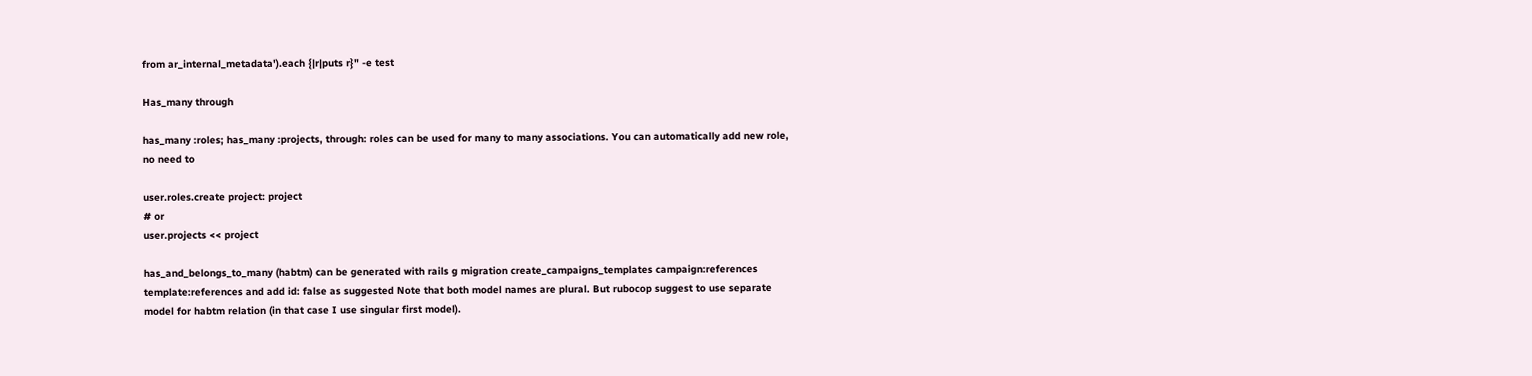from ar_internal_metadata').each {|r|puts r}" -e test

Has_many through

has_many :roles; has_many :projects, through: roles can be used for many to many associations. You can automatically add new role, no need to

user.roles.create project: project
# or
user.projects << project

has_and_belongs_to_many (habtm) can be generated with rails g migration create_campaigns_templates campaign:references template:references and add id: false as suggested Note that both model names are plural. But rubocop suggest to use separate model for habtm relation (in that case I use singular first model).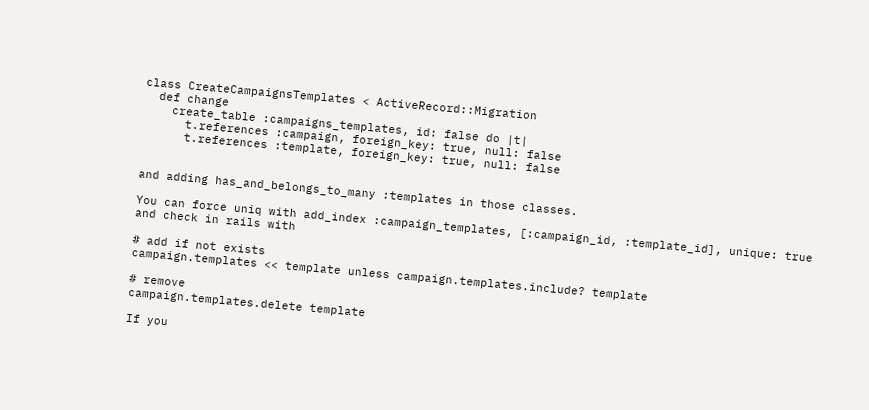class CreateCampaignsTemplates < ActiveRecord::Migration
  def change
    create_table :campaigns_templates, id: false do |t|
      t.references :campaign, foreign_key: true, null: false
      t.references :template, foreign_key: true, null: false


and adding has_and_belongs_to_many :templates in those classes.

You can force uniq with add_index :campaign_templates, [:campaign_id, :template_id], unique: true and check in rails with

# add if not exists
campaign.templates << template unless campaign.templates.include? template

# remove
campaign.templates.delete template

If you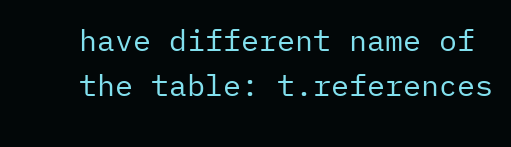have different name of the table: t.references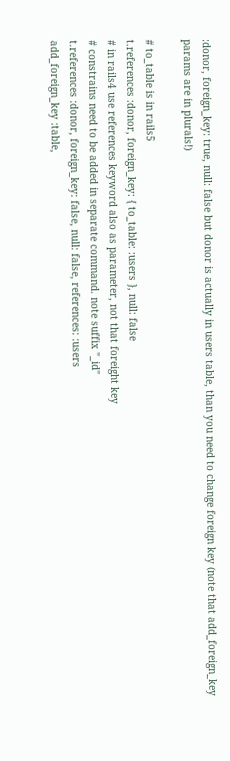:donor, foreign_key: true, null: false but donor is actually in users table, than you need to change foreign key (note that add_foreign_key params are in plurals!)

# to_table is in rails5
t.references :donor, foreign_key: { to_table: :users }, null: false
# in rails4 use references keyword also as parameter, not that foreight key
# constrains need to be added in separate command. note suffix "_id"
t.references :donor, foreign_key: false, null: false, references: :users
add_foreign_key :table,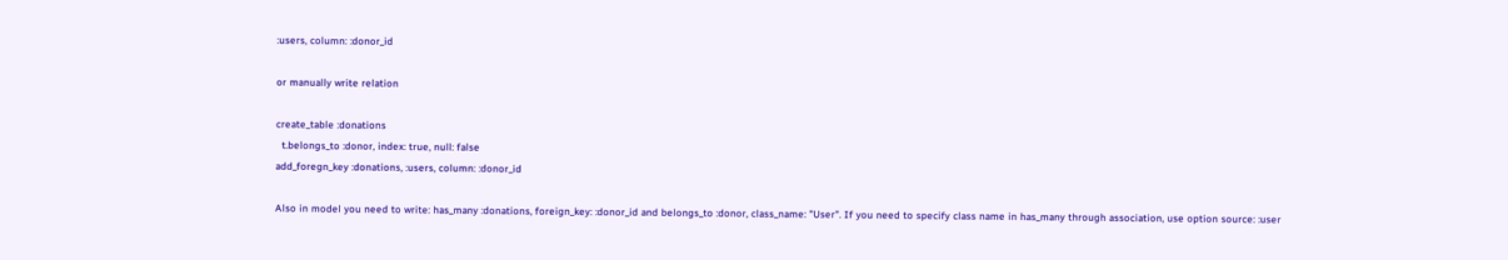:users, column: :donor_id

or manually write relation

create_table :donations
  t.belongs_to :donor, index: true, null: false
add_foregn_key :donations, :users, column: :donor_id

Also in model you need to write: has_many :donations, foreign_key: :donor_id and belongs_to :donor, class_name: "User". If you need to specify class name in has_many through association, use option source: :user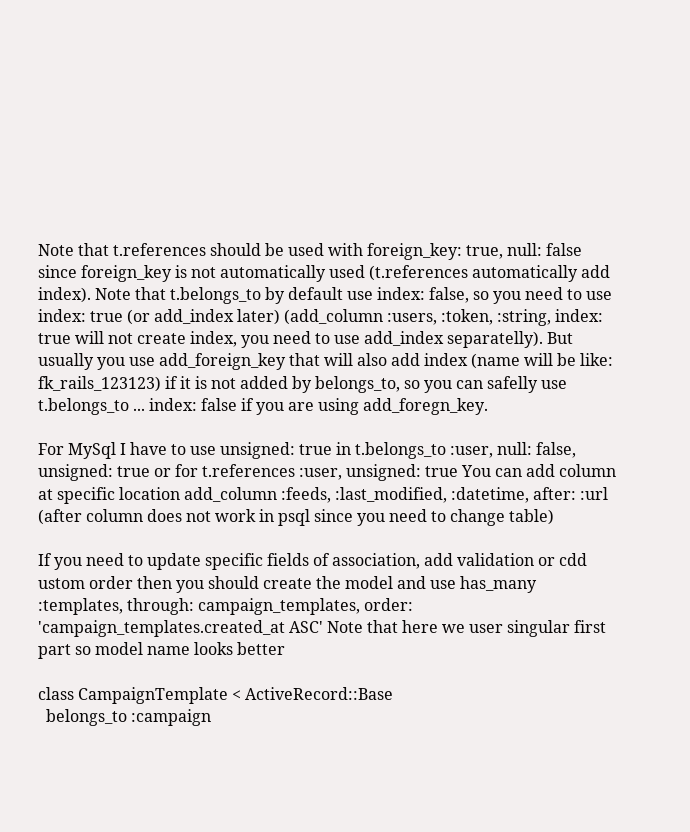Note that t.references should be used with foreign_key: true, null: false since foreign_key is not automatically used (t.references automatically add index). Note that t.belongs_to by default use index: false, so you need to use index: true (or add_index later) (add_column :users, :token, :string, index: true will not create index, you need to use add_index separatelly). But usually you use add_foreign_key that will also add index (name will be like: fk_rails_123123) if it is not added by belongs_to, so you can safelly use t.belongs_to ... index: false if you are using add_foregn_key.

For MySql I have to use unsigned: true in t.belongs_to :user, null: false, unsigned: true or for t.references :user, unsigned: true You can add column at specific location add_column :feeds, :last_modified, :datetime, after: :url (after column does not work in psql since you need to change table)

If you need to update specific fields of association, add validation or cdd ustom order then you should create the model and use has_many :templates, through: campaign_templates, order: 'campaign_templates.created_at ASC' Note that here we user singular first part so model name looks better

class CampaignTemplate < ActiveRecord::Base
  belongs_to :campaign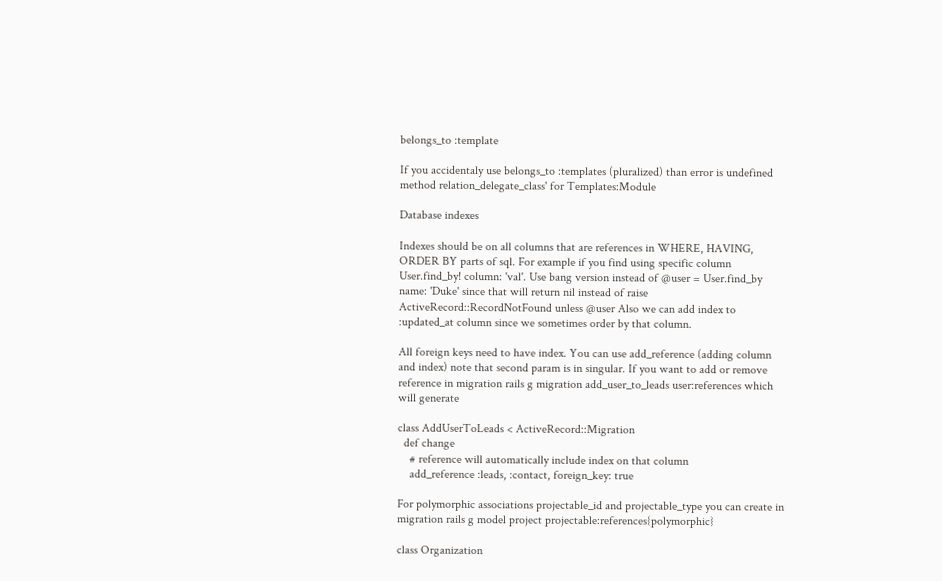belongs_to :template

If you accidentaly use belongs_to :templates (pluralized) than error is undefined method relation_delegate_class' for Templates:Module

Database indexes

Indexes should be on all columns that are references in WHERE, HAVING, ORDER BY parts of sql. For example if you find using specific column User.find_by! column: 'val'. Use bang version instead of @user = User.find_by name: 'Duke' since that will return nil instead of raise ActiveRecord::RecordNotFound unless @user Also we can add index to :updated_at column since we sometimes order by that column.

All foreign keys need to have index. You can use add_reference (adding column and index) note that second param is in singular. If you want to add or remove reference in migration rails g migration add_user_to_leads user:references which will generate

class AddUserToLeads < ActiveRecord::Migration
  def change
    # reference will automatically include index on that column
    add_reference :leads, :contact, foreign_key: true

For polymorphic associations projectable_id and projectable_type you can create in migration rails g model project projectable:references{polymorphic}

class Organization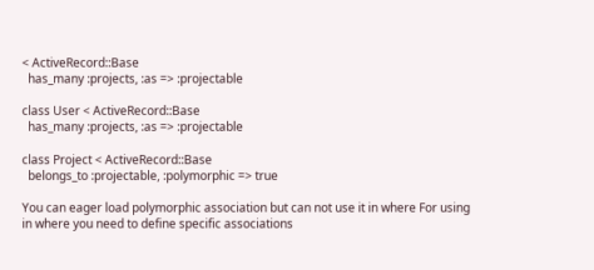< ActiveRecord::Base
  has_many :projects, :as => :projectable

class User < ActiveRecord::Base
  has_many :projects, :as => :projectable

class Project < ActiveRecord::Base
  belongs_to :projectable, :polymorphic => true

You can eager load polymorphic association but can not use it in where For using in where you need to define specific associations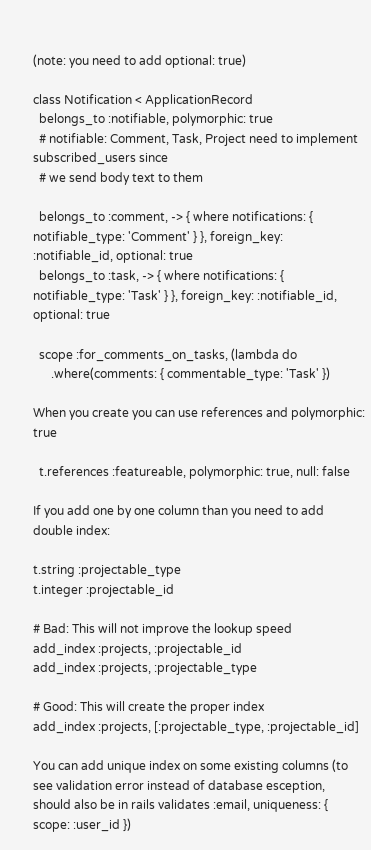(note: you need to add optional: true)

class Notification < ApplicationRecord
  belongs_to :notifiable, polymorphic: true
  # notifiable: Comment, Task, Project need to implement subscribed_users since
  # we send body text to them

  belongs_to :comment, -> { where notifications: { notifiable_type: 'Comment' } }, foreign_key: :notifiable_id, optional: true
  belongs_to :task, -> { where notifications: { notifiable_type: 'Task' } }, foreign_key: :notifiable_id, optional: true

  scope :for_comments_on_tasks, (lambda do
      .where(comments: { commentable_type: 'Task' })

When you create you can use references and polymorphic: true

  t.references :featureable, polymorphic: true, null: false

If you add one by one column than you need to add double index:

t.string :projectable_type
t.integer :projectable_id

# Bad: This will not improve the lookup speed
add_index :projects, :projectable_id
add_index :projects, :projectable_type

# Good: This will create the proper index
add_index :projects, [:projectable_type, :projectable_id]

You can add unique index on some existing columns (to see validation error instead of database esception, should also be in rails validates :email, uniqueness: { scope: :user_id })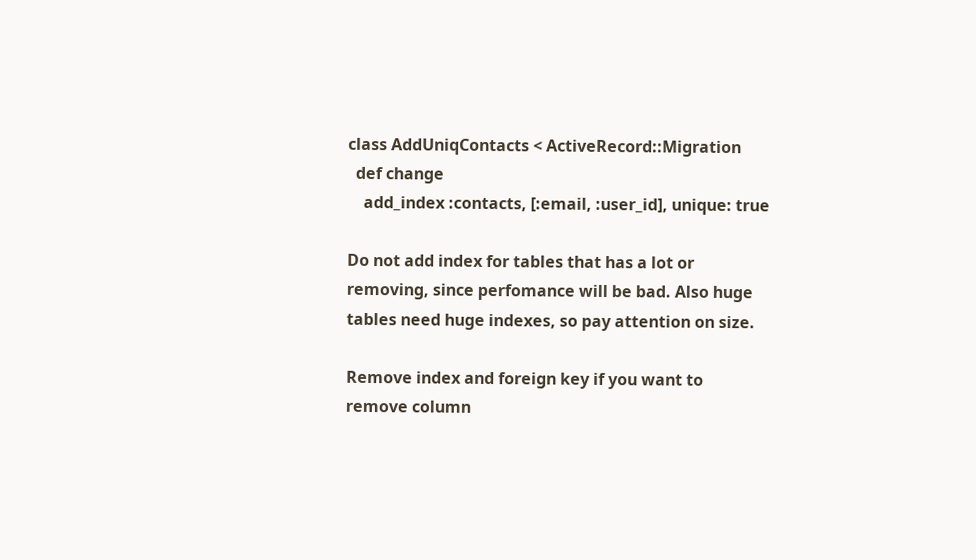class AddUniqContacts < ActiveRecord::Migration
  def change
    add_index :contacts, [:email, :user_id], unique: true

Do not add index for tables that has a lot or removing, since perfomance will be bad. Also huge tables need huge indexes, so pay attention on size.

Remove index and foreign key if you want to remove column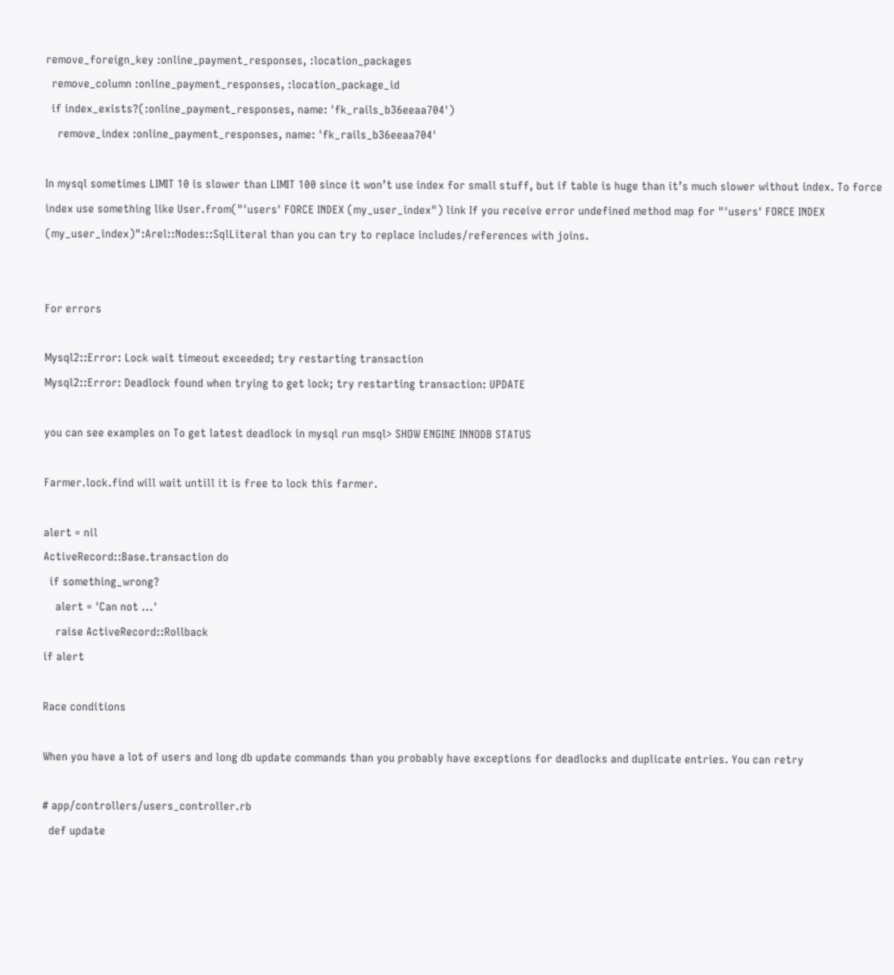remove_foreign_key :online_payment_responses, :location_packages
  remove_column :online_payment_responses, :location_package_id
  if index_exists?(:online_payment_responses, name: 'fk_rails_b36eeaa704')
    remove_index :online_payment_responses, name: 'fk_rails_b36eeaa704'

In mysql sometimes LIMIT 10 is slower than LIMIT 100 since it won’t use index for small stuff, but if table is huge than it’s much slower without index. To force index use something like User.from("'users' FORCE INDEX (my_user_index") link If you receive error undefined method map for "'users' FORCE INDEX (my_user_index)":Arel::Nodes::SqlLiteral than you can try to replace includes/references with joins.


For errors

Mysql2::Error: Lock wait timeout exceeded; try restarting transaction
Mysql2::Error: Deadlock found when trying to get lock; try restarting transaction: UPDATE

you can see examples on To get latest deadlock in mysql run msql> SHOW ENGINE INNODB STATUS

Farmer.lock.find will wait untill it is free to lock this farmer.

alert = nil
ActiveRecord::Base.transaction do
  if something_wrong?
    alert = 'Can not ...'
    raise ActiveRecord::Rollback
if alert

Race conditions

When you have a lot of users and long db update commands than you probably have exceptions for deadlocks and duplicate entries. You can retry

# app/controllers/users_controller.rb
  def update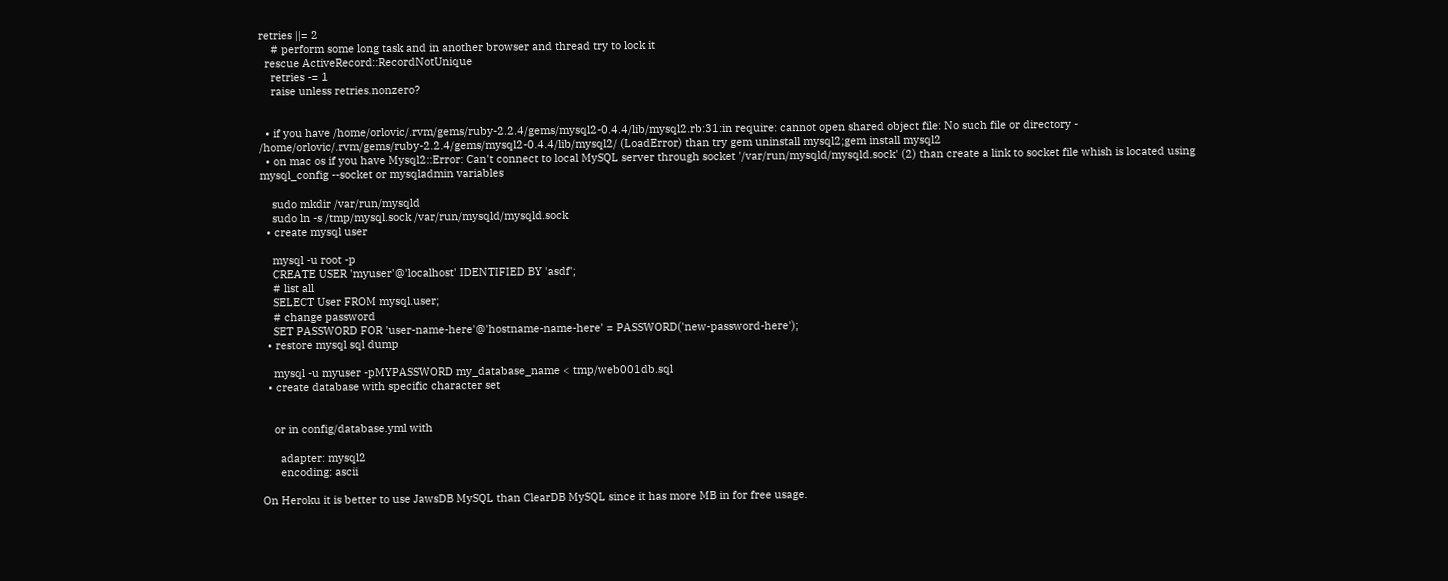retries ||= 2
    # perform some long task and in another browser and thread try to lock it
  rescue ActiveRecord::RecordNotUnique
    retries -= 1
    raise unless retries.nonzero?


  • if you have /home/orlovic/.rvm/gems/ruby-2.2.4/gems/mysql2-0.4.4/lib/mysql2.rb:31:in require: cannot open shared object file: No such file or directory - /home/orlovic/.rvm/gems/ruby-2.2.4/gems/mysql2-0.4.4/lib/mysql2/ (LoadError) than try gem uninstall mysql2;gem install mysql2
  • on mac os if you have Mysql2::Error: Can't connect to local MySQL server through socket '/var/run/mysqld/mysqld.sock' (2) than create a link to socket file whish is located using mysql_config --socket or mysqladmin variables

    sudo mkdir /var/run/mysqld
    sudo ln -s /tmp/mysql.sock /var/run/mysqld/mysqld.sock
  • create mysql user

    mysql -u root -p
    CREATE USER 'myuser'@'localhost' IDENTIFIED BY 'asdf';
    # list all
    SELECT User FROM mysql.user;
    # change password
    SET PASSWORD FOR 'user-name-here'@'hostname-name-here' = PASSWORD('new-password-here');
  • restore mysql sql dump

    mysql -u myuser -pMYPASSWORD my_database_name < tmp/web001db.sql
  • create database with specific character set


    or in config/database.yml with

      adapter: mysql2
      encoding: ascii

On Heroku it is better to use JawsDB MySQL than ClearDB MySQL since it has more MB in for free usage.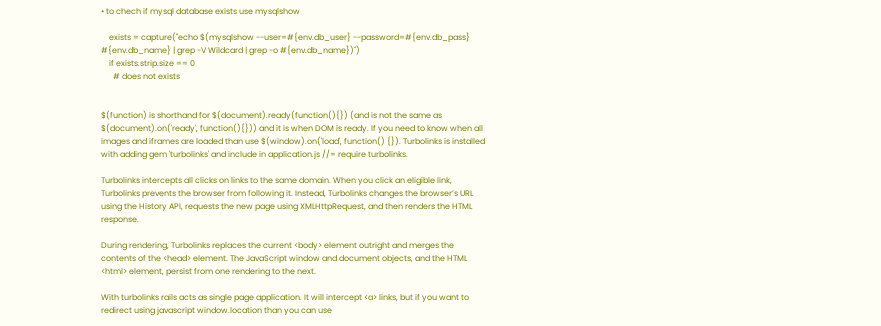• to chech if mysql database exists use mysqlshow

    exists = capture("echo $(mysqlshow --user=#{env.db_user} --password=#{env.db_pass} #{env.db_name} | grep -V Wildcard | grep -o #{env.db_name})")
    if exists.strip.size == 0
      # does not exists


$(function) is shorthand for $(document).ready(function(){}) (and is not the same as $(document).on('ready', function(){})) and it is when DOM is ready. If you need to know when all images and iframes are loaded than use $(window).on('load', function() {}). Turbolinks is installed with adding gem 'turbolinks' and include in application.js //= require turbolinks.

Turbolinks intercepts all clicks on links to the same domain. When you click an eligible link, Turbolinks prevents the browser from following it. Instead, Turbolinks changes the browser’s URL using the History API, requests the new page using XMLHttpRequest, and then renders the HTML response.

During rendering, Turbolinks replaces the current <body> element outright and merges the contents of the <head> element. The JavaScript window and document objects, and the HTML <html> element, persist from one rendering to the next.

With turbolinks rails acts as single page application. It will intercept <a> links, but if you want to redirect using javascript window.location than you can use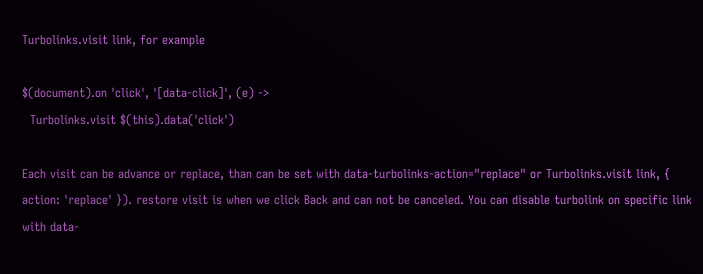Turbolinks.visit link, for example

$(document).on 'click', '[data-click]', (e) ->
  Turbolinks.visit $(this).data('click')

Each visit can be advance or replace, than can be set with data-turbolinks-action="replace" or Turbolinks.visit link, { action: 'replace' }). restore visit is when we click Back and can not be canceled. You can disable turbolink on specific link with data-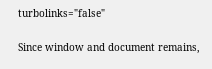turbolinks="false"

Since window and document remains,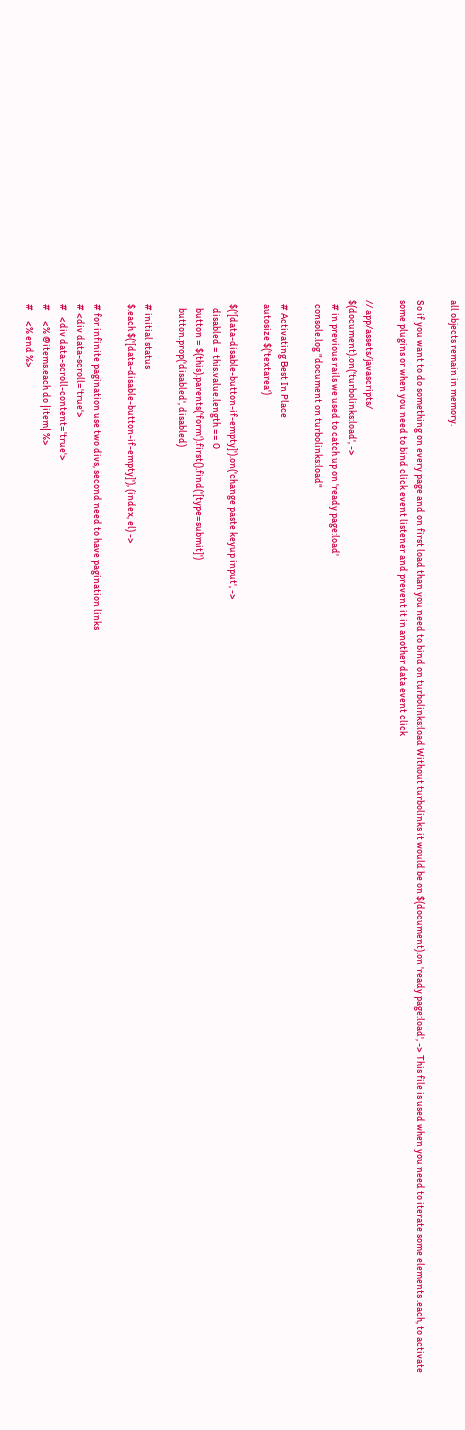all objects remain in memory.

So if you want to do something on every page and on first load than you need to bind on turbolinks:load Without turbolinks it would be on $(document).on 'ready page:load', -> This file is used when you need to iterate some elements .each, to activate some plugins or when you need to bind click event listener and prevent it in another data event click

// app/assets/javascripts/
$(document).on('turbolinks:load', ->
  # in previous rails we used to catch up on 'ready page:load'
  console.log "document on turbolinks:load"

  # Activating Best In Place
  autosize $('textarea')

  $('[data-disable-button-if-empty]').on('change paste keyup input', ->
    disabled = this.value.length == 0
    button = $(this).parents('form').first().find('[type=submit]')
    button.prop('disabled', disabled)

  # initial status
  $.each $('[data-disable-button-if-empty]'), (index, el) ->

  # for infinite pagination use two divs, second need to have pagination links
  # <div data-scroll='true'>
  #   <div data-scroll-content='true'>
  #     <% @items.each do |item| %>
  #     <% end %>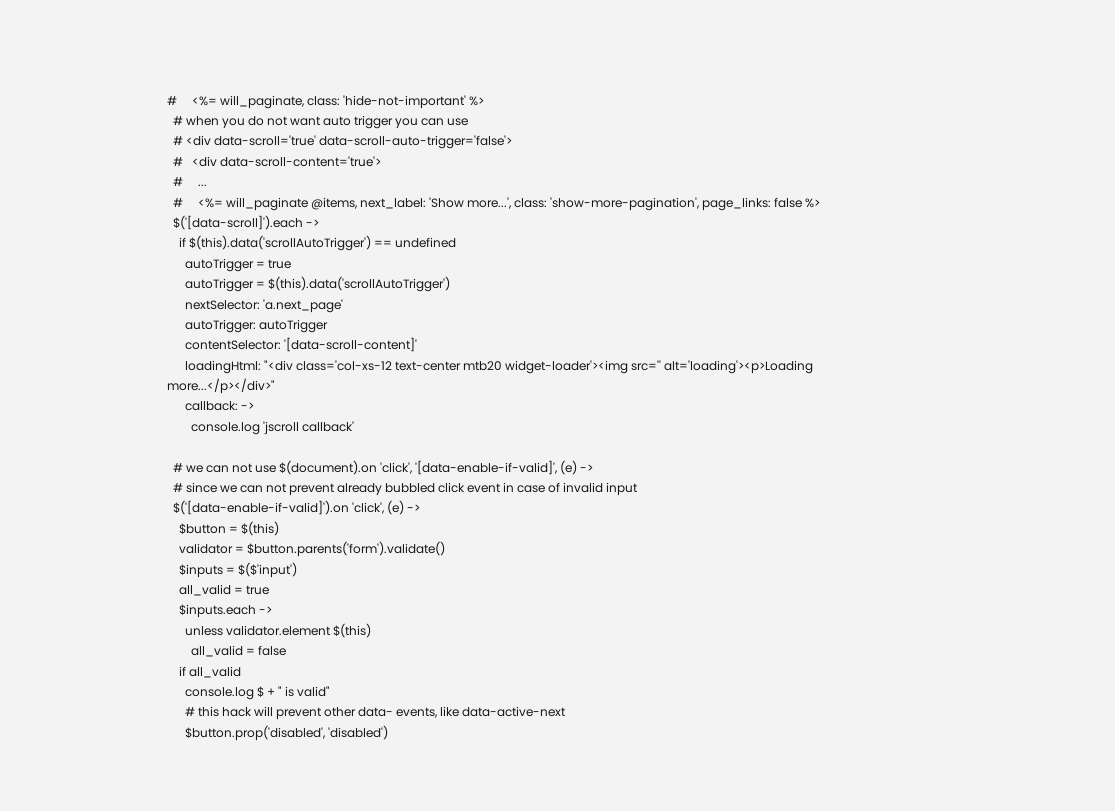#     <%= will_paginate, class: 'hide-not-important' %>
  # when you do not want auto trigger you can use
  # <div data-scroll='true' data-scroll-auto-trigger='false'>
  #   <div data-scroll-content='true'>
  #     ...
  #     <%= will_paginate @items, next_label: 'Show more...', class: 'show-more-pagination', page_links: false %>
  $('[data-scroll]').each ->
    if $(this).data('scrollAutoTrigger') == undefined
      autoTrigger = true
      autoTrigger = $(this).data('scrollAutoTrigger')
      nextSelector: 'a.next_page'
      autoTrigger: autoTrigger
      contentSelector: '[data-scroll-content]'
      loadingHtml: "<div class='col-xs-12 text-center mtb20 widget-loader'><img src='' alt='loading'><p>Loading more...</p></div>"
      callback: ->
        console.log 'jscroll callback'

  # we can not use $(document).on 'click', '[data-enable-if-valid]', (e) ->
  # since we can not prevent already bubbled click event in case of invalid input
  $('[data-enable-if-valid]').on 'click', (e) ->
    $button = $(this)
    validator = $button.parents('form').validate()
    $inputs = $($'input')
    all_valid = true
    $inputs.each ->
      unless validator.element $(this)
        all_valid = false
    if all_valid
      console.log $ + " is valid"
      # this hack will prevent other data- events, like data-active-next
      $button.prop('disabled', 'disabled')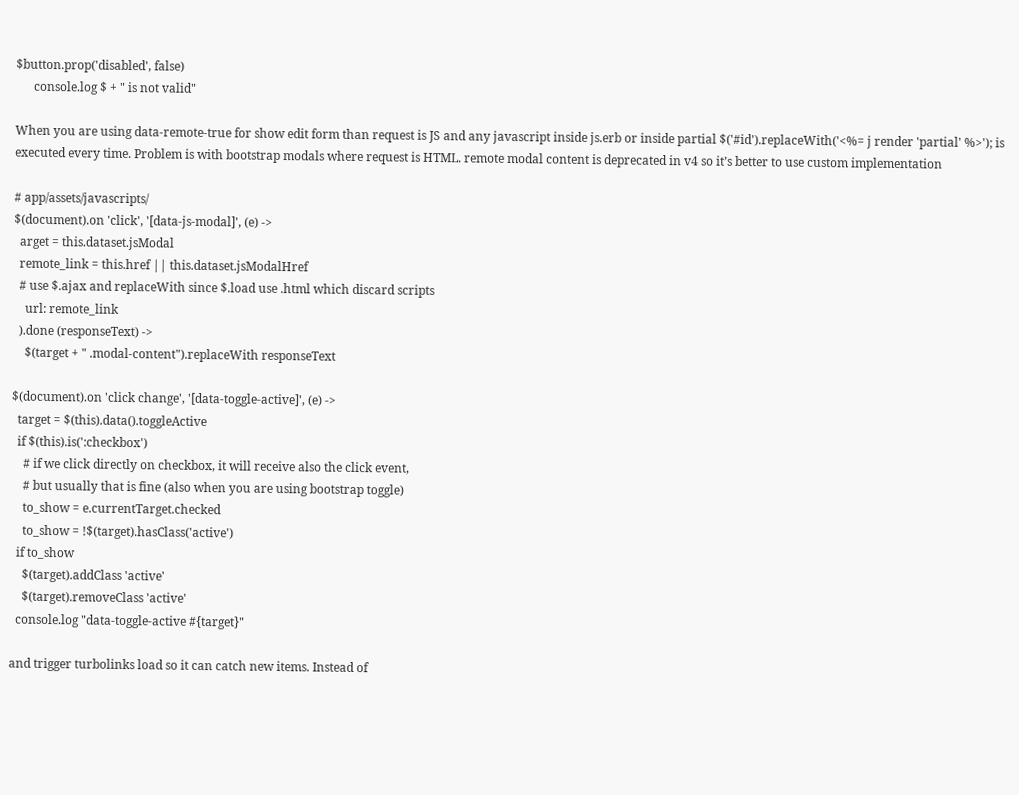$button.prop('disabled', false)
      console.log $ + " is not valid"

When you are using data-remote-true for show edit form than request is JS and any javascript inside js.erb or inside partial $('#id').replaceWith('<%= j render 'partial' %>'); is executed every time. Problem is with bootstrap modals where request is HTML. remote modal content is deprecated in v4 so it’s better to use custom implementation

# app/assets/javascripts/
$(document).on 'click', '[data-js-modal]', (e) ->
  arget = this.dataset.jsModal
  remote_link = this.href || this.dataset.jsModalHref
  # use $.ajax and replaceWith since $.load use .html which discard scripts
    url: remote_link
  ).done (responseText) ->
    $(target + " .modal-content").replaceWith responseText

$(document).on 'click change', '[data-toggle-active]', (e) ->
  target = $(this).data().toggleActive
  if $(this).is(':checkbox')
    # if we click directly on checkbox, it will receive also the click event,
    # but usually that is fine (also when you are using bootstrap toggle)
    to_show = e.currentTarget.checked
    to_show = !$(target).hasClass('active')
  if to_show
    $(target).addClass 'active'
    $(target).removeClass 'active'
  console.log "data-toggle-active #{target}"

and trigger turbolinks load so it can catch new items. Instead of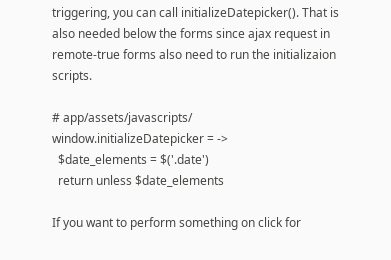triggering, you can call initializeDatepicker(). That is also needed below the forms since ajax request in remote-true forms also need to run the initializaion scripts.

# app/assets/javascripts/
window.initializeDatepicker = ->
  $date_elements = $('.date')
  return unless $date_elements

If you want to perform something on click for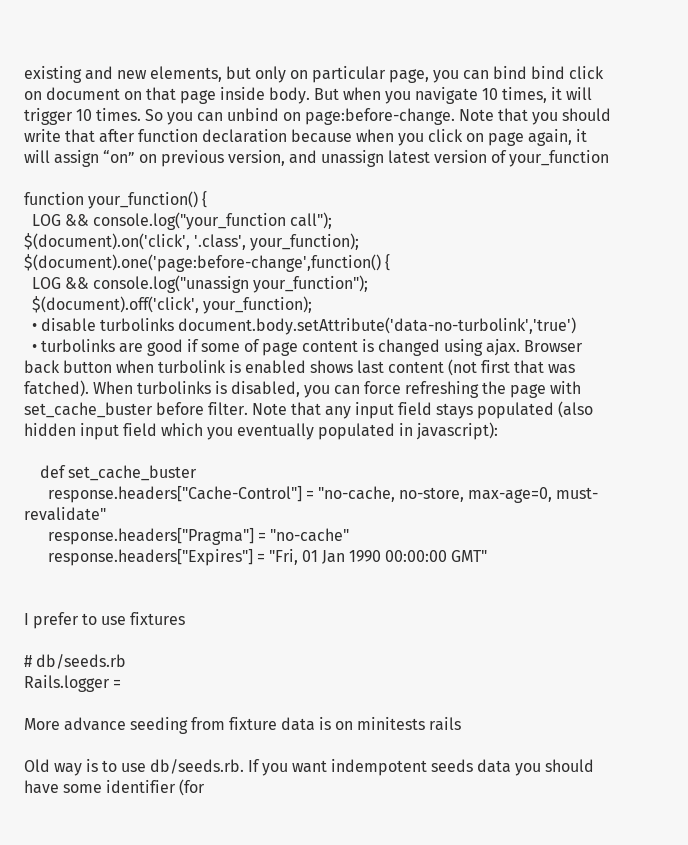existing and new elements, but only on particular page, you can bind bind click on document on that page inside body. But when you navigate 10 times, it will trigger 10 times. So you can unbind on page:before-change. Note that you should write that after function declaration because when you click on page again, it will assign “on” on previous version, and unassign latest version of your_function

function your_function() {
  LOG && console.log("your_function call");
$(document).on('click', '.class', your_function);
$(document).one('page:before-change',function() {
  LOG && console.log("unassign your_function");
  $(document).off('click', your_function);
  • disable turbolinks document.body.setAttribute('data-no-turbolink','true')
  • turbolinks are good if some of page content is changed using ajax. Browser back button when turbolink is enabled shows last content (not first that was fatched). When turbolinks is disabled, you can force refreshing the page with set_cache_buster before filter. Note that any input field stays populated (also hidden input field which you eventually populated in javascript):

    def set_cache_buster
      response.headers["Cache-Control"] = "no-cache, no-store, max-age=0, must-revalidate"
      response.headers["Pragma"] = "no-cache"
      response.headers["Expires"] = "Fri, 01 Jan 1990 00:00:00 GMT"


I prefer to use fixtures

# db/seeds.rb
Rails.logger =

More advance seeding from fixture data is on minitests rails

Old way is to use db/seeds.rb. If you want indempotent seeds data you should have some identifier (for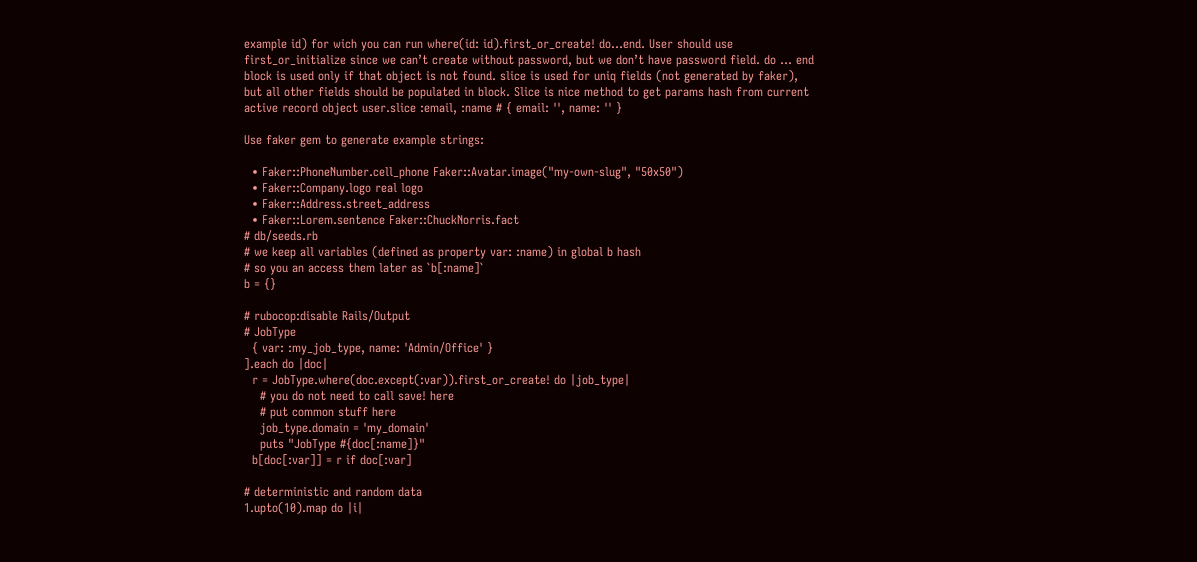example id) for wich you can run where(id: id).first_or_create! do...end. User should use first_or_initialize since we can’t create without password, but we don’t have password field. do ... end block is used only if that object is not found. slice is used for uniq fields (not generated by faker), but all other fields should be populated in block. Slice is nice method to get params hash from current active record object user.slice :email, :name # { email: '', name: '' }

Use faker gem to generate example strings:

  • Faker::PhoneNumber.cell_phone Faker::Avatar.image("my-own-slug", "50x50")
  • Faker::Company.logo real logo
  • Faker::Address.street_address
  • Faker::Lorem.sentence Faker::ChuckNorris.fact
# db/seeds.rb
# we keep all variables (defined as property var: :name) in global b hash
# so you an access them later as `b[:name]`
b = {}

# rubocop:disable Rails/Output
# JobType
  { var: :my_job_type, name: 'Admin/Office' }
].each do |doc|
  r = JobType.where(doc.except(:var)).first_or_create! do |job_type|
    # you do not need to call save! here
    # put common stuff here
    job_type.domain = 'my_domain'
    puts "JobType #{doc[:name]}"
  b[doc[:var]] = r if doc[:var]

# deterministic and random data
1.upto(10).map do |i|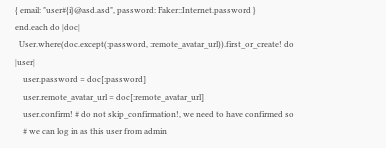{ email: "user#{i}@asd.asd", password: Faker::Internet.password }
end.each do |doc|
  User.where(doc.except(:password, :remote_avatar_url)).first_or_create! do |user|
    user.password = doc[:password]
    user.remote_avatar_url = doc[:remote_avatar_url]
    user.confirm! # do not skip_confirmation!, we need to have confirmed so
    # we can log in as this user from admin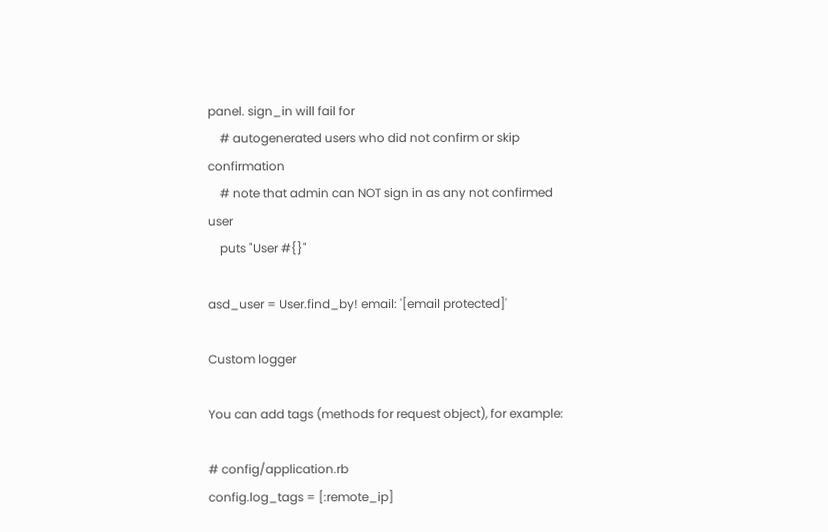panel. sign_in will fail for
    # autogenerated users who did not confirm or skip confirmation
    # note that admin can NOT sign in as any not confirmed user
    puts "User #{}"

asd_user = User.find_by! email: '[email protected]'

Custom logger

You can add tags (methods for request object), for example:

# config/application.rb
config.log_tags = [:remote_ip]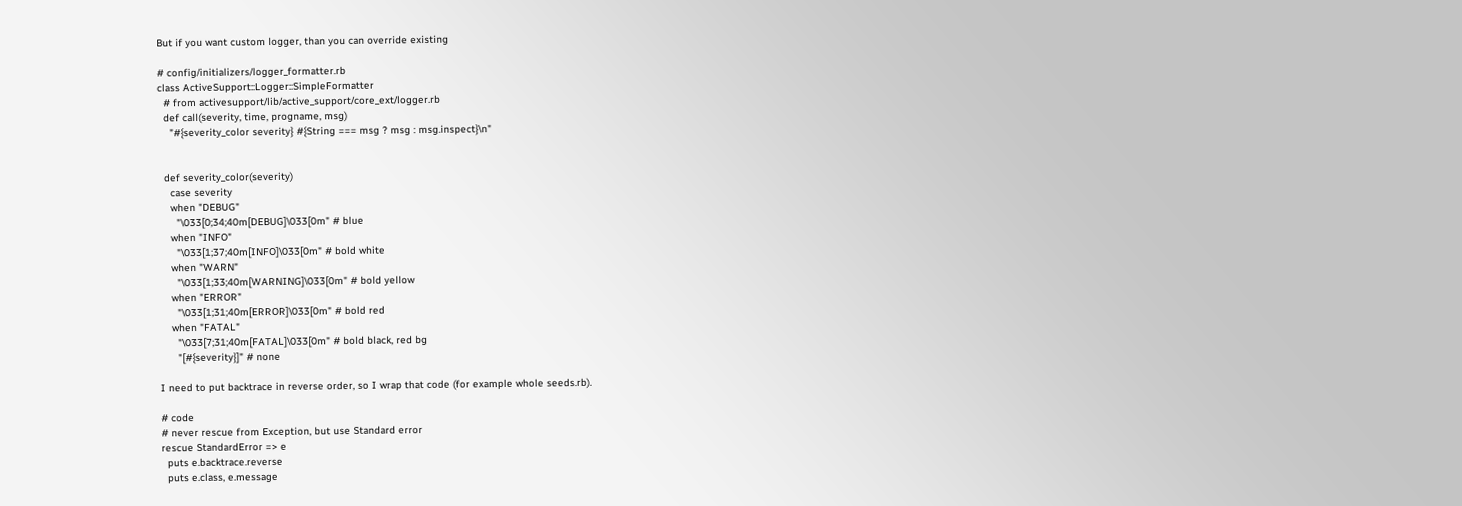But if you want custom logger, than you can override existing

# config/initializers/logger_formatter.rb
class ActiveSupport::Logger::SimpleFormatter
  # from activesupport/lib/active_support/core_ext/logger.rb
  def call(severity, time, progname, msg)
    "#{severity_color severity} #{String === msg ? msg : msg.inspect}\n"


  def severity_color(severity)
    case severity
    when "DEBUG"
      "\033[0;34;40m[DEBUG]\033[0m" # blue
    when "INFO"
      "\033[1;37;40m[INFO]\033[0m" # bold white
    when "WARN"
      "\033[1;33;40m[WARNING]\033[0m" # bold yellow
    when "ERROR"
      "\033[1;31;40m[ERROR]\033[0m" # bold red
    when "FATAL"
      "\033[7;31;40m[FATAL]\033[0m" # bold black, red bg
      "[#{severity}]" # none

I need to put backtrace in reverse order, so I wrap that code (for example whole seeds.rb).

# code
# never rescue from Exception, but use Standard error
rescue StandardError => e
  puts e.backtrace.reverse
  puts e.class, e.message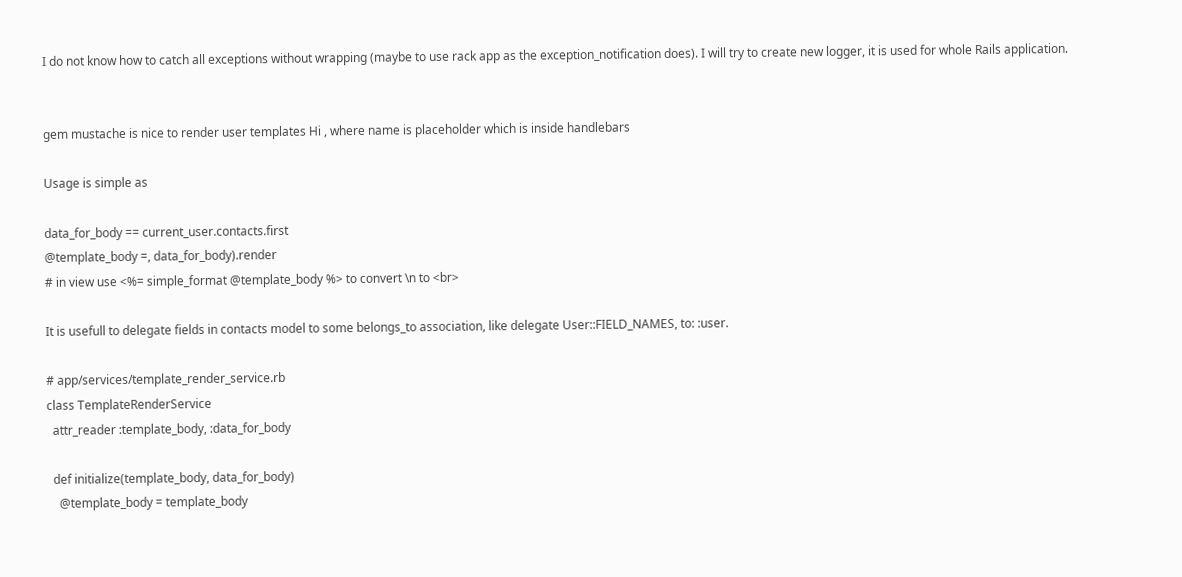I do not know how to catch all exceptions without wrapping (maybe to use rack app as the exception_notification does). I will try to create new logger, it is used for whole Rails application.


gem mustache is nice to render user templates Hi , where name is placeholder which is inside handlebars

Usage is simple as

data_for_body == current_user.contacts.first
@template_body =, data_for_body).render
# in view use <%= simple_format @template_body %> to convert \n to <br>

It is usefull to delegate fields in contacts model to some belongs_to association, like delegate User::FIELD_NAMES, to: :user.

# app/services/template_render_service.rb
class TemplateRenderService
  attr_reader :template_body, :data_for_body

  def initialize(template_body, data_for_body)
    @template_body = template_body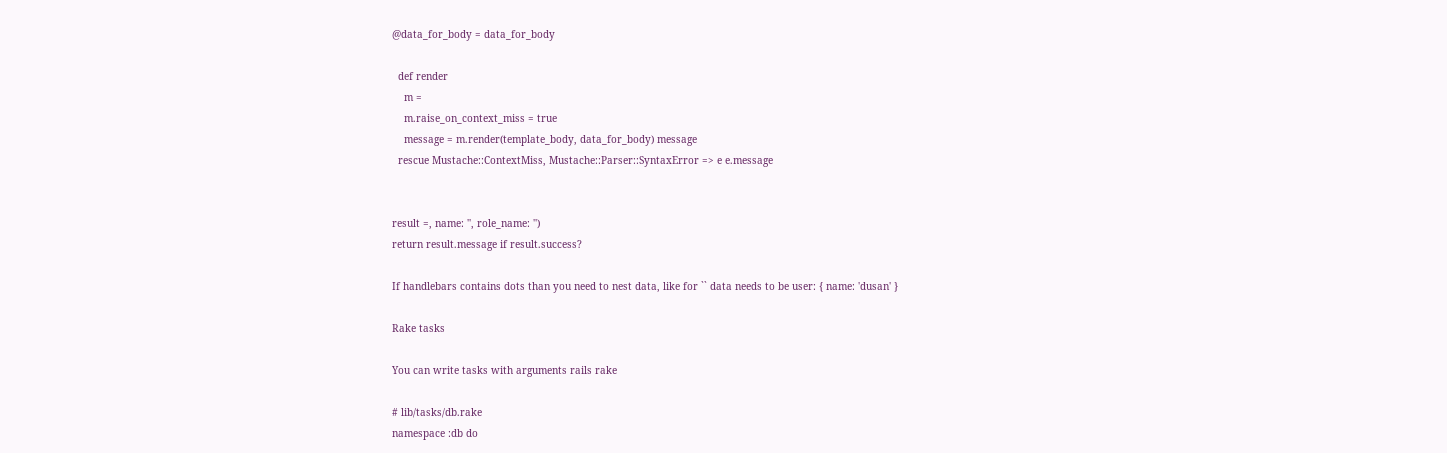@data_for_body = data_for_body

  def render
    m =
    m.raise_on_context_miss = true
    message = m.render(template_body, data_for_body) message
  rescue Mustache::ContextMiss, Mustache::Parser::SyntaxError => e e.message


result =, name: '', role_name: '')
return result.message if result.success?

If handlebars contains dots than you need to nest data, like for `` data needs to be user: { name: 'dusan' }

Rake tasks

You can write tasks with arguments rails rake

# lib/tasks/db.rake
namespace :db do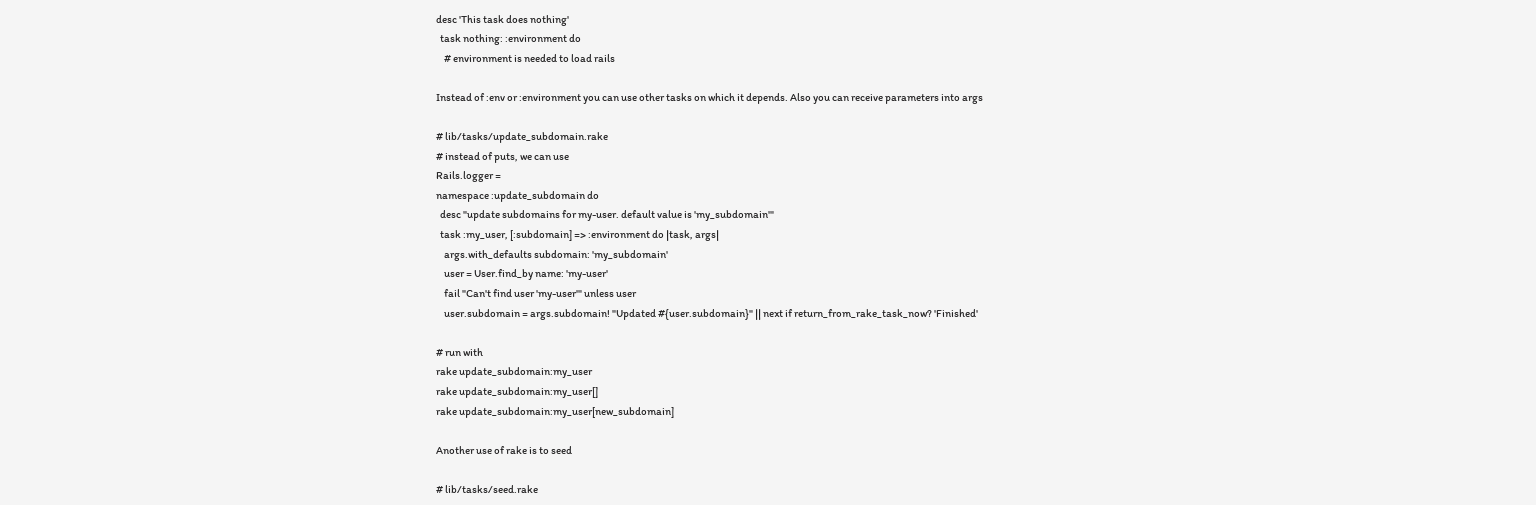desc 'This task does nothing'
  task nothing: :environment do
    # environment is needed to load rails

Instead of :env or :environment you can use other tasks on which it depends. Also you can receive parameters into args

# lib/tasks/update_subdomain.rake
# instead of puts, we can use
Rails.logger =
namespace :update_subdomain do
  desc "update subdomains for my-user. default value is 'my_subdomain'"
  task :my_user, [:subdomain] => :environment do |task, args|
    args.with_defaults subdomain: 'my_subdomain'
    user = User.find_by name: 'my-user'
    fail "Can't find user 'my-user'" unless user
    user.subdomain = args.subdomain! "Updated #{user.subdomain}" || next if return_from_rake_task_now? 'Finished'

# run with
rake update_subdomain:my_user
rake update_subdomain:my_user[]
rake update_subdomain:my_user[new_subdomain]

Another use of rake is to seed

# lib/tasks/seed.rake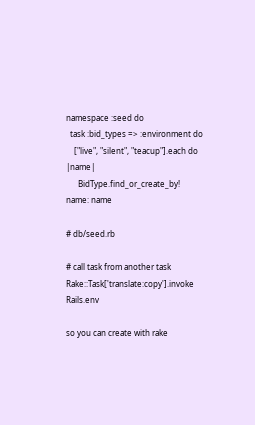namespace :seed do
  task :bid_types => :environment do
    ["live", "silent", "teacup"].each do |name|
      BidType.find_or_create_by! name: name

# db/seed.rb

# call task from another task
Rake::Task['translate:copy'].invoke Rails.env

so you can create with rake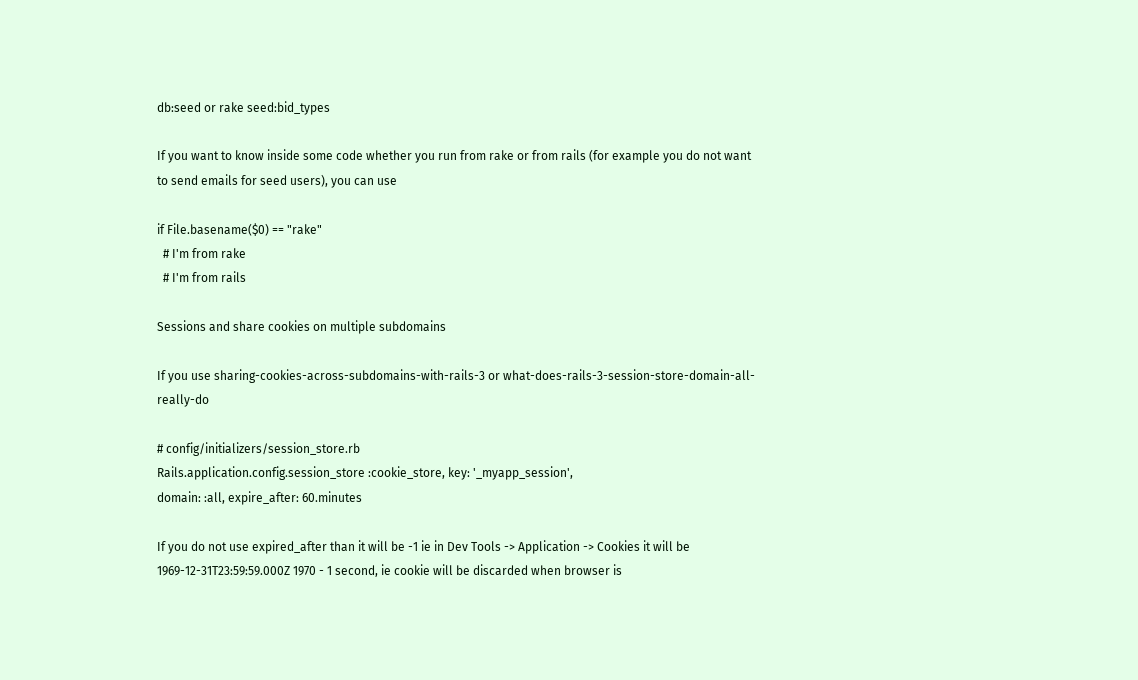db:seed or rake seed:bid_types

If you want to know inside some code whether you run from rake or from rails (for example you do not want to send emails for seed users), you can use

if File.basename($0) == "rake"
  # I'm from rake
  # I'm from rails

Sessions and share cookies on multiple subdomains

If you use sharing-cookies-across-subdomains-with-rails-3 or what-does-rails-3-session-store-domain-all-really-do

# config/initializers/session_store.rb
Rails.application.config.session_store :cookie_store, key: '_myapp_session',
domain: :all, expire_after: 60.minutes

If you do not use expired_after than it will be -1 ie in Dev Tools -> Application -> Cookies it will be 1969-12-31T23:59:59.000Z 1970 - 1 second, ie cookie will be discarded when browser is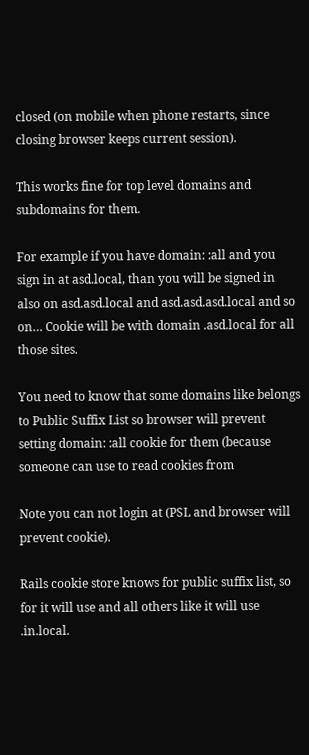closed (on mobile when phone restarts, since closing browser keeps current session).

This works fine for top level domains and subdomains for them.

For example if you have domain: :all and you sign in at asd.local, than you will be signed in also on asd.asd.local and asd.asd.asd.local and so on… Cookie will be with domain .asd.local for all those sites.

You need to know that some domains like belongs to Public Suffix List so browser will prevent setting domain: :all cookie for them (because someone can use to read cookies from

Note you can not login at (PSL and browser will prevent cookie).

Rails cookie store knows for public suffix list, so for it will use and all others like it will use .in.local.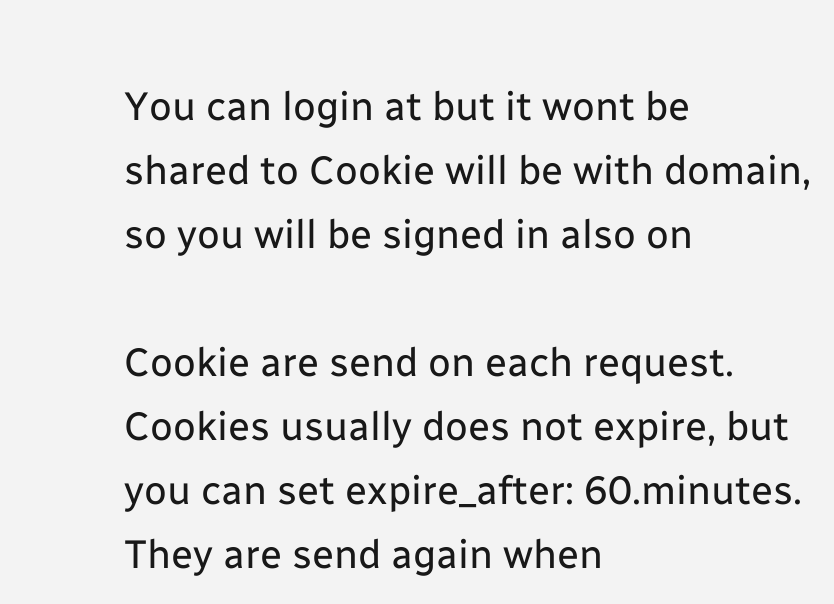You can login at but it wont be shared to Cookie will be with domain, so you will be signed in also on

Cookie are send on each request. Cookies usually does not expire, but you can set expire_after: 60.minutes. They are send again when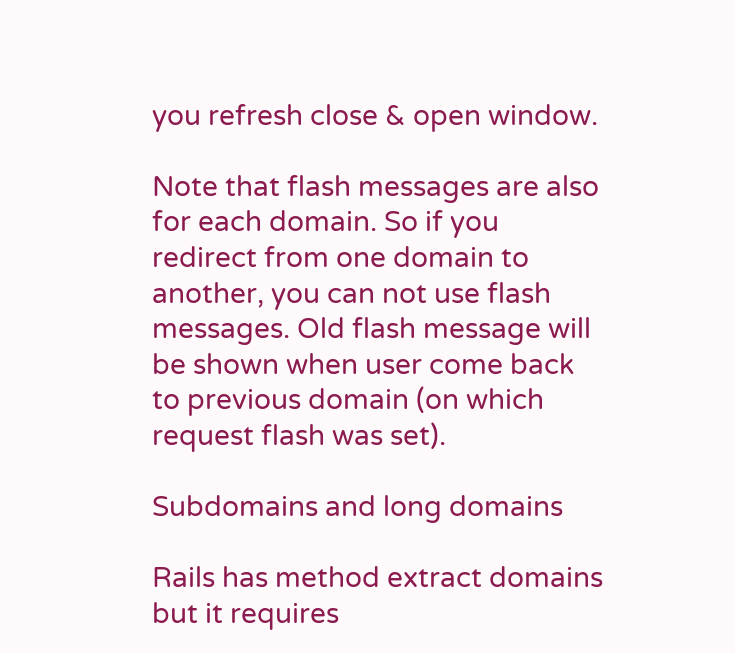you refresh close & open window.

Note that flash messages are also for each domain. So if you redirect from one domain to another, you can not use flash messages. Old flash message will be shown when user come back to previous domain (on which request flash was set).

Subdomains and long domains

Rails has method extract domains but it requires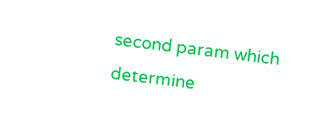second param which determine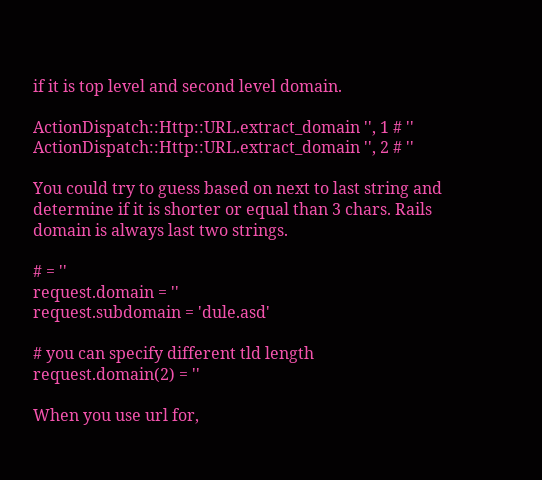if it is top level and second level domain.

ActionDispatch::Http::URL.extract_domain '', 1 # ''
ActionDispatch::Http::URL.extract_domain '', 2 # ''

You could try to guess based on next to last string and determine if it is shorter or equal than 3 chars. Rails domain is always last two strings.

# = ''
request.domain = ''
request.subdomain = 'dule.asd'

# you can specify different tld length
request.domain(2) = ''

When you use url for,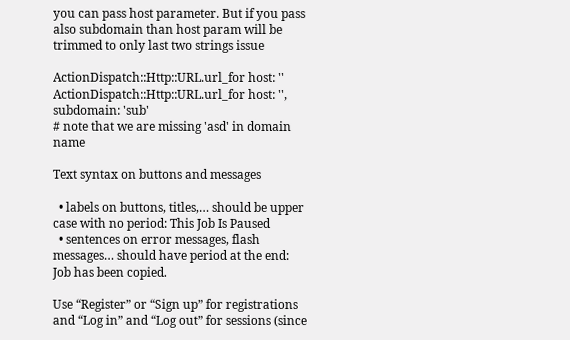you can pass host parameter. But if you pass also subdomain than host param will be trimmed to only last two strings issue

ActionDispatch::Http::URL.url_for host: ''
ActionDispatch::Http::URL.url_for host: '', subdomain: 'sub'
# note that we are missing 'asd' in domain name

Text syntax on buttons and messages

  • labels on buttons, titles,… should be upper case with no period: This Job Is Paused
  • sentences on error messages, flash messages… should have period at the end: Job has been copied.

Use “Register” or “Sign up” for registrations and “Log in” and “Log out” for sessions (since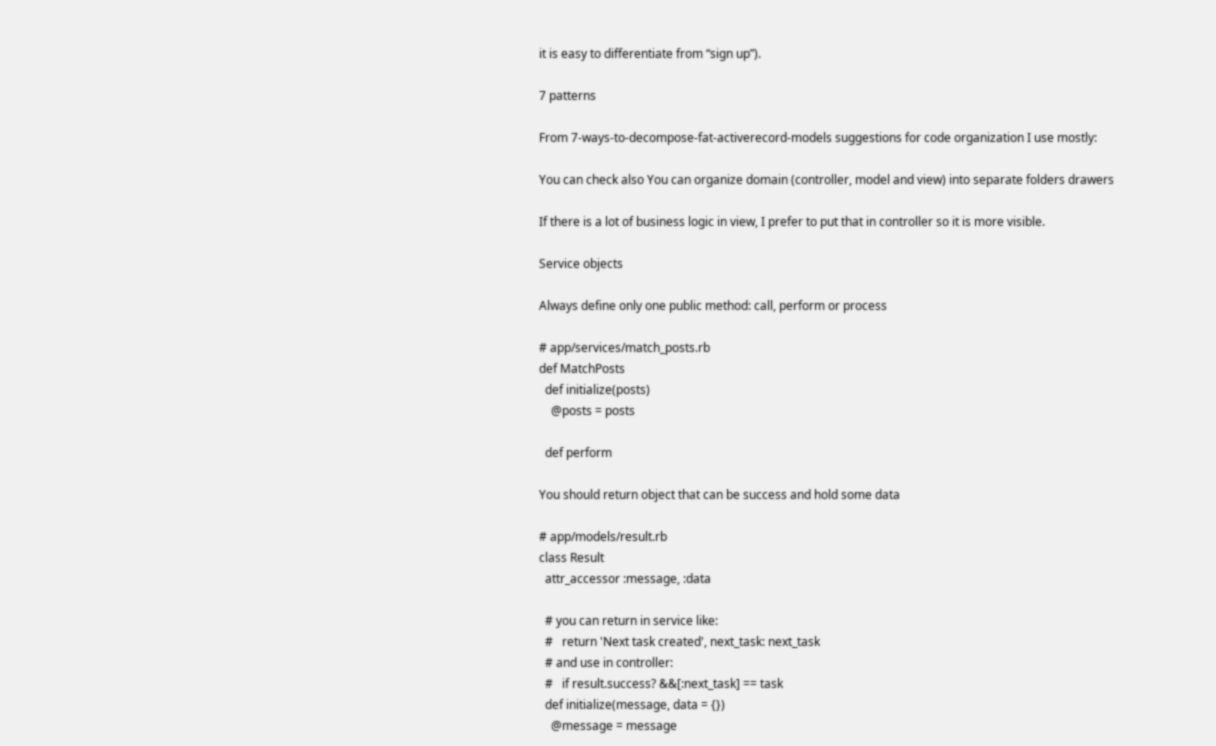it is easy to differentiate from “sign up”).

7 patterns

From 7-ways-to-decompose-fat-activerecord-models suggestions for code organization I use mostly:

You can check also You can organize domain (controller, model and view) into separate folders drawers

If there is a lot of business logic in view, I prefer to put that in controller so it is more visible.

Service objects

Always define only one public method: call, perform or process

# app/services/match_posts.rb
def MatchPosts
  def initialize(posts)
    @posts = posts

  def perform

You should return object that can be success and hold some data

# app/models/result.rb
class Result
  attr_accessor :message, :data

  # you can return in service like:
  #   return 'Next task created', next_task: next_task
  # and use in controller:
  #   if result.success? &&[:next_task] == task
  def initialize(message, data = {})
    @message = message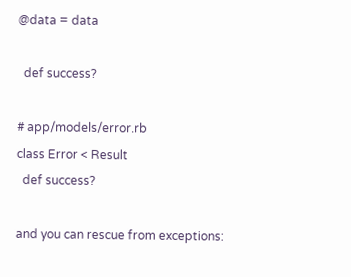@data = data

  def success?

# app/models/error.rb
class Error < Result
  def success?

and you can rescue from exceptions: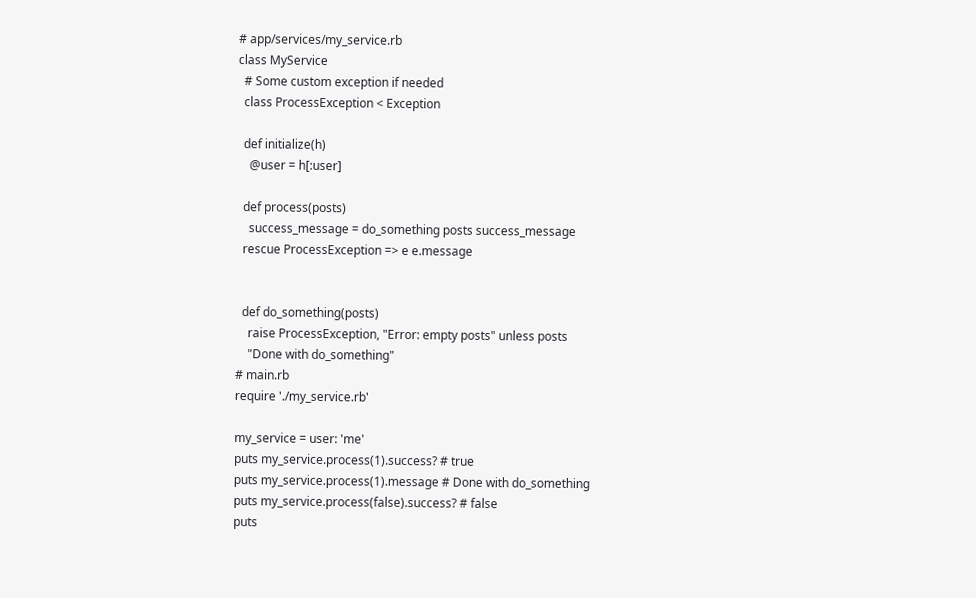# app/services/my_service.rb
class MyService
  # Some custom exception if needed
  class ProcessException < Exception

  def initialize(h)
    @user = h[:user]

  def process(posts)
    success_message = do_something posts success_message
  rescue ProcessException => e e.message


  def do_something(posts)
    raise ProcessException, "Error: empty posts" unless posts
    "Done with do_something"
# main.rb
require './my_service.rb'

my_service = user: 'me'
puts my_service.process(1).success? # true
puts my_service.process(1).message # Done with do_something
puts my_service.process(false).success? # false
puts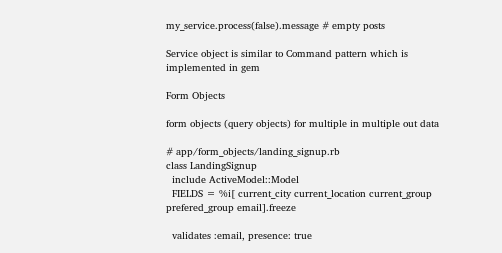my_service.process(false).message # empty posts

Service object is similar to Command pattern which is implemented in gem

Form Objects

form objects (query objects) for multiple in multiple out data

# app/form_objects/landing_signup.rb
class LandingSignup
  include ActiveModel::Model
  FIELDS = %i[ current_city current_location current_group prefered_group email].freeze

  validates :email, presence: true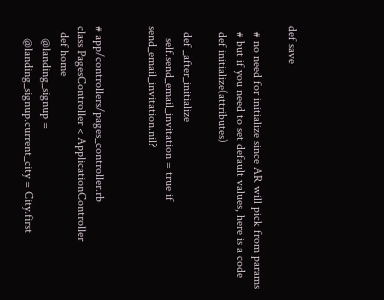def save

  # no need for initialize since AR will pick from params
  # but if you need to set default values, here is a code
  def initialize(attributes)

  def _after_initialize
    self.send_email_invitation = true if send_email_invitation.nil?


# app/controllers/pages_controller.rb
class PagesController < ApplicationController
  def home
    @landing_signup =
    @landing_signup.current_city = City.first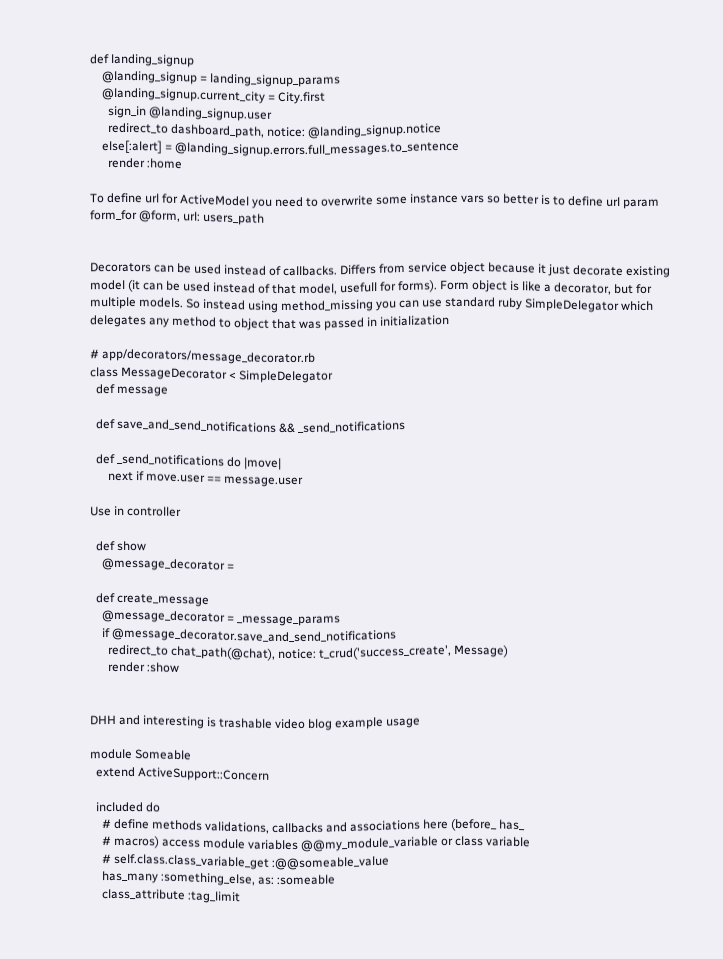def landing_signup
    @landing_signup = landing_signup_params
    @landing_signup.current_city = City.first
      sign_in @landing_signup.user
      redirect_to dashboard_path, notice: @landing_signup.notice
    else[:alert] = @landing_signup.errors.full_messages.to_sentence
      render :home

To define url for ActiveModel you need to overwrite some instance vars so better is to define url param form_for @form, url: users_path


Decorators can be used instead of callbacks. Differs from service object because it just decorate existing model (it can be used instead of that model, usefull for forms). Form object is like a decorator, but for multiple models. So instead using method_missing you can use standard ruby SimpleDelegator which delegates any method to object that was passed in initialization

# app/decorators/message_decorator.rb
class MessageDecorator < SimpleDelegator
  def message

  def save_and_send_notifications && _send_notifications

  def _send_notifications do |move|
      next if move.user == message.user

Use in controller

  def show
    @message_decorator =

  def create_message
    @message_decorator = _message_params
    if @message_decorator.save_and_send_notifications
      redirect_to chat_path(@chat), notice: t_crud('success_create', Message)
      render :show


DHH and interesting is trashable video blog example usage

module Someable
  extend ActiveSupport::Concern

  included do
    # define methods validations, callbacks and associations here (before_ has_
    # macros) access module variables @@my_module_variable or class variable
    # self.class.class_variable_get :@@someable_value
    has_many :something_else, as: :someable
    class_attribute :tag_limit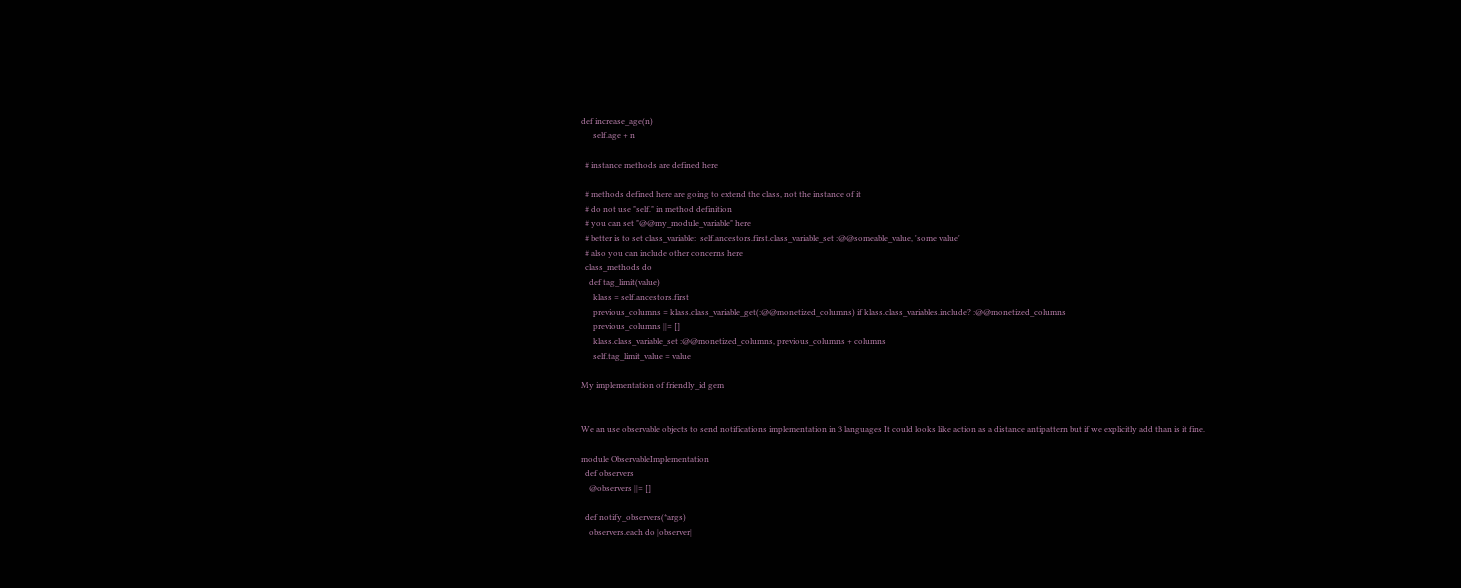def increase_age(n)
      self.age + n

  # instance methods are defined here

  # methods defined here are going to extend the class, not the instance of it
  # do not use "self." in method definition
  # you can set "@@my_module_variable" here
  # better is to set class_variable:  self.ancestors.first.class_variable_set :@@someable_value, 'some value'
  # also you can include other concerns here
  class_methods do
    def tag_limit(value)
      klass = self.ancestors.first
      previous_columns = klass.class_variable_get(:@@monetized_columns) if klass.class_variables.include? :@@monetized_columns
      previous_columns ||= []
      klass.class_variable_set :@@monetized_columns, previous_columns + columns
      self.tag_limit_value = value

My implementation of friendly_id gem


We an use observable objects to send notifications implementation in 3 languages It could looks like action as a distance antipattern but if we explicitly add than is it fine.

module ObservableImplementation
  def observers
    @observers ||= []

  def notify_observers(*args)
    observers.each do |observer|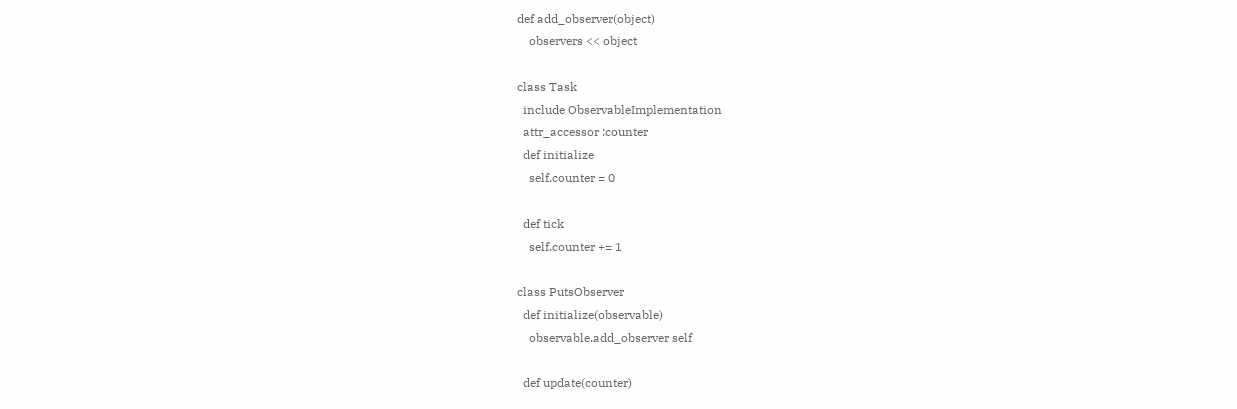def add_observer(object)
    observers << object

class Task
  include ObservableImplementation
  attr_accessor :counter
  def initialize
    self.counter = 0

  def tick
    self.counter += 1

class PutsObserver
  def initialize(observable)
    observable.add_observer self

  def update(counter)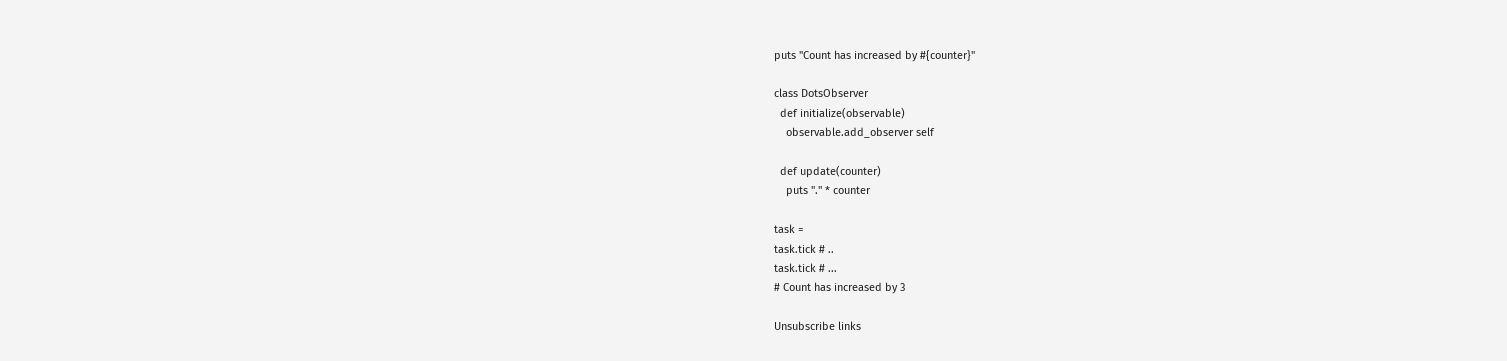puts "Count has increased by #{counter}"

class DotsObserver
  def initialize(observable)
    observable.add_observer self

  def update(counter)
    puts "." * counter

task =
task.tick # ..
task.tick # ...
# Count has increased by 3

Unsubscribe links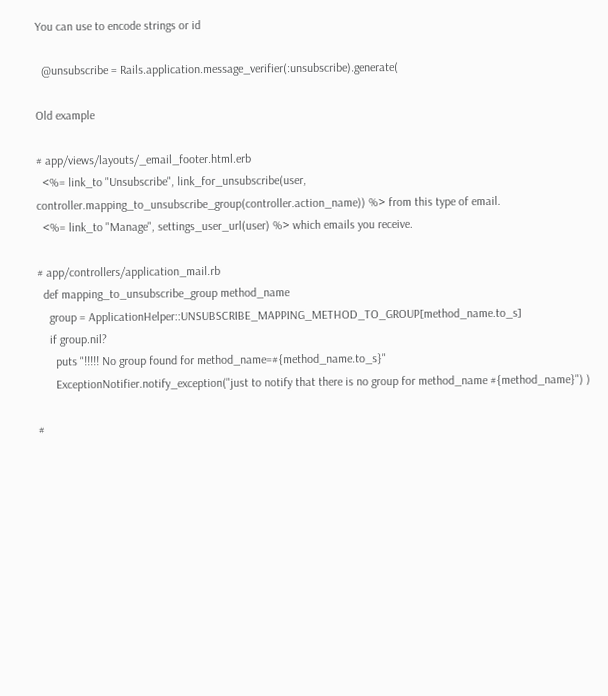You can use to encode strings or id

  @unsubscribe = Rails.application.message_verifier(:unsubscribe).generate(

Old example

# app/views/layouts/_email_footer.html.erb
  <%= link_to "Unsubscribe", link_for_unsubscribe(user, controller.mapping_to_unsubscribe_group(controller.action_name)) %> from this type of email.
  <%= link_to "Manage", settings_user_url(user) %> which emails you receive.

# app/controllers/application_mail.rb
  def mapping_to_unsubscribe_group method_name
    group = ApplicationHelper::UNSUBSCRIBE_MAPPING_METHOD_TO_GROUP[method_name.to_s]
    if group.nil?
      puts "!!!!! No group found for method_name=#{method_name.to_s}"
      ExceptionNotifier.notify_exception("just to notify that there is no group for method_name #{method_name}") )

#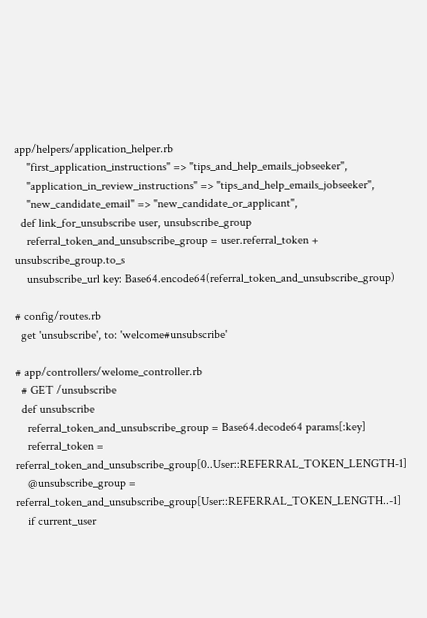app/helpers/application_helper.rb
    "first_application_instructions" => "tips_and_help_emails_jobseeker",
    "application_in_review_instructions" => "tips_and_help_emails_jobseeker",
    "new_candidate_email" => "new_candidate_or_applicant",
  def link_for_unsubscribe user, unsubscribe_group
    referral_token_and_unsubscribe_group = user.referral_token + unsubscribe_group.to_s
    unsubscribe_url key: Base64.encode64(referral_token_and_unsubscribe_group)

# config/routes.rb
  get 'unsubscribe', to: 'welcome#unsubscribe'

# app/controllers/welome_controller.rb
  # GET /unsubscribe
  def unsubscribe
    referral_token_and_unsubscribe_group = Base64.decode64 params[:key]
    referral_token = referral_token_and_unsubscribe_group[0..User::REFERRAL_TOKEN_LENGTH-1]
    @unsubscribe_group = referral_token_and_unsubscribe_group[User::REFERRAL_TOKEN_LENGTH..-1]
    if current_user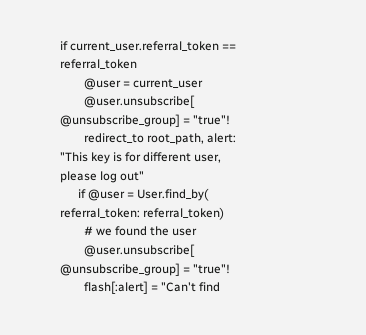if current_user.referral_token == referral_token
        @user = current_user
        @user.unsubscribe[ @unsubscribe_group] = "true"!
        redirect_to root_path, alert: "This key is for different user, please log out"
      if @user = User.find_by( referral_token: referral_token)
        # we found the user
        @user.unsubscribe[ @unsubscribe_group] = "true"!
        flash[:alert] = "Can't find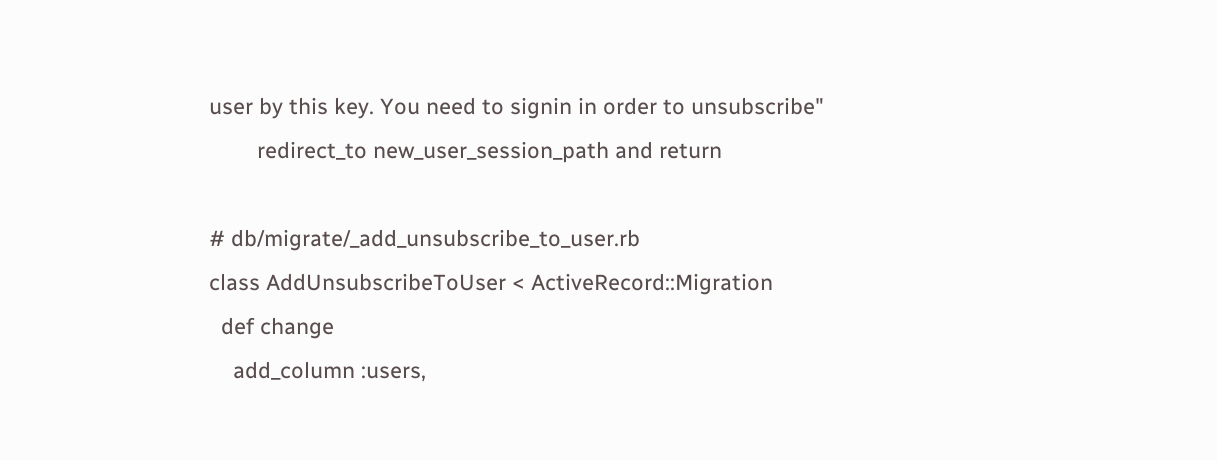user by this key. You need to signin in order to unsubscribe"
        redirect_to new_user_session_path and return

# db/migrate/_add_unsubscribe_to_user.rb
class AddUnsubscribeToUser < ActiveRecord::Migration
  def change
    add_column :users,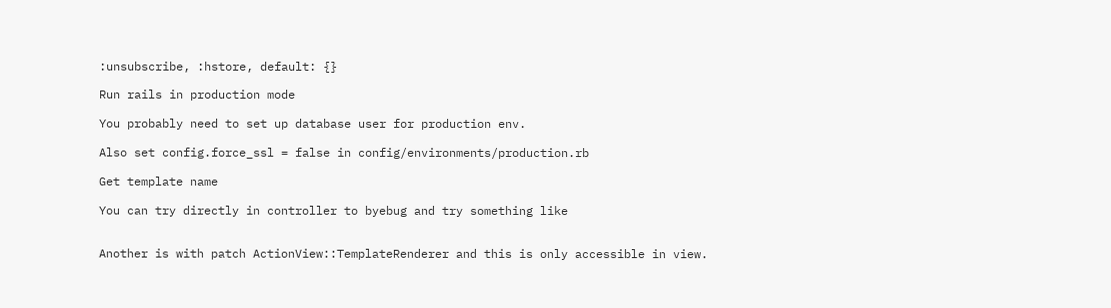:unsubscribe, :hstore, default: {}

Run rails in production mode

You probably need to set up database user for production env.

Also set config.force_ssl = false in config/environments/production.rb

Get template name

You can try directly in controller to byebug and try something like


Another is with patch ActionView::TemplateRenderer and this is only accessible in view.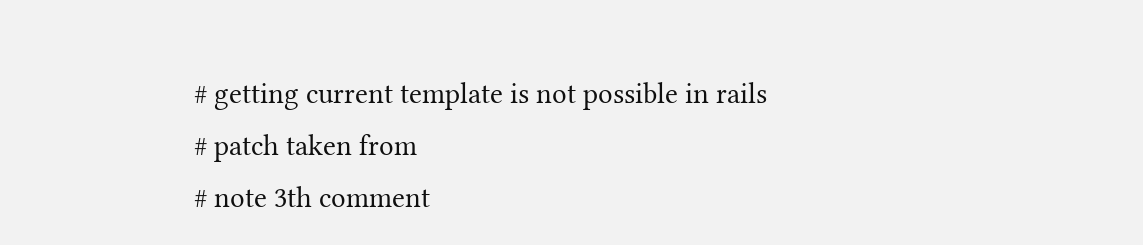# getting current template is not possible in rails
# patch taken from
# note 3th comment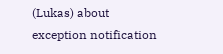(Lukas) about exception notification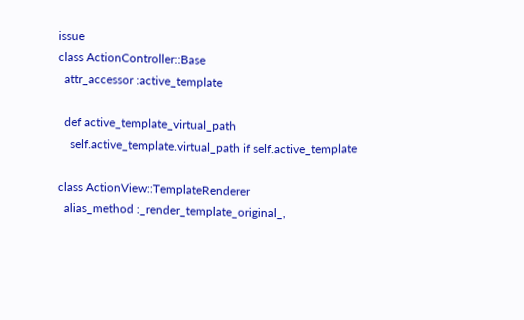issue
class ActionController::Base
  attr_accessor :active_template

  def active_template_virtual_path
    self.active_template.virtual_path if self.active_template

class ActionView::TemplateRenderer
  alias_method :_render_template_original_,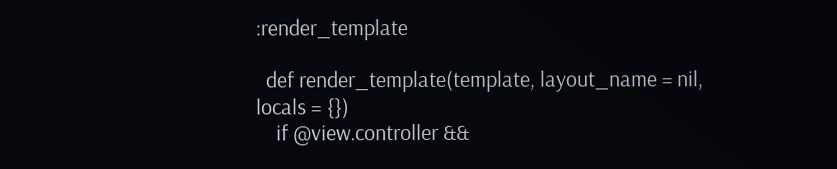:render_template

  def render_template(template, layout_name = nil, locals = {})
    if @view.controller &&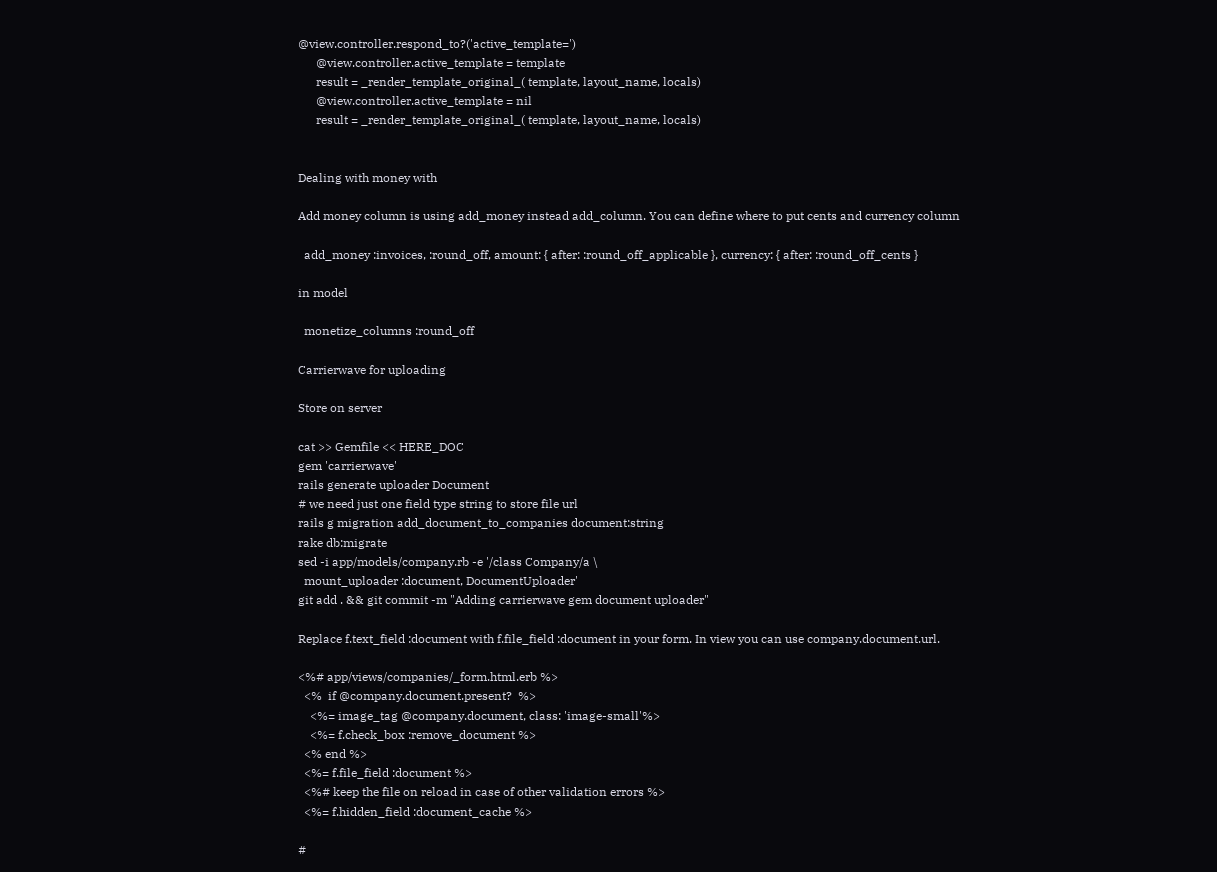@view.controller.respond_to?('active_template=')
      @view.controller.active_template = template
      result = _render_template_original_( template, layout_name, locals)
      @view.controller.active_template = nil
      result = _render_template_original_( template, layout_name, locals)


Dealing with money with

Add money column is using add_money instead add_column. You can define where to put cents and currency column

  add_money :invoices, :round_off, amount: { after: :round_off_applicable }, currency: { after: :round_off_cents }

in model

  monetize_columns :round_off

Carrierwave for uploading

Store on server

cat >> Gemfile << HERE_DOC
gem 'carrierwave'
rails generate uploader Document
# we need just one field type string to store file url
rails g migration add_document_to_companies document:string
rake db:migrate
sed -i app/models/company.rb -e '/class Company/a \
  mount_uploader :document, DocumentUploader'
git add . && git commit -m "Adding carrierwave gem document uploader"

Replace f.text_field :document with f.file_field :document in your form. In view you can use company.document.url.

<%# app/views/companies/_form.html.erb %>
  <%  if @company.document.present?  %>
    <%= image_tag @company.document, class: 'image-small'%>
    <%= f.check_box :remove_document %>
  <% end %>
  <%= f.file_field :document %>
  <%# keep the file on reload in case of other validation errors %>
  <%= f.hidden_field :document_cache %>

#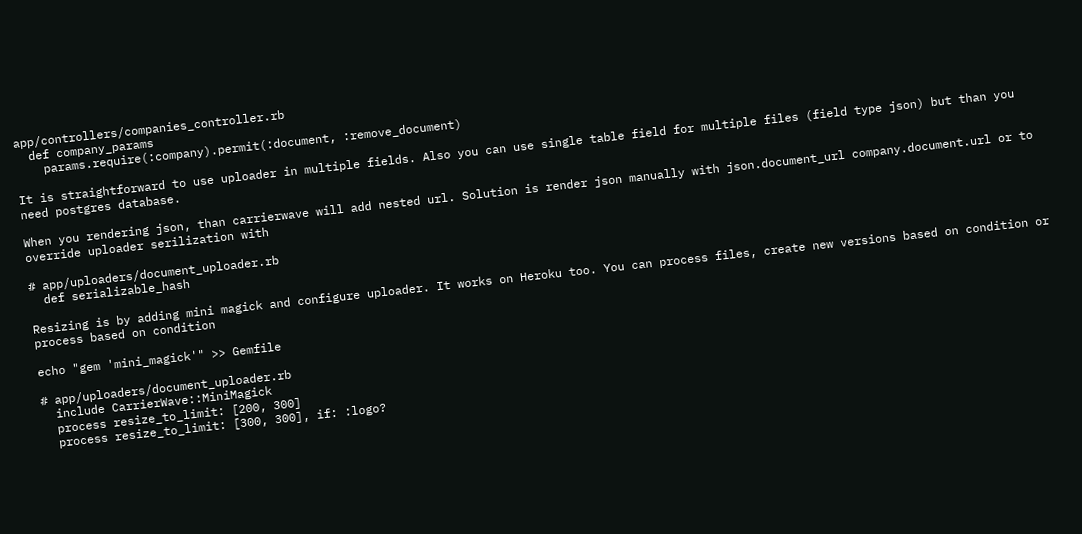app/controllers/companies_controller.rb
  def company_params
    params.require(:company).permit(:document, :remove_document)

It is straightforward to use uploader in multiple fields. Also you can use single table field for multiple files (field type json) but than you need postgres database.

When you rendering json, than carrierwave will add nested url. Solution is render json manually with json.document_url company.document.url or to override uploader serilization with

# app/uploaders/document_uploader.rb
  def serializable_hash

Resizing is by adding mini magick and configure uploader. It works on Heroku too. You can process files, create new versions based on condition or process based on condition

echo "gem 'mini_magick'" >> Gemfile

# app/uploaders/document_uploader.rb
  include CarrierWave::MiniMagick
  process resize_to_limit: [200, 300]
  process resize_to_limit: [300, 300], if: :logo?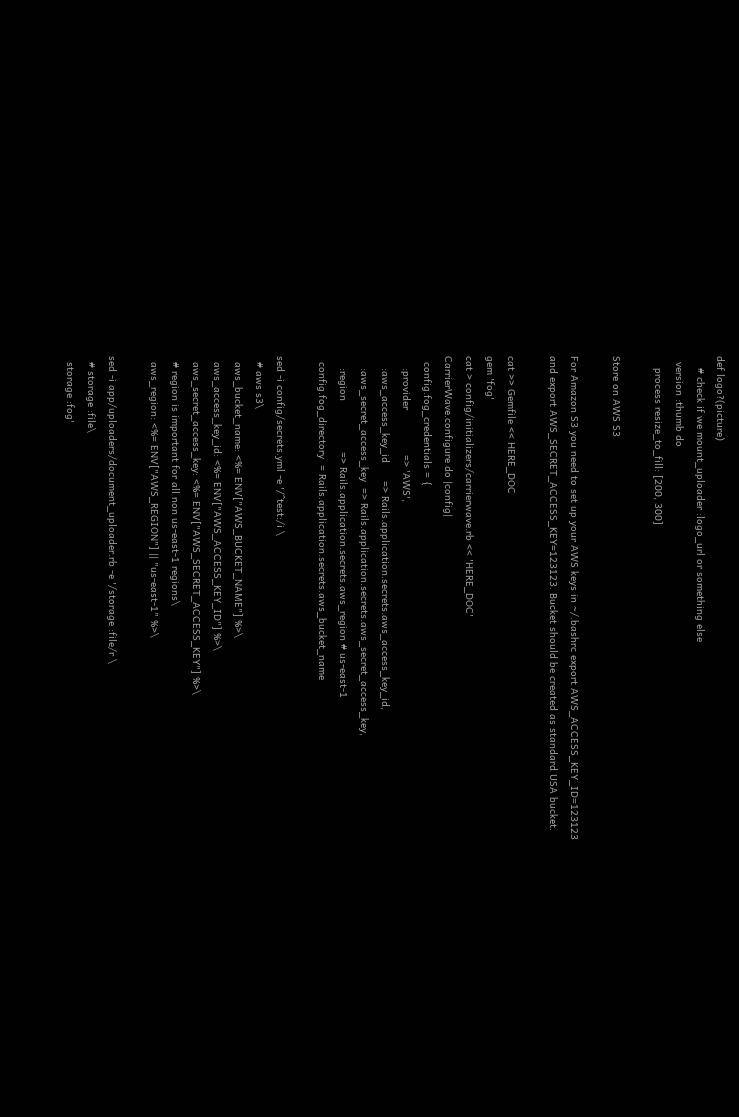def logo?(picture)
    # check if we mount_uploader :logo_url or something else
  version :thumb do
    process resize_to_fill: [200, 300]

Store on AWS S3

For Amazon S3 you need to set up your AWS keys in ~/.bashrc export AWS_ACCESS_KEY_ID=123123 and export AWS_SECRET_ACCESS_KEY=123123. Bucket should be created as standard USA bucket.

cat >> Gemfile << HERE_DOC
gem 'fog'
cat > config/initializers/carrierwave.rb << 'HERE_DOC'
CarrierWave.configure do |config|
  config.fog_credentials = {
    :provider               => 'AWS',
    :aws_access_key_id      => Rails.application.secrets.aws_access_key_id,
    :aws_secret_access_key  => Rails.application.secrets.aws_secret_access_key,
    :region                 => Rails.application.secrets.aws_region # us-east-1
  config.fog_directory  = Rails.application.secrets.aws_bucket_name

sed -i config/secrets.yml -e '/^test:/i \
  # aws s3\
  aws_bucket_name: <%= ENV["AWS_BUCKET_NAME"] %>\
  aws_access_key_id: <%= ENV["AWS_ACCESS_KEY_ID"] %>\
  aws_secret_access_key: <%= ENV["AWS_SECRET_ACCESS_KEY"] %>\
  # region is important for all non us-east-1 regions\
  aws_region: <%= ENV["AWS_REGION"] || "us-east-1" %>\

sed -i app/uploaders/document_uploader.rb -e '/storage :file/r \
  # storage :file\
  storage :fog'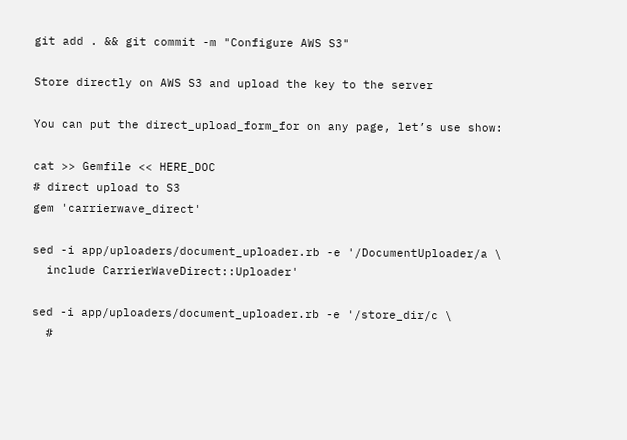git add . && git commit -m "Configure AWS S3"

Store directly on AWS S3 and upload the key to the server

You can put the direct_upload_form_for on any page, let’s use show:

cat >> Gemfile << HERE_DOC
# direct upload to S3
gem 'carrierwave_direct'

sed -i app/uploaders/document_uploader.rb -e '/DocumentUploader/a \
  include CarrierWaveDirect::Uploader'

sed -i app/uploaders/document_uploader.rb -e '/store_dir/c \
  #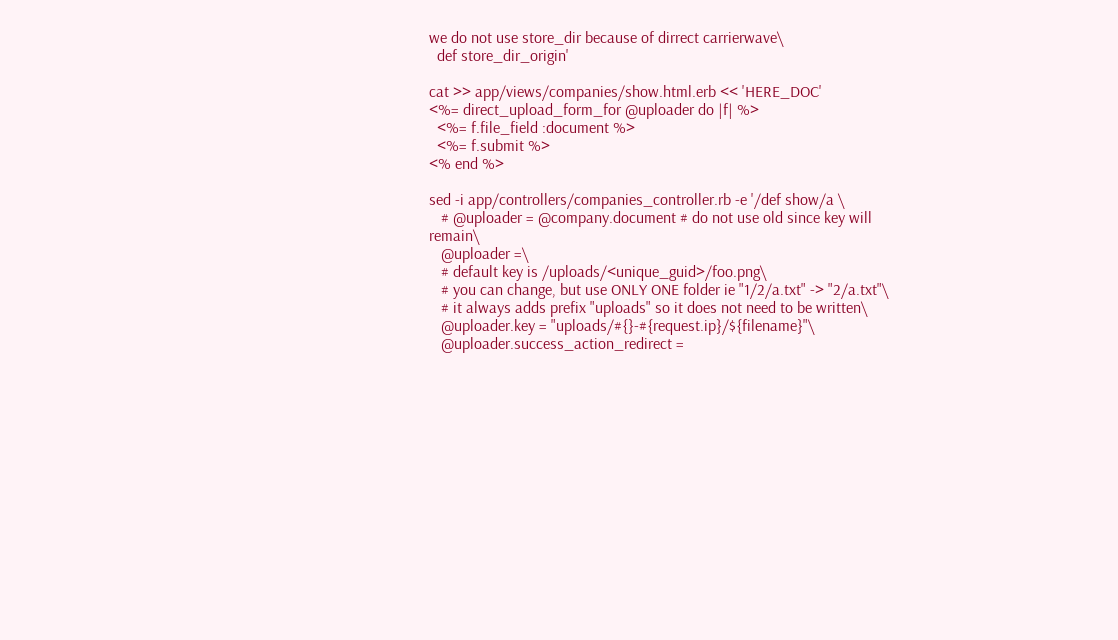we do not use store_dir because of dirrect carrierwave\
  def store_dir_origin'

cat >> app/views/companies/show.html.erb << 'HERE_DOC'
<%= direct_upload_form_for @uploader do |f| %>
  <%= f.file_field :document %>
  <%= f.submit %>
<% end %>

sed -i app/controllers/companies_controller.rb -e '/def show/a \
   # @uploader = @company.document # do not use old since key will remain\
   @uploader =\
   # default key is /uploads/<unique_guid>/foo.png\
   # you can change, but use ONLY ONE folder ie "1/2/a.txt" -> "2/a.txt"\
   # it always adds prefix "uploads" so it does not need to be written\
   @uploader.key = "uploads/#{}-#{request.ip}/${filename}"\
   @uploader.success_action_redirect =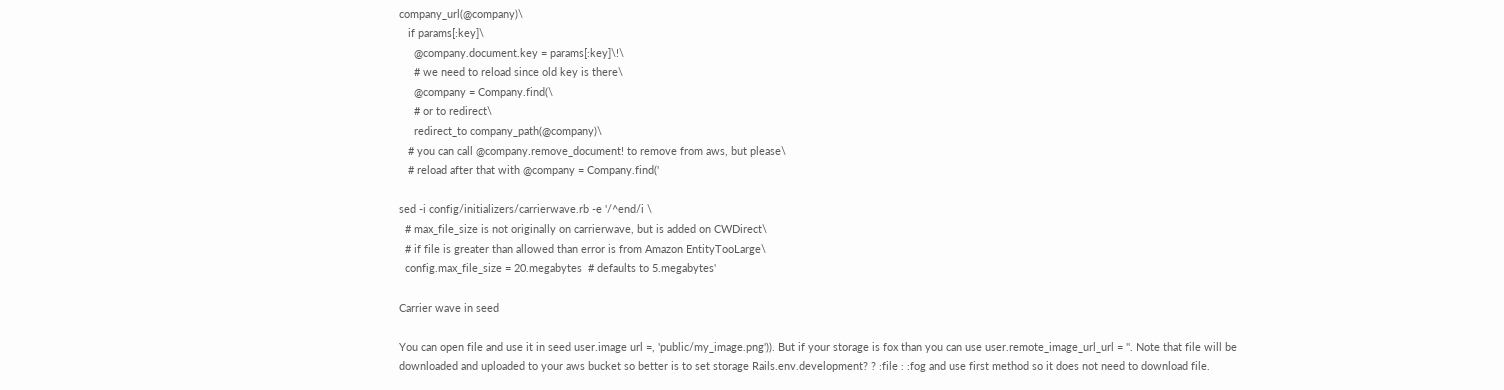company_url(@company)\
   if params[:key]\
     @company.document.key = params[:key]\!\
     # we need to reload since old key is there\
     @company = Company.find(\
     # or to redirect\
     redirect_to company_path(@company)\
   # you can call @company.remove_document! to remove from aws, but please\
   # reload after that with @company = Company.find('

sed -i config/initializers/carrierwave.rb -e '/^end/i \
  # max_file_size is not originally on carrierwave, but is added on CWDirect\
  # if file is greater than allowed than error is from Amazon EntityTooLarge\
  config.max_file_size = 20.megabytes  # defaults to 5.megabytes'

Carrier wave in seed

You can open file and use it in seed user.image url =, 'public/my_image.png')). But if your storage is fox than you can use user.remote_image_url_url = ''. Note that file will be downloaded and uploaded to your aws bucket so better is to set storage Rails.env.development? ? :file : :fog and use first method so it does not need to download file.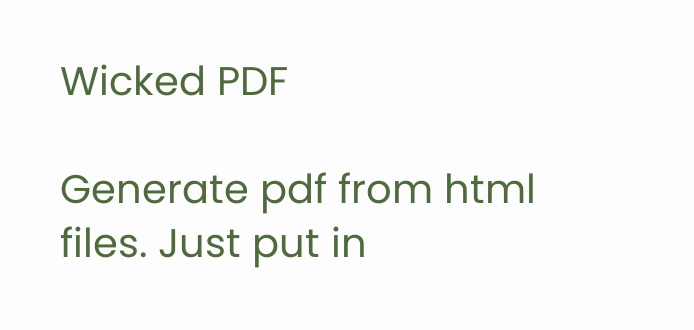Wicked PDF

Generate pdf from html files. Just put in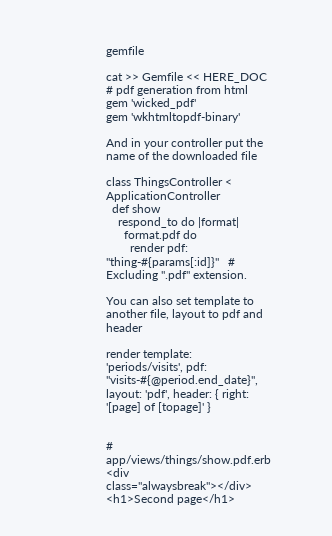gemfile

cat >> Gemfile << HERE_DOC
# pdf generation from html
gem 'wicked_pdf'
gem 'wkhtmltopdf-binary'

And in your controller put the name of the downloaded file

class ThingsController < ApplicationController
  def show
    respond_to do |format|
      format.pdf do
        render pdf: "thing-#{params[:id]}"   # Excluding ".pdf" extension.

You can also set template to another file, layout to pdf and header

render template: 'periods/visits', pdf: "visits-#{@period.end_date}", layout: 'pdf', header: { right: '[page] of [topage]' }


# app/views/things/show.pdf.erb
<div class="alwaysbreak"></div>
<h1>Second page</h1>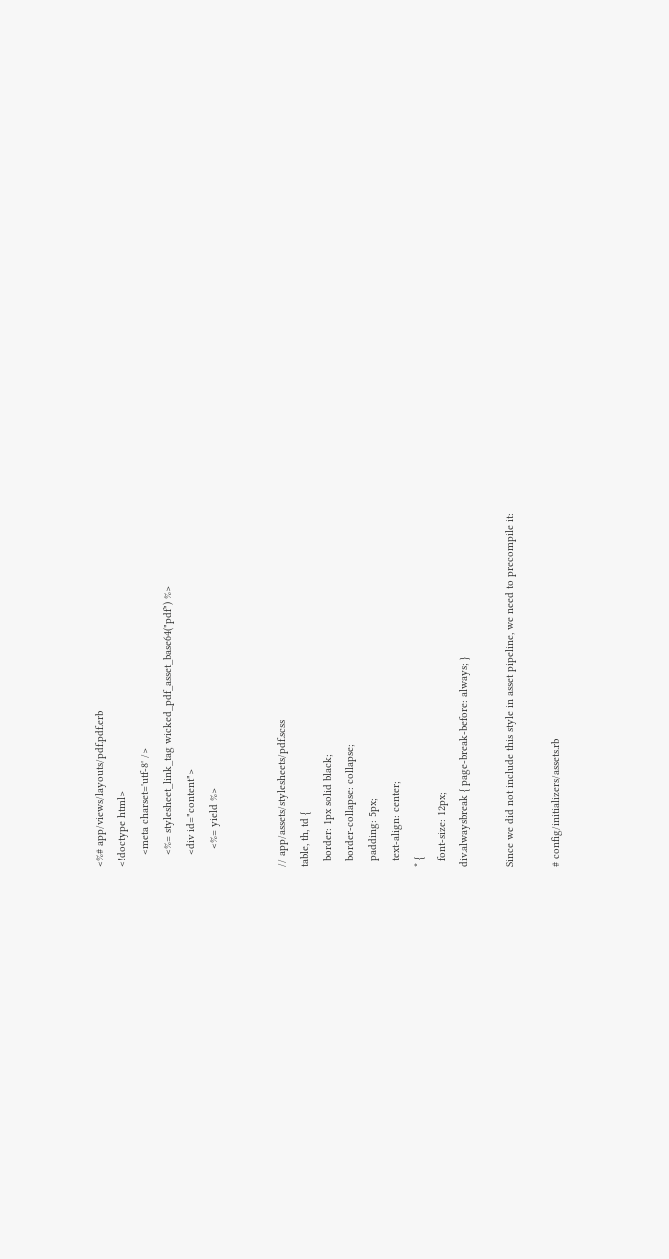<%# app/views/layouts/pdf.pdf.erb
<!doctype html>
    <meta charset='utf-8' />
    <%= stylesheet_link_tag wicked_pdf_asset_base64("pdf") %>
    <div id="content">
      <%= yield %>


// app/assets/stylesheets/pdf.scss
table, th, td {
  border: 1px solid black;
  border-collapse: collapse;
  padding: 5px;
  text-align: center;
* {
  font-size: 12px;
div.alwaysbreak { page-break-before: always; }

Since we did not include this style in asset pipeline, we need to precompile it:

# config/initializers/assets.rb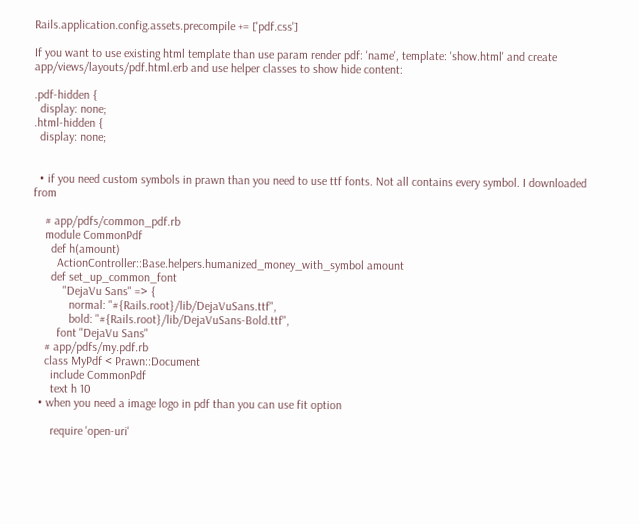Rails.application.config.assets.precompile += ['pdf.css']

If you want to use existing html template than use param render pdf: 'name', template: 'show.html' and create app/views/layouts/pdf.html.erb and use helper classes to show hide content:

.pdf-hidden {
  display: none;
.html-hidden {
  display: none;


  • if you need custom symbols in prawn than you need to use ttf fonts. Not all contains every symbol. I downloaded from

    # app/pdfs/common_pdf.rb
    module CommonPdf
      def h(amount)
        ActionController::Base.helpers.humanized_money_with_symbol amount
      def set_up_common_font
          "DejaVu Sans" => {
            normal: "#{Rails.root}/lib/DejaVuSans.ttf",
            bold: "#{Rails.root}/lib/DejaVuSans-Bold.ttf",
        font "DejaVu Sans"
    # app/pdfs/my.pdf.rb
    class MyPdf < Prawn::Document
      include CommonPdf
      text h 10
  • when you need a image logo in pdf than you can use fit option

      require 'open-uri'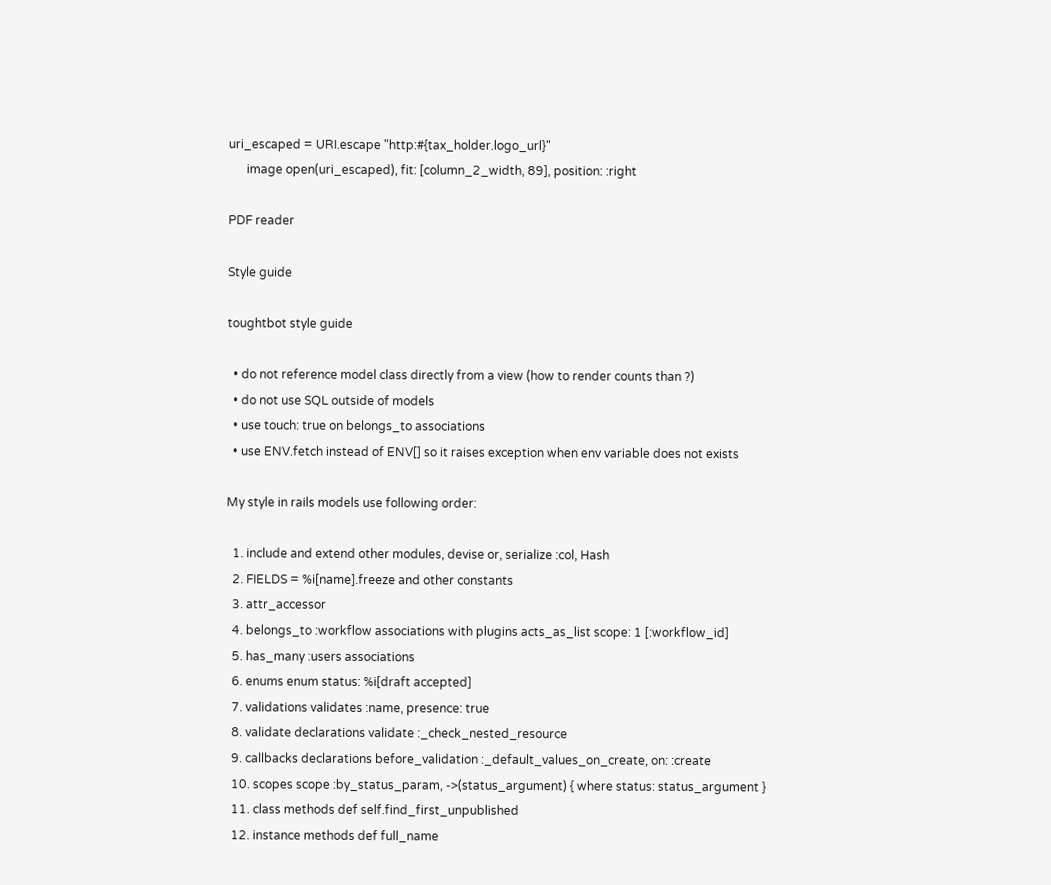uri_escaped = URI.escape "http:#{tax_holder.logo_url}"
      image open(uri_escaped), fit: [column_2_width, 89], position: :right

PDF reader

Style guide

toughtbot style guide

  • do not reference model class directly from a view (how to render counts than ?)
  • do not use SQL outside of models
  • use touch: true on belongs_to associations
  • use ENV.fetch instead of ENV[] so it raises exception when env variable does not exists

My style in rails models use following order:

  1. include and extend other modules, devise or, serialize :col, Hash
  2. FIELDS = %i[name].freeze and other constants
  3. attr_accessor
  4. belongs_to :workflow associations with plugins acts_as_list scope: 1 [:workflow_id]
  5. has_many :users associations
  6. enums enum status: %i[draft accepted]
  7. validations validates :name, presence: true
  8. validate declarations validate :_check_nested_resource
  9. callbacks declarations before_validation :_default_values_on_create, on: :create
  10. scopes scope :by_status_param, ->(status_argument) { where status: status_argument }
  11. class methods def self.find_first_unpublished
  12. instance methods def full_name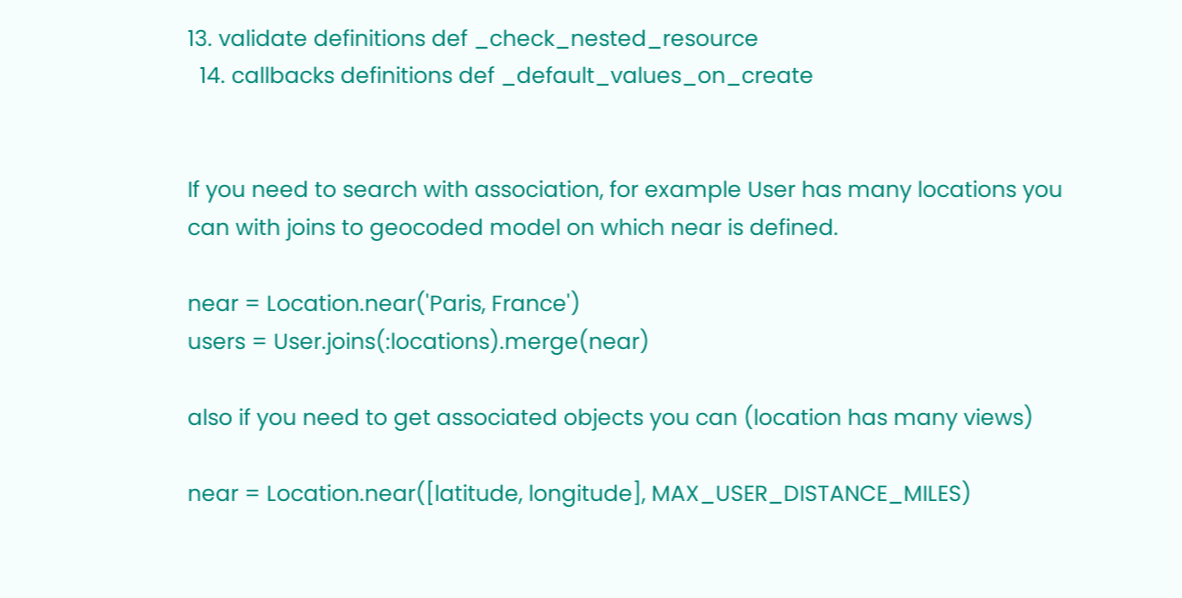13. validate definitions def _check_nested_resource
  14. callbacks definitions def _default_values_on_create


If you need to search with association, for example User has many locations you can with joins to geocoded model on which near is defined.

near = Location.near('Paris, France')
users = User.joins(:locations).merge(near)

also if you need to get associated objects you can (location has many views)

near = Location.near([latitude, longitude], MAX_USER_DISTANCE_MILES)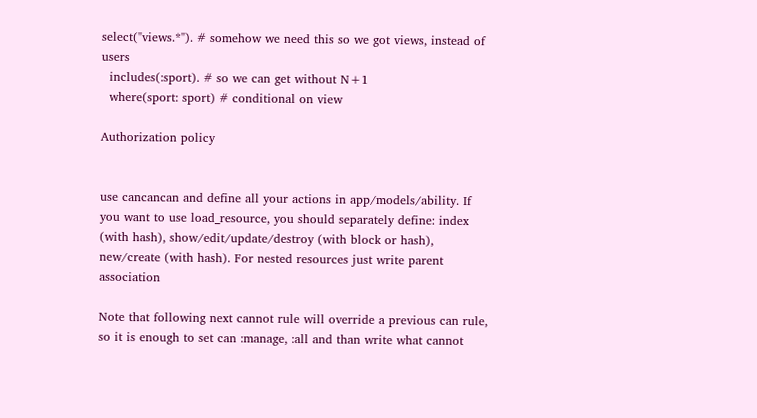select("views.*"). # somehow we need this so we got views, instead of users
  includes(:sport). # so we can get without N+1
  where(sport: sport) # conditional on view

Authorization policy


use cancancan and define all your actions in app/models/ability. If you want to use load_resource, you should separately define: index (with hash), show/edit/update/destroy (with block or hash), new/create (with hash). For nested resources just write parent association

Note that following next cannot rule will override a previous can rule, so it is enough to set can :manage, :all and than write what cannot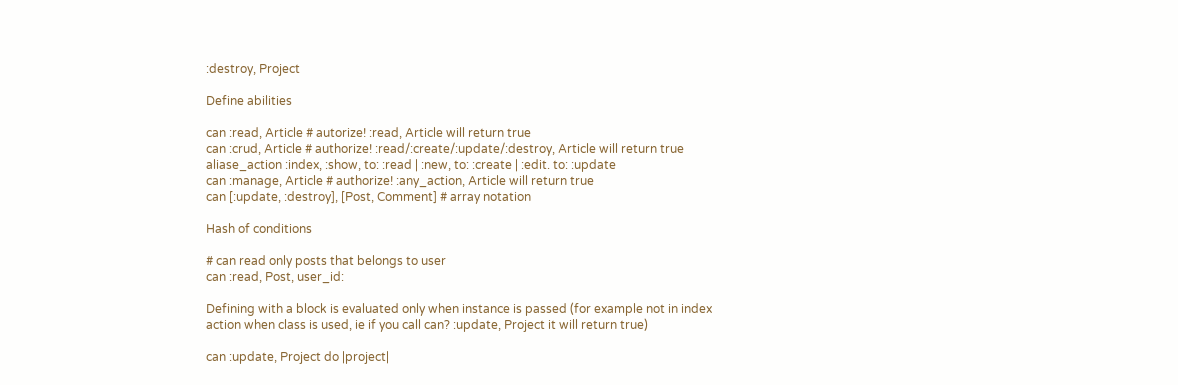:destroy, Project

Define abilities

can :read, Article # autorize! :read, Article will return true
can :crud, Article # authorize! :read/:create/:update/:destroy, Article will return true
aliase_action :index, :show, to: :read | :new, to: :create | :edit. to: :update
can :manage, Article # authorize! :any_action, Article will return true
can [:update, :destroy], [Post, Comment] # array notation

Hash of conditions

# can read only posts that belongs to user
can :read, Post, user_id:

Defining with a block is evaluated only when instance is passed (for example not in index action when class is used, ie if you call can? :update, Project it will return true)

can :update, Project do |project|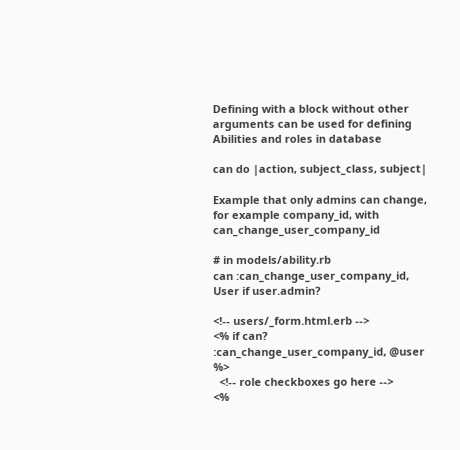Defining with a block without other arguments can be used for defining Abilities and roles in database

can do |action, subject_class, subject|

Example that only admins can change, for example company_id, with can_change_user_company_id

# in models/ability.rb
can :can_change_user_company_id, User if user.admin?

<!-- users/_form.html.erb -->
<% if can? :can_change_user_company_id, @user %>
  <!-- role checkboxes go here -->
<%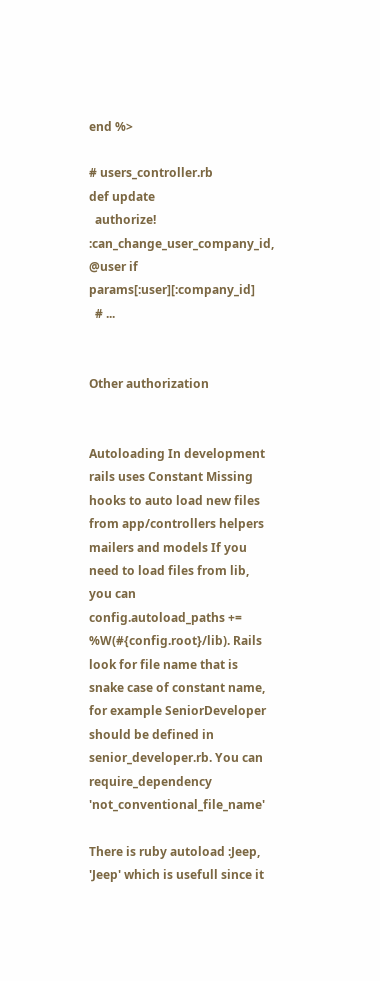end %>

# users_controller.rb
def update
  authorize! :can_change_user_company_id, @user if params[:user][:company_id]
  # ...


Other authorization


Autoloading In development rails uses Constant Missing hooks to auto load new files from app/controllers helpers mailers and models If you need to load files from lib, you can config.autoload_paths += %W(#{config.root}/lib). Rails look for file name that is snake case of constant name, for example SeniorDeveloper should be defined in senior_developer.rb. You can require_dependency 'not_conventional_file_name'

There is ruby autoload :Jeep, 'Jeep' which is usefull since it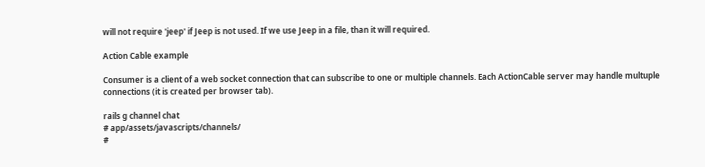will not require 'jeep' if Jeep is not used. If we use Jeep in a file, than it will required.

Action Cable example

Consumer is a client of a web socket connection that can subscribe to one or multiple channels. Each ActionCable server may handle multuple connections (it is created per browser tab).

rails g channel chat
# app/assets/javascripts/channels/
#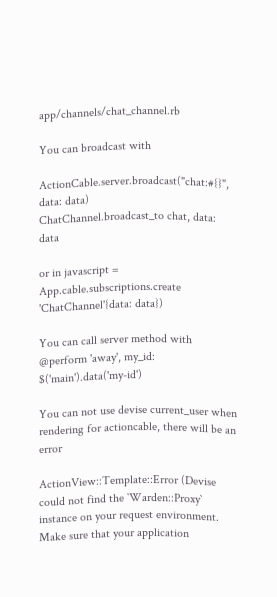app/channels/chat_channel.rb

You can broadcast with

ActionCable.server.broadcast("chat:#{}", data: data)
ChatChannel.broadcast_to chat, data: data

or in javascript = App.cable.subscriptions.create 'ChatChannel'{data: data})

You can call server method with @perform 'away', my_id: $('main').data('my-id')

You can not use devise current_user when rendering for actioncable, there will be an error

ActionView::Template::Error (Devise could not find the `Warden::Proxy` instance on your request environment.
Make sure that your application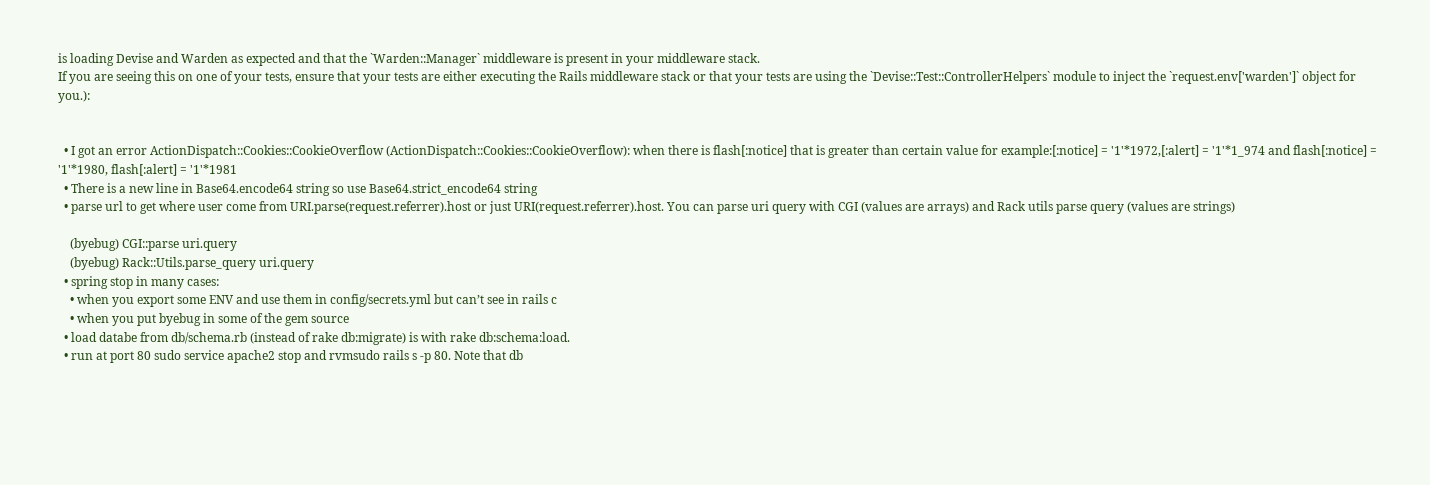is loading Devise and Warden as expected and that the `Warden::Manager` middleware is present in your middleware stack.
If you are seeing this on one of your tests, ensure that your tests are either executing the Rails middleware stack or that your tests are using the `Devise::Test::ControllerHelpers` module to inject the `request.env['warden']` object for you.):


  • I got an error ActionDispatch::Cookies::CookieOverflow (ActionDispatch::Cookies::CookieOverflow): when there is flash[:notice] that is greater than certain value for example:[:notice] = '1'*1972,[:alert] = '1'*1_974 and flash[:notice] = '1'*1980, flash[:alert] = '1'*1981
  • There is a new line in Base64.encode64 string so use Base64.strict_encode64 string
  • parse url to get where user come from URI.parse(request.referrer).host or just URI(request.referrer).host. You can parse uri query with CGI (values are arrays) and Rack utils parse query (values are strings)

    (byebug) CGI::parse uri.query
    (byebug) Rack::Utils.parse_query uri.query
  • spring stop in many cases:
    • when you export some ENV and use them in config/secrets.yml but can’t see in rails c
    • when you put byebug in some of the gem source
  • load databe from db/schema.rb (instead of rake db:migrate) is with rake db:schema:load.
  • run at port 80 sudo service apache2 stop and rvmsudo rails s -p 80. Note that db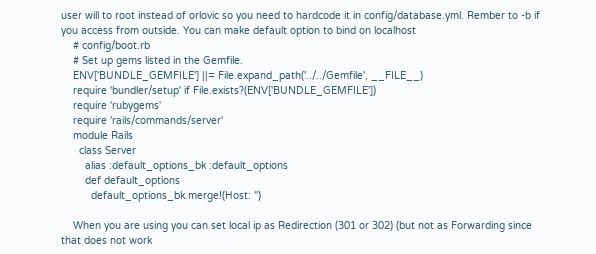user will to root instead of orlovic so you need to hardcode it in config/database.yml. Rember to -b if you access from outside. You can make default option to bind on localhost
    # config/boot.rb
    # Set up gems listed in the Gemfile.
    ENV['BUNDLE_GEMFILE'] ||= File.expand_path('../../Gemfile', __FILE__)
    require 'bundler/setup' if File.exists?(ENV['BUNDLE_GEMFILE'])
    require 'rubygems'
    require 'rails/commands/server'
    module Rails
      class Server
        alias :default_options_bk :default_options
        def default_options
          default_options_bk.merge!(Host: '')

    When you are using you can set local ip as Redirection (301 or 302) (but not as Forwarding since that does not work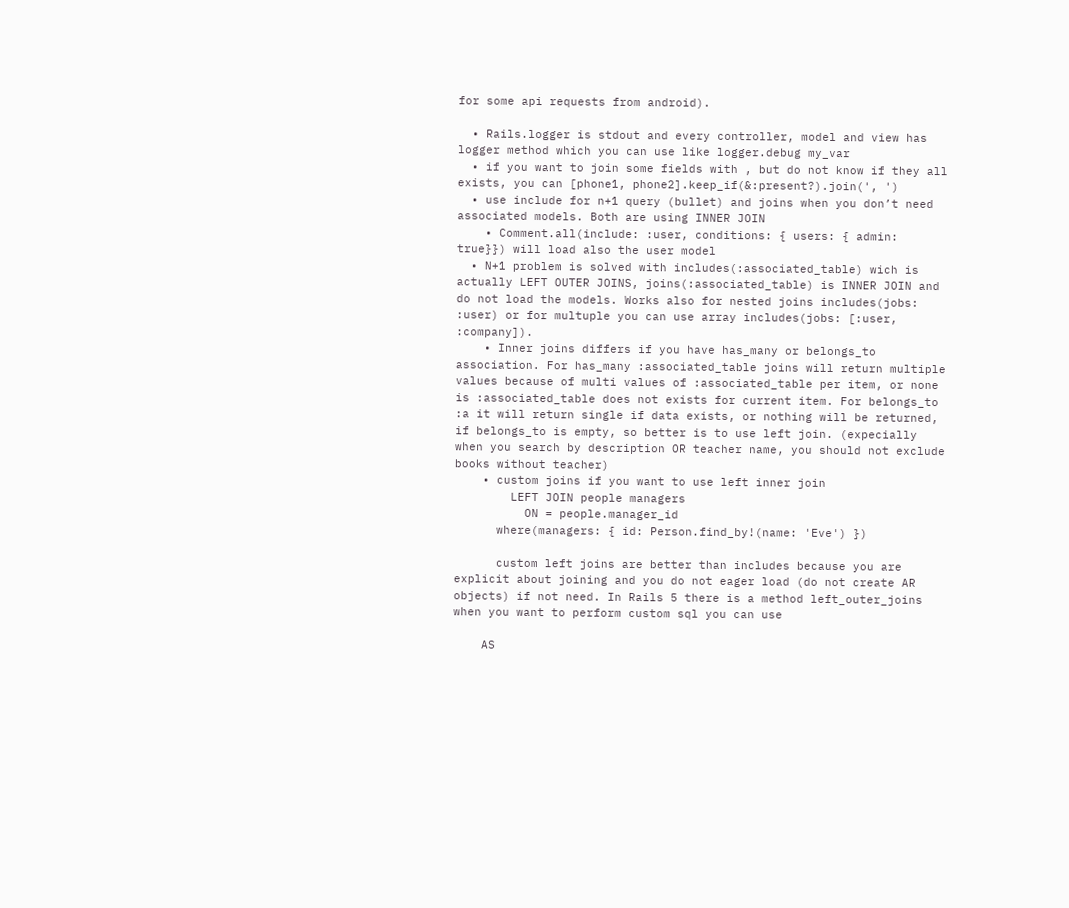for some api requests from android).

  • Rails.logger is stdout and every controller, model and view has logger method which you can use like logger.debug my_var
  • if you want to join some fields with , but do not know if they all exists, you can [phone1, phone2].keep_if(&:present?).join(', ')
  • use include for n+1 query (bullet) and joins when you don’t need associated models. Both are using INNER JOIN
    • Comment.all(include: :user, conditions: { users: { admin: true}}) will load also the user model
  • N+1 problem is solved with includes(:associated_table) wich is actually LEFT OUTER JOINS, joins(:associated_table) is INNER JOIN and do not load the models. Works also for nested joins includes(jobs: :user) or for multuple you can use array includes(jobs: [:user, :company]).
    • Inner joins differs if you have has_many or belongs_to association. For has_many :associated_table joins will return multiple values because of multi values of :associated_table per item, or none is :associated_table does not exists for current item. For belongs_to :a it will return single if data exists, or nothing will be returned, if belongs_to is empty, so better is to use left join. (expecially when you search by description OR teacher name, you should not exclude books without teacher)
    • custom joins if you want to use left inner join
        LEFT JOIN people managers
          ON = people.manager_id
      where(managers: { id: Person.find_by!(name: 'Eve') })

      custom left joins are better than includes because you are explicit about joining and you do not eager load (do not create AR objects) if not need. In Rails 5 there is a method left_outer_joins when you want to perform custom sql you can use

    AS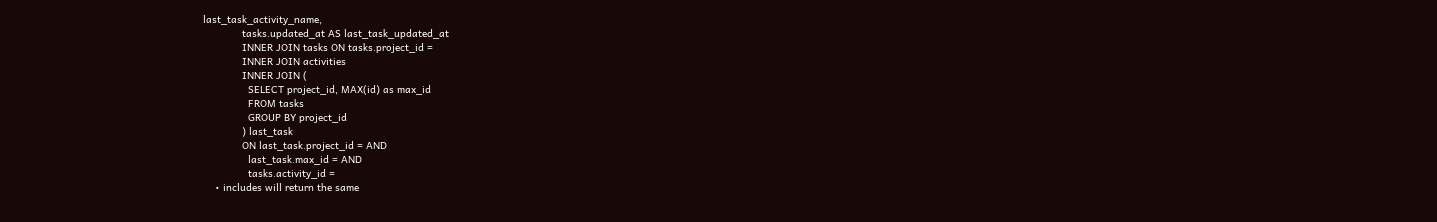last_task_activity_name,
             tasks.updated_at AS last_task_updated_at
             INNER JOIN tasks ON tasks.project_id =
             INNER JOIN activities
             INNER JOIN (
               SELECT project_id, MAX(id) as max_id
               FROM tasks
               GROUP BY project_id
             ) last_task
             ON last_task.project_id = AND
               last_task.max_id = AND
               tasks.activity_id =
    • includes will return the same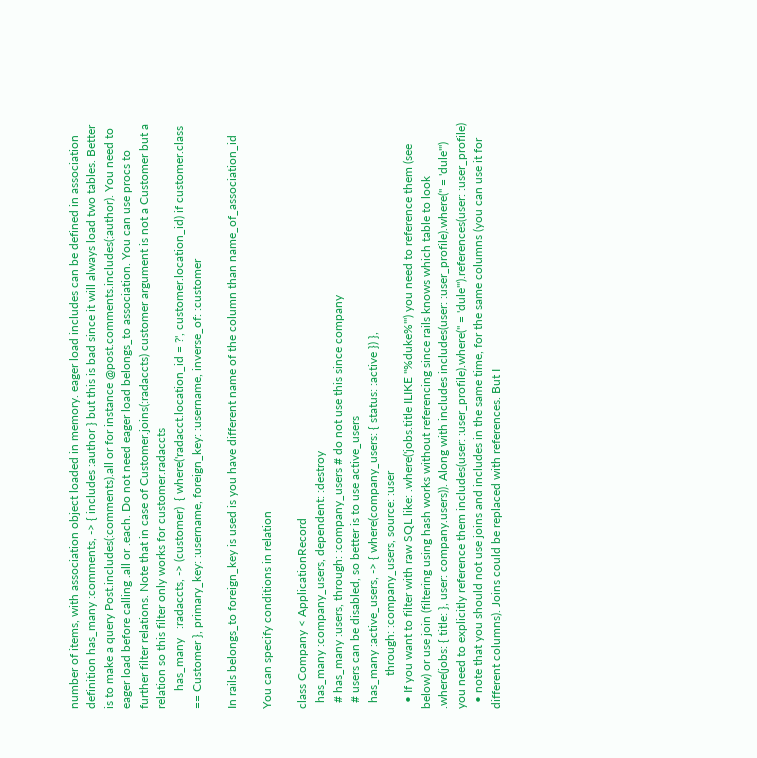number of items, with association object loaded in memory. eager load includes can be defined in association definition has_many :comments, -> { includes :author } but this is bad since it will always load two tables. Better is to make a query Post.includes(:comments).all or for instance @post.comments.includes(:author). You need to eager load before calling .all or .each. Do not need eager load belongs_to association. You can use procs to further filter relations. Note that in case of Customer.joins(:radaccts) customer argument is not a Customer but a relation so this filter only works for customer.radaccts
      has_many   :radaccts, -> (customer)  { where('radacct.location_id = ?', customer.location_id) if customer.class == Customer }, primary_key: :username, foreign_key: :username, inverse_of: :customer

In rails belongs_to foreign_key is used is you have different name of the column than name_of_association_id

You can specify conditions in relation

class Company < ApplicationRecord
  has_many :company_users, dependent: :destroy
  # has_many :users, through: :company_users # do not use this since company
  # users can be disabled, so better is to use active_users
  has_many :active_users, -> { where(company_users: { status: :active }) },
           through: :company_users, source: :user
  • If you want to filter with raw SQL like: .where('jobs.title ILIKE "%duke%"') you need to reference them (see below) or use join (filtering using hash works without referencing since rails knows which table to look .where(jobs: { title: }, user: company.users)). Along with includes includes(user: :user_profile).where(" = 'dule'") you need to explicitly reference them includes(user: :user_profile).where(" = 'dule'").references(user: :user_profile)
  • note that you should not use joins and includes in the same time, for the same columns (you can use it for different columns). Joins could be replaced with references. But I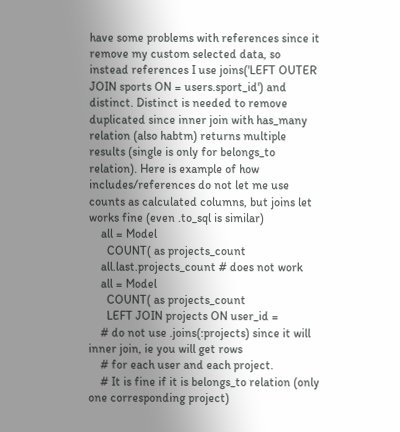have some problems with references since it remove my custom selected data, so instead references I use joins('LEFT OUTER JOIN sports ON = users.sport_id') and distinct. Distinct is needed to remove duplicated since inner join with has_many relation (also habtm) returns multiple results (single is only for belongs_to relation). Here is example of how includes/references do not let me use counts as calculated columns, but joins let works fine (even .to_sql is similar)
    all = Model
      COUNT( as projects_count
    all.last.projects_count # does not work
    all = Model
      COUNT( as projects_count
      LEFT JOIN projects ON user_id =
    # do not use .joins(:projects) since it will inner join, ie you will get rows
    # for each user and each project.
    # It is fine if it is belongs_to relation (only one corresponding project)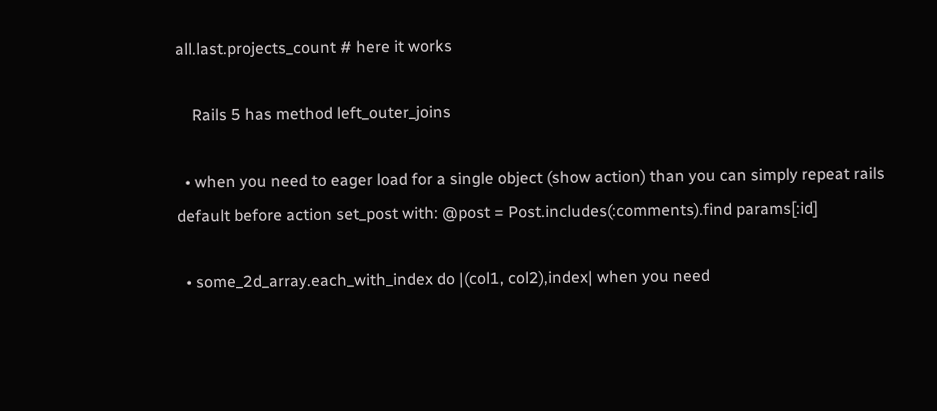all.last.projects_count # here it works

    Rails 5 has method left_outer_joins

  • when you need to eager load for a single object (show action) than you can simply repeat rails default before action set_post with: @post = Post.includes(:comments).find params[:id]

  • some_2d_array.each_with_index do |(col1, col2),index| when you need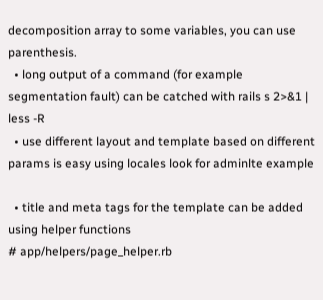decomposition array to some variables, you can use parenthesis.
  • long output of a command (for example segmentation fault) can be catched with rails s 2>&1 | less -R
  • use different layout and template based on different params is easy using locales look for adminlte example

  • title and meta tags for the template can be added using helper functions
# app/helpers/page_helper.rb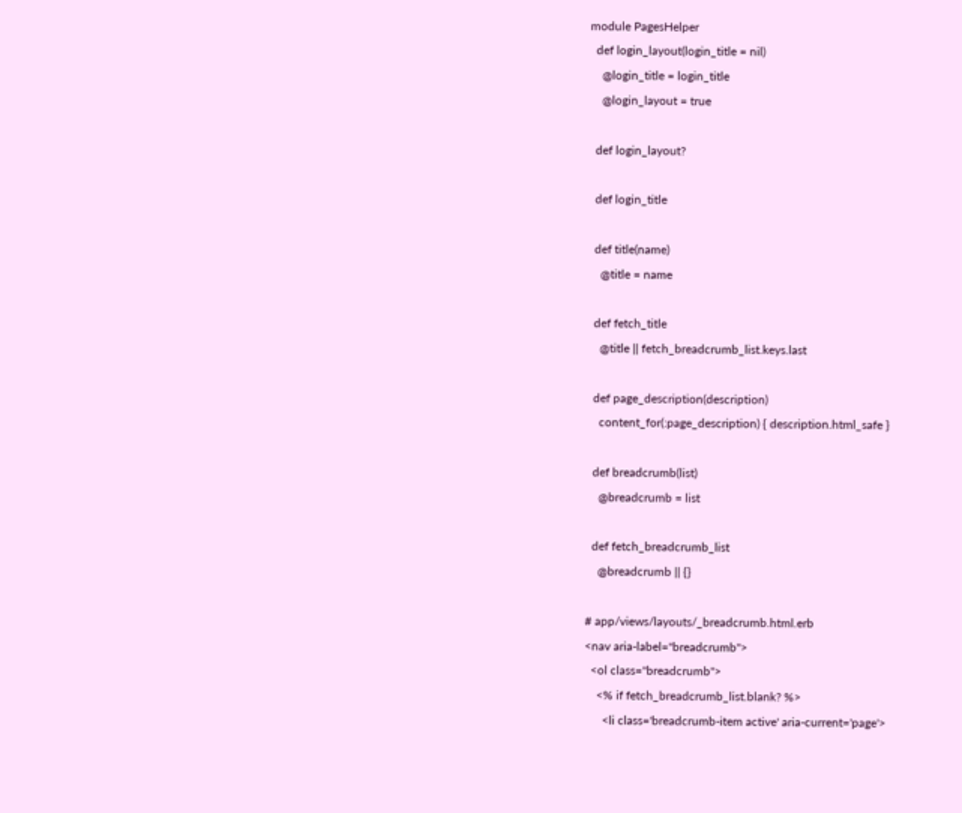module PagesHelper
  def login_layout(login_title = nil)
    @login_title = login_title
    @login_layout = true

  def login_layout?

  def login_title

  def title(name)
    @title = name

  def fetch_title
    @title || fetch_breadcrumb_list.keys.last

  def page_description(description)
    content_for(:page_description) { description.html_safe }

  def breadcrumb(list)
    @breadcrumb = list

  def fetch_breadcrumb_list
    @breadcrumb || {}

# app/views/layouts/_breadcrumb.html.erb
<nav aria-label="breadcrumb">
  <ol class="breadcrumb">
    <% if fetch_breadcrumb_list.blank? %>
      <li class='breadcrumb-item active' aria-current='page'>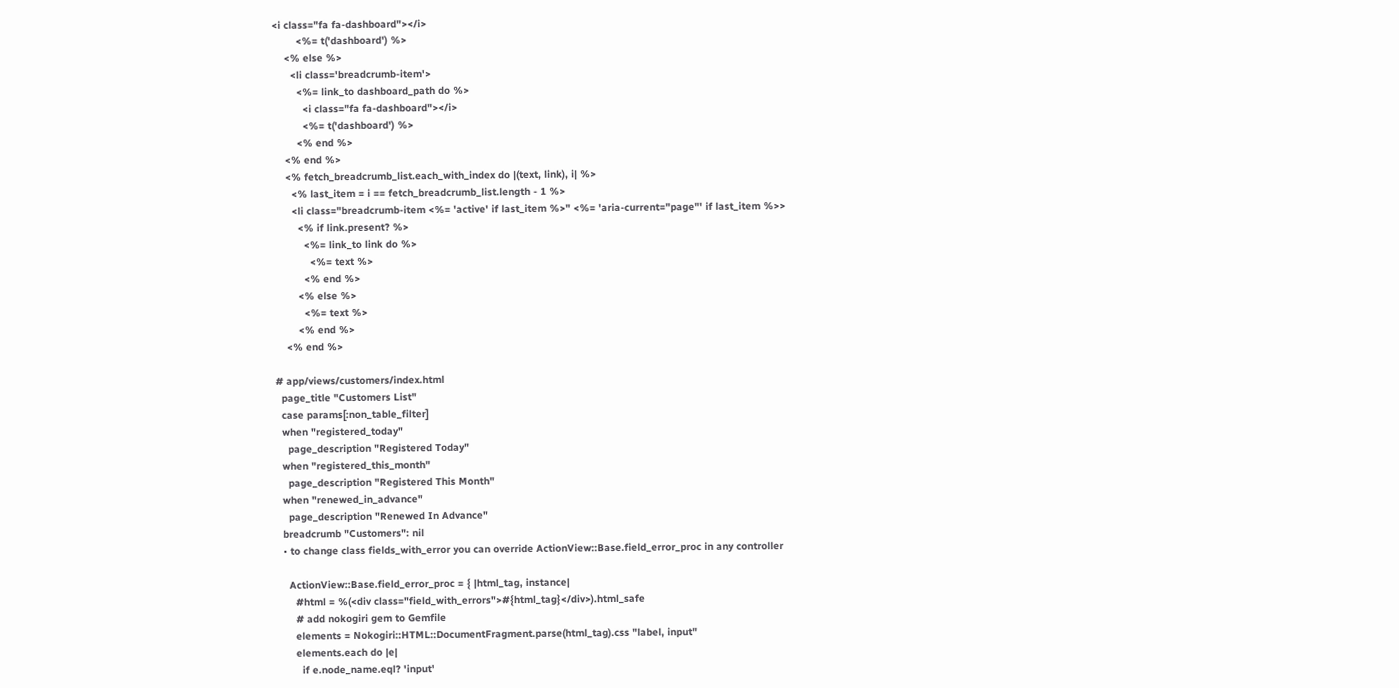<i class="fa fa-dashboard"></i>
        <%= t('dashboard') %>
    <% else %>
      <li class='breadcrumb-item'>
        <%= link_to dashboard_path do %>
          <i class="fa fa-dashboard"></i>
          <%= t('dashboard') %>
        <% end %>
    <% end %>
    <% fetch_breadcrumb_list.each_with_index do |(text, link), i| %>
      <% last_item = i == fetch_breadcrumb_list.length - 1 %>
      <li class="breadcrumb-item <%= 'active' if last_item %>" <%= 'aria-current="page"' if last_item %>>
        <% if link.present? %>
          <%= link_to link do %>
            <%= text %>
          <% end %>
        <% else %>
          <%= text %>
        <% end %>
    <% end %>

# app/views/customers/index.html
  page_title "Customers List"
  case params[:non_table_filter]
  when "registered_today"
    page_description "Registered Today"
  when "registered_this_month"
    page_description "Registered This Month"
  when "renewed_in_advance"
    page_description "Renewed In Advance"
  breadcrumb "Customers": nil
  • to change class fields_with_error you can override ActionView::Base.field_error_proc in any controller

    ActionView::Base.field_error_proc = { |html_tag, instance|
      #html = %(<div class="field_with_errors">#{html_tag}</div>).html_safe
      # add nokogiri gem to Gemfile
      elements = Nokogiri::HTML::DocumentFragment.parse(html_tag).css "label, input"
      elements.each do |e|
        if e.node_name.eql? 'input'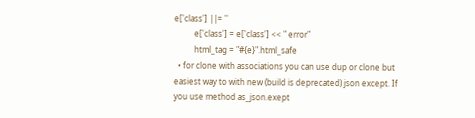e['class'] ||= ''
          e['class'] = e['class'] << " error"
          html_tag = "#{e}".html_safe
  • for clone with associations you can use dup or clone but easiest way to with new (build is deprecated) json except. If you use method as_json.exept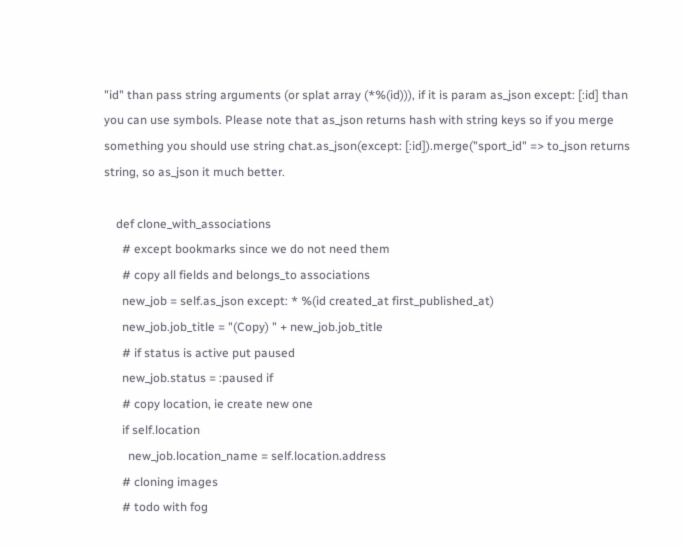"id" than pass string arguments (or splat array (*%(id))), if it is param as_json except: [:id] than you can use symbols. Please note that as_json returns hash with string keys so if you merge something you should use string chat.as_json(except: [:id]).merge("sport_id" => to_json returns string, so as_json it much better.

    def clone_with_associations
      # except bookmarks since we do not need them
      # copy all fields and belongs_to associations
      new_job = self.as_json except: * %(id created_at first_published_at)
      new_job.job_title = "(Copy) " + new_job.job_title
      # if status is active put paused
      new_job.status = :paused if
      # copy location, ie create new one
      if self.location
        new_job.location_name = self.location.address
      # cloning images
      # todo with fog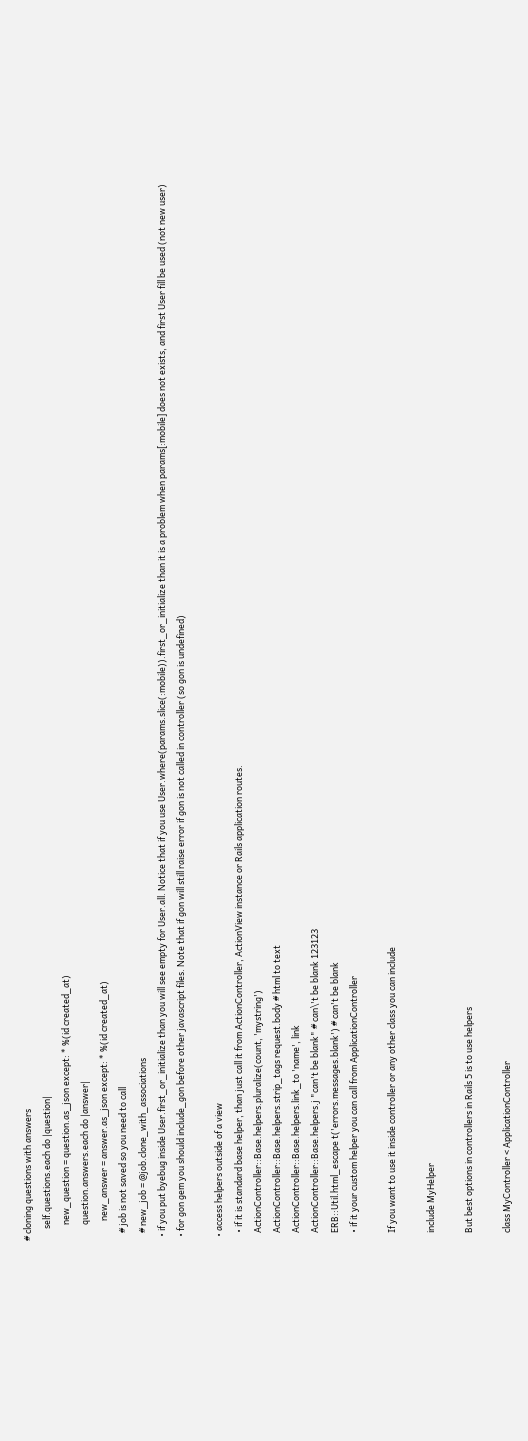# cloning questions with answers
      self.questions.each do |question|
        new_question = question.as_json except: * %(id created_at)
        question.answers.each do |answer|
          new_answer = answer.as_json except: * %(id created_at)
    # job is not saved so you need to call
    # new_job = @job.clone_with_associations
  • if you put byebug inside User.first_or_initialize than you will see empty for User.all. Notice that if you use User.where(params.slice(:mobile)).first_or_initialize than it is a problem when params[:mobile] does not exists, and first User fill be used (not new user)
  • for gon gem you should include_gon before other javascript files. Note that if gon will still raise error if gon is not called in controller (so gon is undefined)

  • access helpers outside of a view
    • if it is standard base helper, than just call it from ActionController, ActionView instance or Rails application routes.
    ActionController::Base.helpers.pluralize(count, 'mystring')
    ActionController::Base.helpers.strip_tags request.body # html to text
    ActionController::Base.helpers.link_to 'name', link
    ActionController::Base.helpers.j "can't be blank" # can\'t be blank 123123
    ERB::Util.html_escape t('errors.messages.blank') # can't be blank
    • if it your custom helper you can call from ApplicationController

    If you want to use it inside controller or any other class you can include

    include MyHelper

    But best options in controllers in Rails 5 is to use helpers

    class MyController < ApplicationController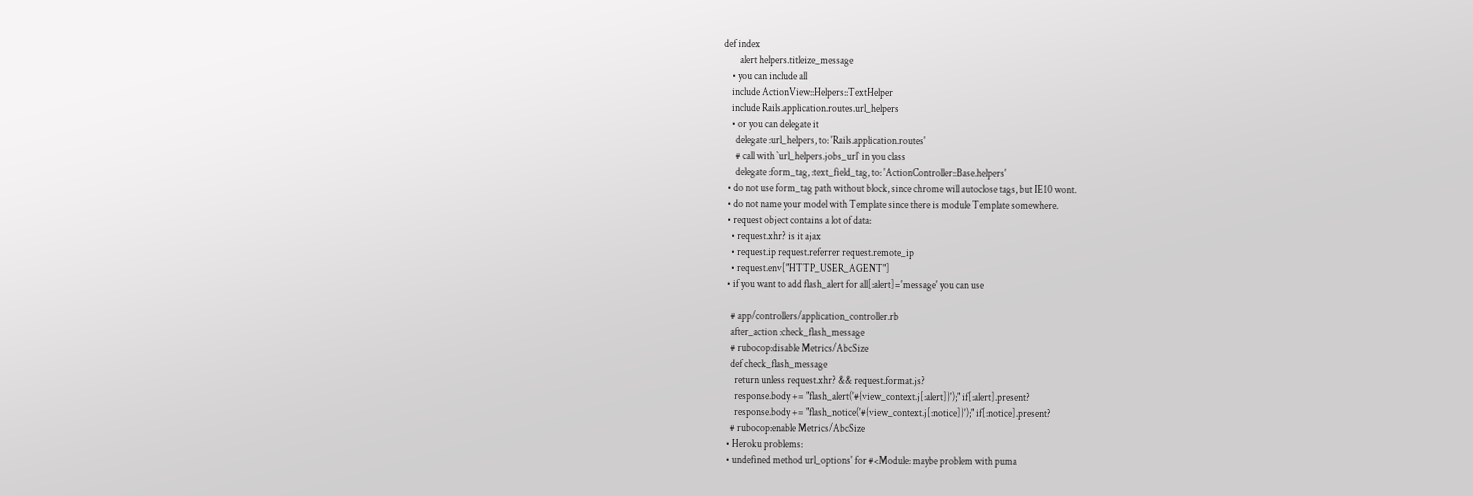def index
        alert helpers.titleize_message
    • you can include all
    include ActionView::Helpers::TextHelper
    include Rails.application.routes.url_helpers
    • or you can delegate it
      delegate :url_helpers, to: 'Rails.application.routes'
      # call with `url_helpers.jobs_url` in you class
      delegate :form_tag, :text_field_tag, to: 'ActionController::Base.helpers'
  • do not use form_tag path without block, since chrome will autoclose tags, but IE10 wont.
  • do not name your model with Template since there is module Template somewhere.
  • request object contains a lot of data:
    • request.xhr? is it ajax
    • request.ip request.referrer request.remote_ip
    • request.env["HTTP_USER_AGENT"]
  • if you want to add flash_alert for all[:alert]='message' you can use

    # app/controllers/application_controller.rb
    after_action :check_flash_message
    # rubocop:disable Metrics/AbcSize
    def check_flash_message
      return unless request.xhr? && request.format.js?
      response.body += "flash_alert('#{view_context.j[:alert]}');" if[:alert].present?
      response.body += "flash_notice('#{view_context.j[:notice]}');" if[:notice].present?
    # rubocop:enable Metrics/AbcSize
  • Heroku problems:
  • undefined method url_options' for #<Module: maybe problem with puma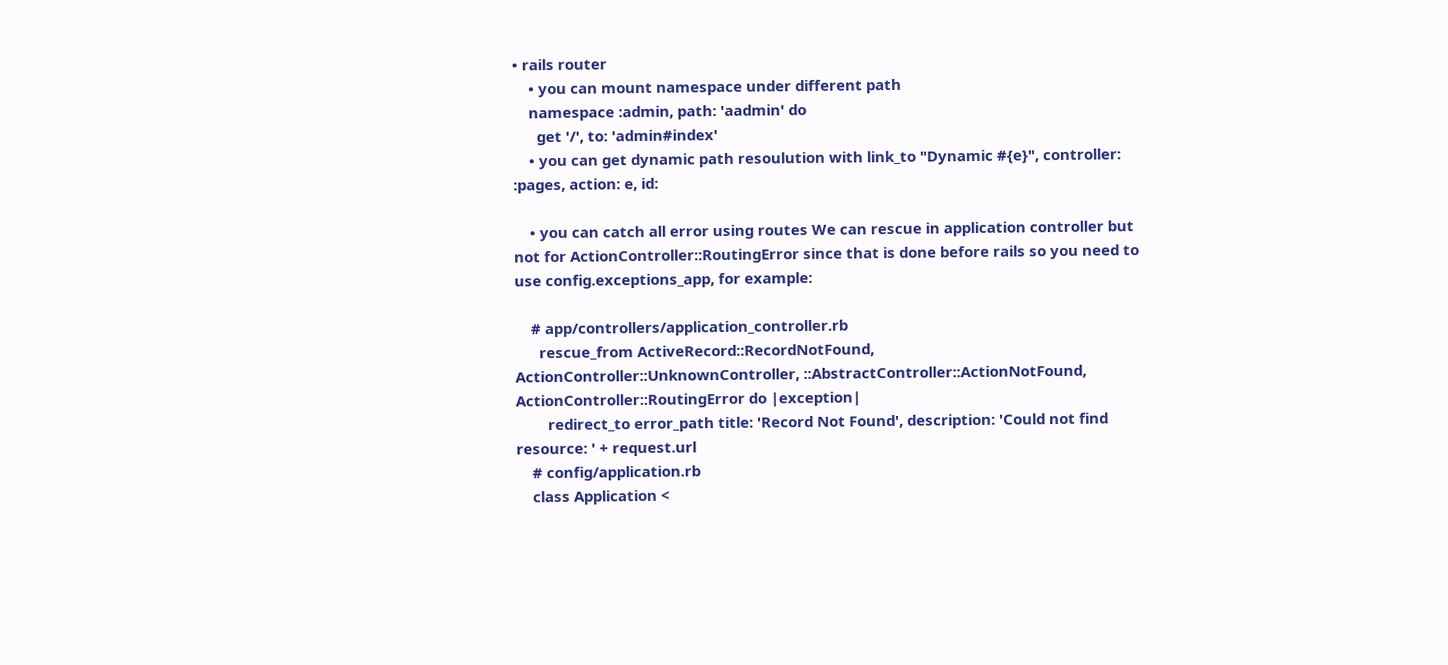• rails router
    • you can mount namespace under different path
    namespace :admin, path: 'aadmin' do
      get '/', to: 'admin#index'
    • you can get dynamic path resoulution with link_to "Dynamic #{e}", controller: :pages, action: e, id:

    • you can catch all error using routes We can rescue in application controller but not for ActionController::RoutingError since that is done before rails so you need to use config.exceptions_app, for example:

    # app/controllers/application_controller.rb
      rescue_from ActiveRecord::RecordNotFound, ActionController::UnknownController, ::AbstractController::ActionNotFound, ActionController::RoutingError do |exception|
        redirect_to error_path title: 'Record Not Found', description: 'Could not find resource: ' + request.url
    # config/application.rb
    class Application <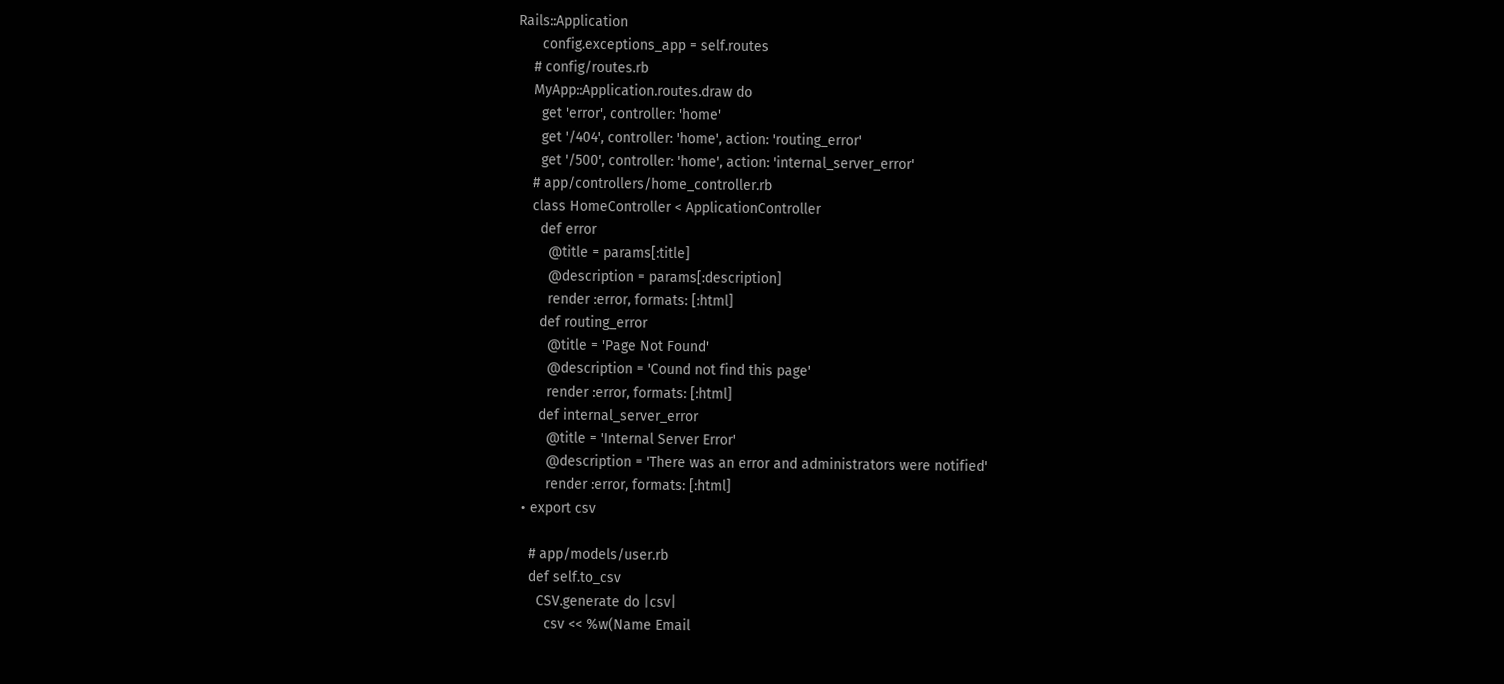Rails::Application
      config.exceptions_app = self.routes
    # config/routes.rb
    MyApp::Application.routes.draw do
      get 'error', controller: 'home'
      get '/404', controller: 'home', action: 'routing_error'
      get '/500', controller: 'home', action: 'internal_server_error'
    # app/controllers/home_controller.rb
    class HomeController < ApplicationController
      def error
        @title = params[:title]
        @description = params[:description]
        render :error, formats: [:html]
      def routing_error
        @title = 'Page Not Found'
        @description = 'Cound not find this page'
        render :error, formats: [:html]
      def internal_server_error
        @title = 'Internal Server Error'
        @description = 'There was an error and administrators were notified'
        render :error, formats: [:html]
  • export csv

    # app/models/user.rb
    def self.to_csv
      CSV.generate do |csv|
        csv << %w(Name Email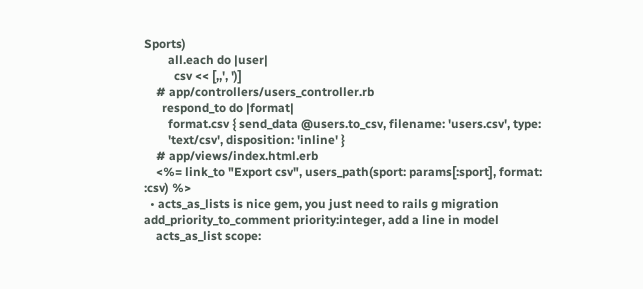Sports)
        all.each do |user|
          csv << [,,', ')]
    # app/controllers/users_controller.rb
      respond_to do |format|
        format.csv { send_data @users.to_csv, filename: 'users.csv', type:
        'text/csv', disposition: 'inline' }
    # app/views/index.html.erb
    <%= link_to "Export csv", users_path(sport: params[:sport], format: :csv) %>
  • acts_as_lists is nice gem, you just need to rails g migration add_priority_to_comment priority:integer, add a line in model
    acts_as_list scope: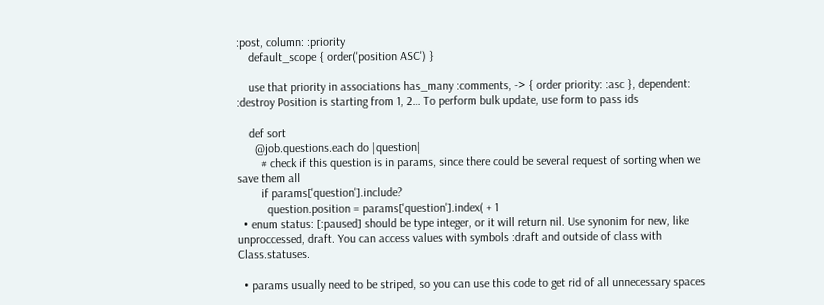:post, column: :priority
    default_scope { order('position ASC') }

    use that priority in associations has_many :comments, -> { order priority: :asc }, dependent: :destroy Position is starting from 1, 2… To perform bulk update, use form to pass ids

    def sort
      @job.questions.each do |question|
        # check if this question is in params, since there could be several request of sorting when we save them all
        if params['question'].include?
          question.position = params['question'].index( + 1
  • enum status: [:paused] should be type integer, or it will return nil. Use synonim for new, like unproccessed, draft. You can access values with symbols :draft and outside of class with Class.statuses.

  • params usually need to be striped, so you can use this code to get rid of all unnecessary spaces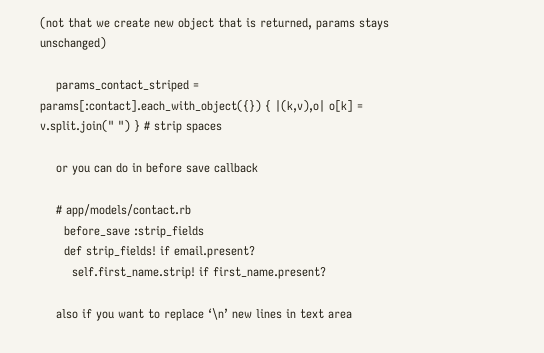(not that we create new object that is returned, params stays unschanged)

    params_contact_striped = params[:contact].each_with_object({}) { |(k,v),o| o[k] = v.split.join(" ") } # strip spaces

    or you can do in before save callback

    # app/models/contact.rb
      before_save :strip_fields
      def strip_fields! if email.present?
        self.first_name.strip! if first_name.present?

    also if you want to replace ‘\n’ new lines in text area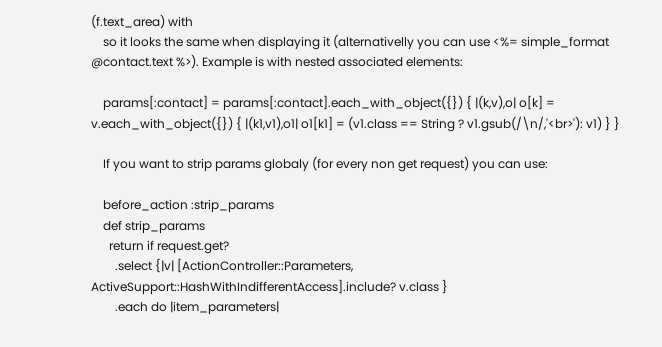(f.text_area) with
    so it looks the same when displaying it (alternativelly you can use <%= simple_format @contact.text %>). Example is with nested associated elements:

    params[:contact] = params[:contact].each_with_object({}) { |(k,v),o| o[k] = v.each_with_object({}) { |(k1,v1),o1| o1[k1] = (v1.class == String ? v1.gsub(/\n/,'<br>'): v1) } }

    If you want to strip params globaly (for every non get request) you can use:

    before_action :strip_params
    def strip_params
      return if request.get?
        .select {|v| [ActionController::Parameters, ActiveSupport::HashWithIndifferentAccess].include? v.class }
        .each do |item_parameters|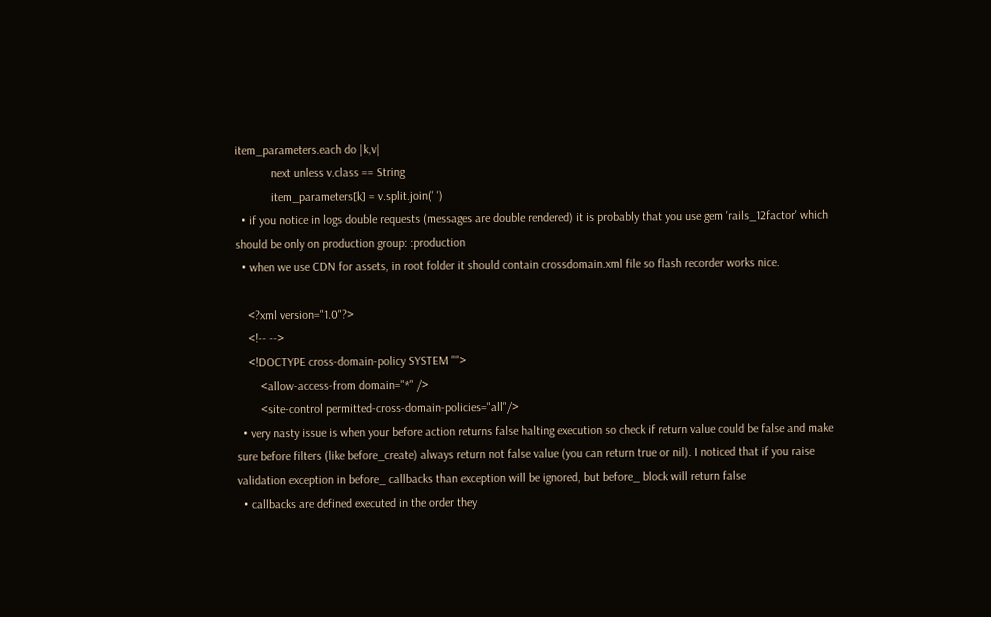item_parameters.each do |k,v|
            next unless v.class == String
            item_parameters[k] = v.split.join(' ')
  • if you notice in logs double requests (messages are double rendered) it is probably that you use gem 'rails_12factor' which should be only on production group: :production
  • when we use CDN for assets, in root folder it should contain crossdomain.xml file so flash recorder works nice.

    <?xml version="1.0"?>
    <!-- -->
    <!DOCTYPE cross-domain-policy SYSTEM "">
        <allow-access-from domain="*" />
        <site-control permitted-cross-domain-policies="all"/>
  • very nasty issue is when your before action returns false halting execution so check if return value could be false and make sure before filters (like before_create) always return not false value (you can return true or nil). I noticed that if you raise validation exception in before_ callbacks than exception will be ignored, but before_ block will return false
  • callbacks are defined executed in the order they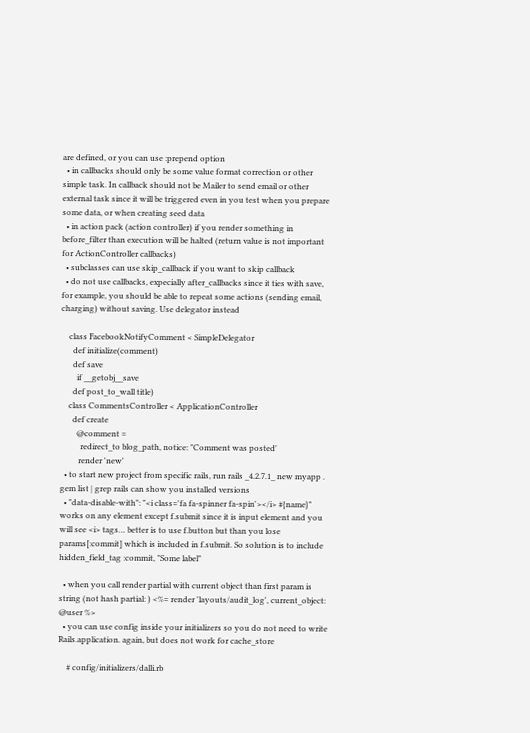are defined, or you can use :prepend option
  • in callbacks should only be some value format correction or other simple task. In callback should not be Mailer to send email or other external task since it will be triggered even in you test when you prepare some data, or when creating seed data
  • in action pack (action controller) if you render something in before_filter than execution will be halted (return value is not important for ActionController callbacks)
  • subclasses can use skip_callback if you want to skip callback
  • do not use callbacks, expecially after_callbacks since it ties with save, for example, you should be able to repeat some actions (sending email, charging) without saving. Use delegator instead

    class FacebookNotifyComment < SimpleDelegator
      def initialize(comment)
      def save
        if __getobj__save
      def post_to_wall title)
    class CommentsController < ApplicationController
      def create
        @comment =
          redirect_to blog_path, notice: "Comment was posted'
         render 'new'
  • to start new project from specific rails, run rails _4.2.7.1_ new myapp . gem list | grep rails can show you installed versions
  • "data-disable-with": "<i class='fa fa-spinner fa-spin'></i> #{name}" works on any element except f.submit since it is input element and you will see <i> tags… better is to use f.button but than you lose params[:commit] which is included in f.submit. So solution is to include hidden_field_tag :commit, "Some label"

  • when you call render partial with current object than first param is string (not hash partial: ) <%= render 'layouts/audit_log', current_object: @user %>
  • you can use config inside your initializers so you do not need to write Rails.application. again, but does not work for cache_store

    # config/initializers/dalli.rb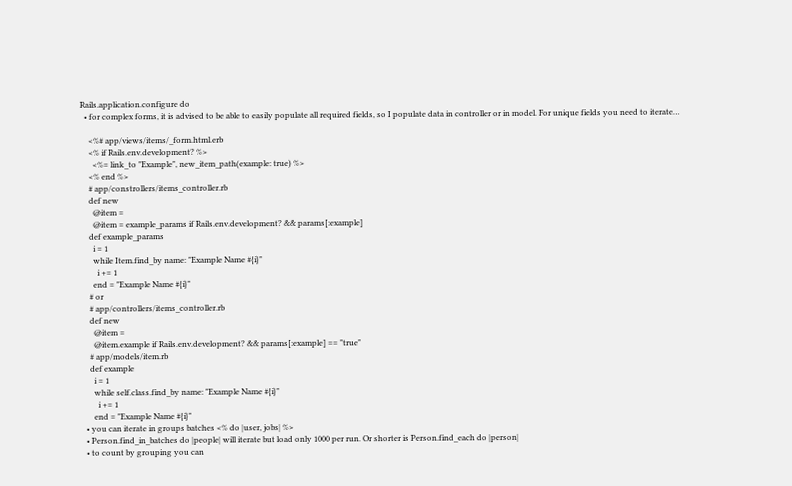Rails.application.configure do
  • for complex forms, it is advised to be able to easily populate all required fields, so I populate data in controller or in model. For unique fields you need to iterate…

    <%# app/views/items/_form.html.erb
    <% if Rails.env.development? %>
      <%= link_to "Example", new_item_path(example: true) %>
    <% end %>
    # app/constrollers/items_controller.rb
    def new
      @item =
      @item = example_params if Rails.env.development? && params[:example]
    def example_params
      i = 1
      while Item.find_by name: "Example Name #{i}"
        i += 1
      end = "Example Name #{i}"
    # or
    # app/controllers/items_controller.rb
    def new
      @item =
      @item.example if Rails.env.development? && params[:example] == "true"
    # app/models/item.rb
    def example
      i = 1
      while self.class.find_by name: "Example Name #{i}"
        i += 1
      end = "Example Name #{i}"
  • you can iterate in groups batches <% do |user, jobs| %>
  • Person.find_in_batches do |people| will iterate but load only 1000 per run. Or shorter is Person.find_each do |person|
  • to count by grouping you can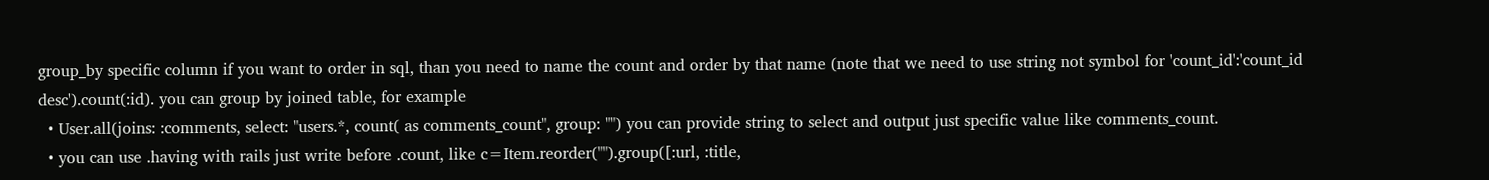group_by specific column if you want to order in sql, than you need to name the count and order by that name (note that we need to use string not symbol for 'count_id':'count_id desc').count(:id). you can group by joined table, for example
  • User.all(joins: :comments, select: "users.*, count( as comments_count", group: "") you can provide string to select and output just specific value like comments_count.
  • you can use .having with rails just write before .count, like c=Item.reorder("").group([:url, :title,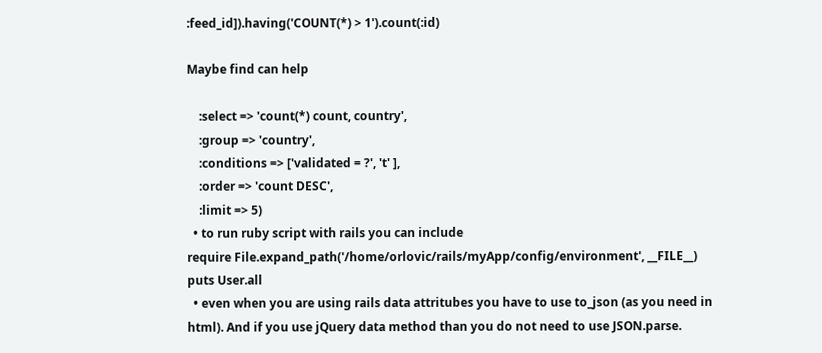:feed_id]).having('COUNT(*) > 1').count(:id)

Maybe find can help

    :select => 'count(*) count, country',
    :group => 'country',
    :conditions => ['validated = ?', 't' ],
    :order => 'count DESC',
    :limit => 5)
  • to run ruby script with rails you can include
require File.expand_path('/home/orlovic/rails/myApp/config/environment', __FILE__)
puts User.all
  • even when you are using rails data attritubes you have to use to_json (as you need in html). And if you use jQuery data method than you do not need to use JSON.parse.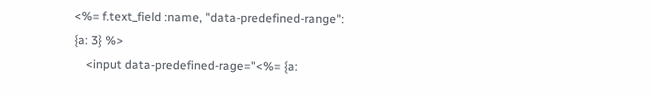<%= f.text_field :name, "data-predefined-range": {a: 3} %>
    <input data-predefined-rage="<%= {a: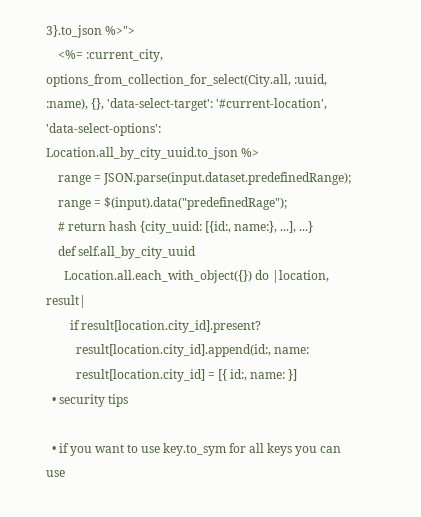3}.to_json %>">
    <%= :current_city, options_from_collection_for_select(City.all, :uuid, :name), {}, 'data-select-target': '#current-location', 'data-select-options': Location.all_by_city_uuid.to_json %>
    range = JSON.parse(input.dataset.predefinedRange);
    range = $(input).data("predefinedRage");
    # return hash {city_uuid: [{id:, name:}, ...], ...}
    def self.all_by_city_uuid
      Location.all.each_with_object({}) do |location, result|
        if result[location.city_id].present?
          result[location.city_id].append(id:, name:
          result[location.city_id] = [{ id:, name: }]
  • security tips

  • if you want to use key.to_sym for all keys you can use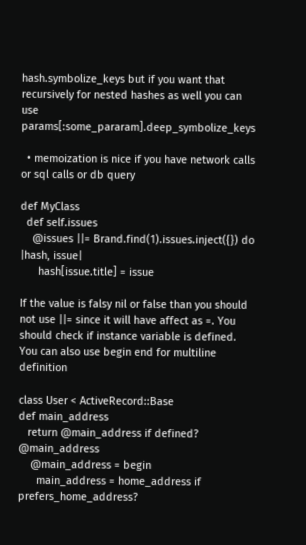hash.symbolize_keys but if you want that recursively for nested hashes as well you can use params[:some_pararam].deep_symbolize_keys

  • memoization is nice if you have network calls or sql calls or db query

def MyClass
  def self.issues
    @issues ||= Brand.find(1).issues.inject({}) do |hash, issue|
      hash[issue.title] = issue

If the value is falsy nil or false than you should not use ||= since it will have affect as =. You should check if instance variable is defined. You can also use begin end for multiline definition

class User < ActiveRecord::Base
def main_address
   return @main_address if defined? @main_address
    @main_address = begin
      main_address = home_address if prefers_home_address?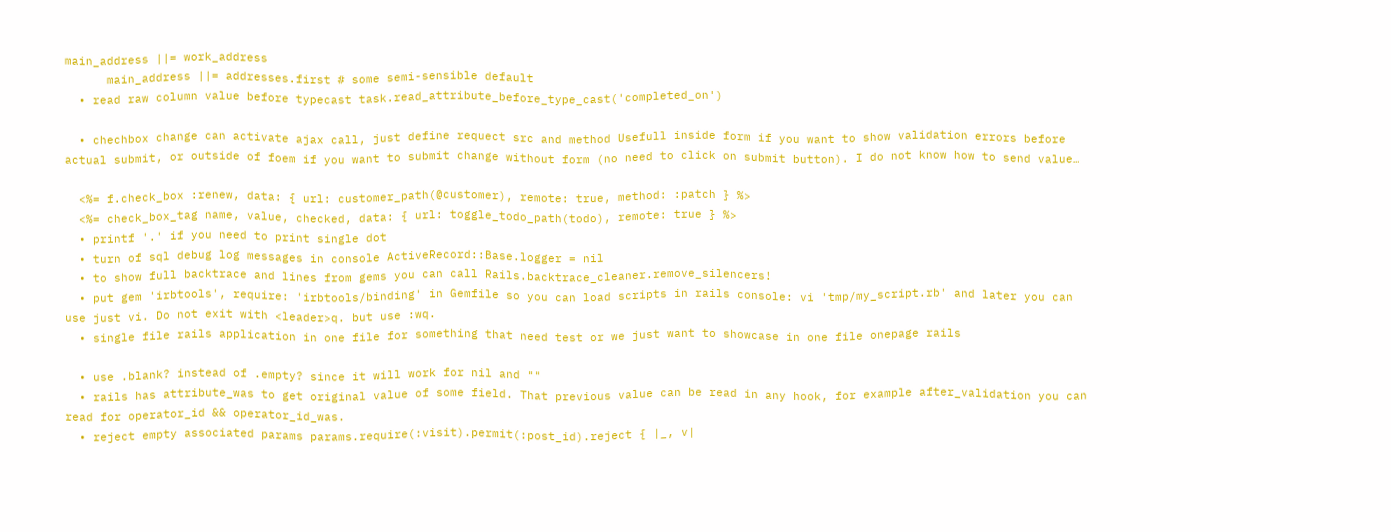main_address ||= work_address
      main_address ||= addresses.first # some semi-sensible default
  • read raw column value before typecast task.read_attribute_before_type_cast('completed_on')

  • chechbox change can activate ajax call, just define requect src and method Usefull inside form if you want to show validation errors before actual submit, or outside of foem if you want to submit change without form (no need to click on submit button). I do not know how to send value…

  <%= f.check_box :renew, data: { url: customer_path(@customer), remote: true, method: :patch } %>
  <%= check_box_tag name, value, checked, data: { url: toggle_todo_path(todo), remote: true } %>
  • printf '.' if you need to print single dot
  • turn of sql debug log messages in console ActiveRecord::Base.logger = nil
  • to show full backtrace and lines from gems you can call Rails.backtrace_cleaner.remove_silencers!
  • put gem 'irbtools', require: 'irbtools/binding' in Gemfile so you can load scripts in rails console: vi 'tmp/my_script.rb' and later you can use just vi. Do not exit with <leader>q. but use :wq.
  • single file rails application in one file for something that need test or we just want to showcase in one file onepage rails

  • use .blank? instead of .empty? since it will work for nil and ""
  • rails has attribute_was to get original value of some field. That previous value can be read in any hook, for example after_validation you can read for operator_id && operator_id_was.
  • reject empty associated params params.require(:visit).permit(:post_id).reject { |_, v|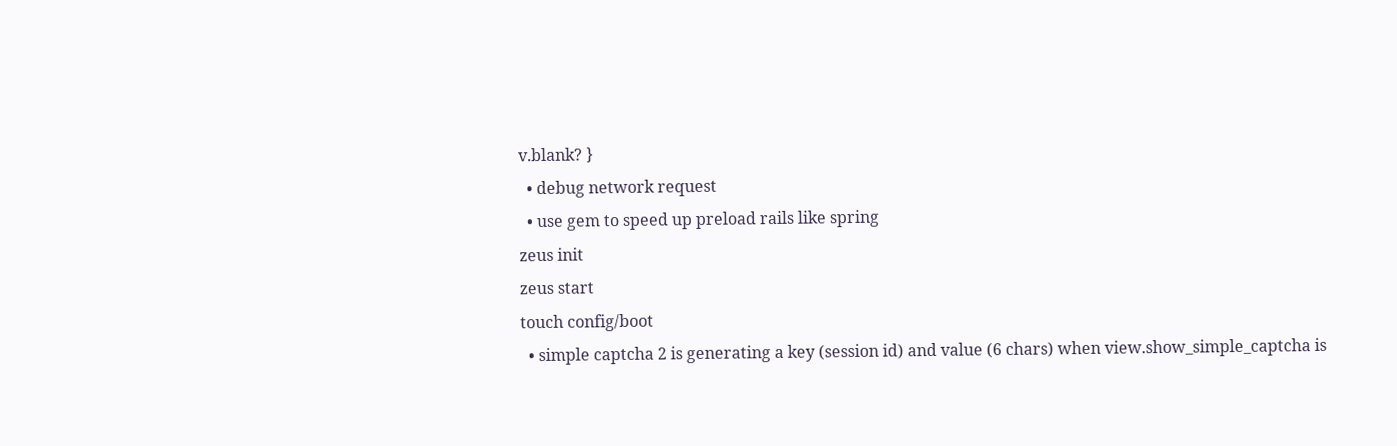v.blank? }
  • debug network request
  • use gem to speed up preload rails like spring
zeus init
zeus start
touch config/boot
  • simple captcha 2 is generating a key (session id) and value (6 chars) when view.show_simple_captcha is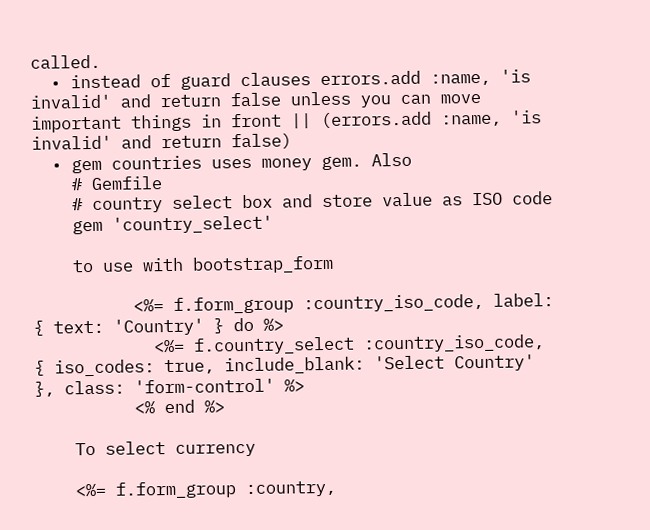called.
  • instead of guard clauses errors.add :name, 'is invalid' and return false unless you can move important things in front || (errors.add :name, 'is invalid' and return false)
  • gem countries uses money gem. Also
    # Gemfile
    # country select box and store value as ISO code
    gem 'country_select'

    to use with bootstrap_form

          <%= f.form_group :country_iso_code, label: { text: 'Country' } do %>
            <%= f.country_select :country_iso_code, { iso_codes: true, include_blank: 'Select Country' }, class: 'form-control' %>
          <% end %>

    To select currency

    <%= f.form_group :country,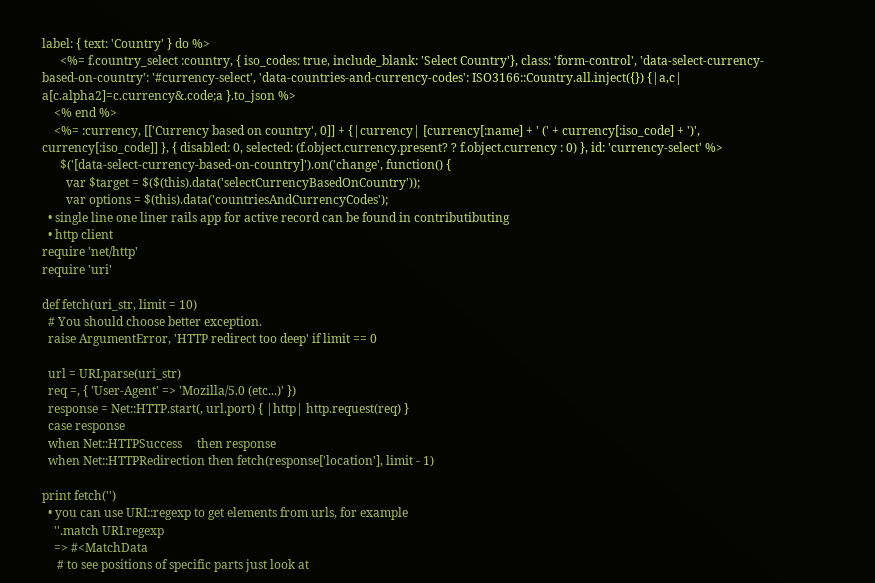label: { text: 'Country' } do %>
      <%= f.country_select :country, { iso_codes: true, include_blank: 'Select Country'}, class: 'form-control', 'data-select-currency-based-on-country': '#currency-select', 'data-countries-and-currency-codes': ISO3166::Country.all.inject({}) {|a,c| a[c.alpha2]=c.currency&.code;a }.to_json %>
    <% end %>
    <%= :currency, [['Currency based on country', 0]] + {|currency| [currency[:name] + ' (' + currency[:iso_code] + ')', currency[:iso_code]] }, { disabled: 0, selected: (f.object.currency.present? ? f.object.currency : 0) }, id: 'currency-select' %>
      $('[data-select-currency-based-on-country]').on('change', function() {
        var $target = $($(this).data('selectCurrencyBasedOnCountry'));
        var options = $(this).data('countriesAndCurrencyCodes');
  • single line one liner rails app for active record can be found in contributibuting
  • http client
require 'net/http'
require 'uri'

def fetch(uri_str, limit = 10)
  # You should choose better exception.
  raise ArgumentError, 'HTTP redirect too deep' if limit == 0

  url = URI.parse(uri_str)
  req =, { 'User-Agent' => 'Mozilla/5.0 (etc...)' })
  response = Net::HTTP.start(, url.port) { |http| http.request(req) }
  case response
  when Net::HTTPSuccess     then response
  when Net::HTTPRedirection then fetch(response['location'], limit - 1)

print fetch('')
  • you can use URI::regexp to get elements from urls, for example
    ''.match URI.regexp
    => #<MatchData
     # to see positions of specific parts just look at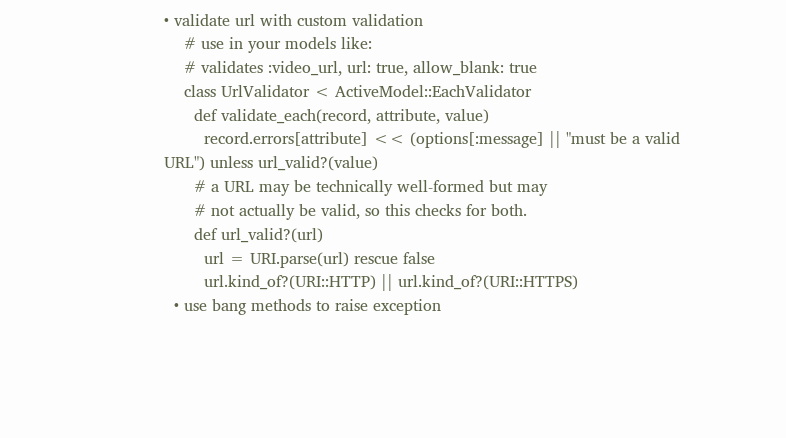• validate url with custom validation
    # use in your models like:
    # validates :video_url, url: true, allow_blank: true
    class UrlValidator < ActiveModel::EachValidator
      def validate_each(record, attribute, value)
        record.errors[attribute] << (options[:message] || "must be a valid URL") unless url_valid?(value)
      # a URL may be technically well-formed but may
      # not actually be valid, so this checks for both.
      def url_valid?(url)
        url = URI.parse(url) rescue false
        url.kind_of?(URI::HTTP) || url.kind_of?(URI::HTTPS)
  • use bang methods to raise exception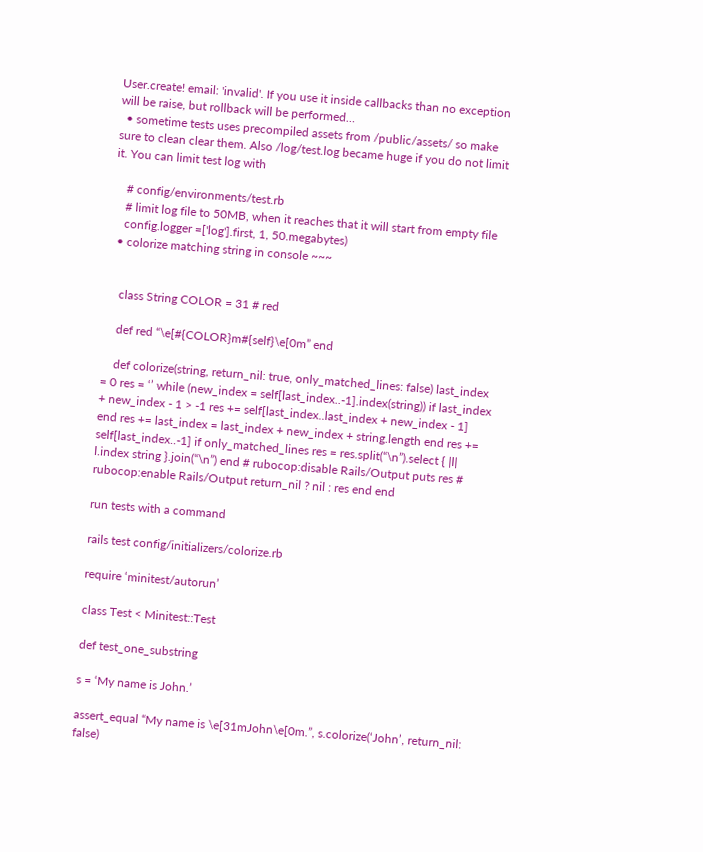User.create! email: 'invalid'. If you use it inside callbacks than no exception will be raise, but rollback will be performed…
  • sometime tests uses precompiled assets from /public/assets/ so make sure to clean clear them. Also /log/test.log became huge if you do not limit it. You can limit test log with

    # config/environments/test.rb
    # limit log file to 50MB, when it reaches that it will start from empty file
    config.logger =['log'].first, 1, 50.megabytes)
  • colorize matching string in console ~~~


    class String COLOR = 31 # red

    def red “\e[#{COLOR}m#{self}\e[0m” end

    def colorize(string, return_nil: true, only_matched_lines: false) last_index = 0 res = ‘’ while (new_index = self[last_index..-1].index(string)) if last_index + new_index - 1 > -1 res += self[last_index..last_index + new_index - 1] end res += last_index = last_index + new_index + string.length end res += self[last_index..-1] if only_matched_lines res = res.split(“\n”).select { |l| l.index string }.join(“\n”) end # rubocop:disable Rails/Output puts res # rubocop:enable Rails/Output return_nil ? nil : res end end

run tests with a command

rails test config/initializers/colorize.rb

require ‘minitest/autorun’

class Test < Minitest::Test

def test_one_substring

s = ‘My name is John.’

assert_equal “My name is \e[31mJohn\e[0m.”, s.colorize(‘John’, return_nil: false)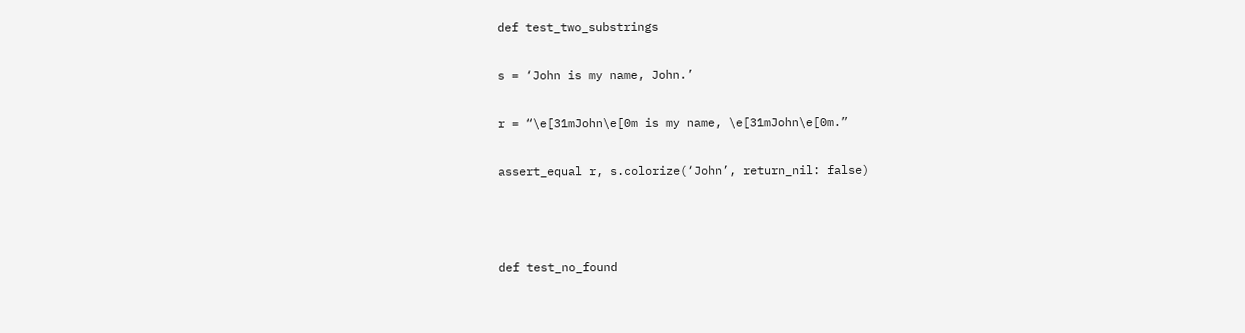def test_two_substrings

s = ‘John is my name, John.’

r = “\e[31mJohn\e[0m is my name, \e[31mJohn\e[0m.”

assert_equal r, s.colorize(‘John’, return_nil: false)



def test_no_found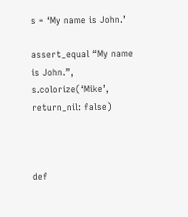s = ‘My name is John.’

assert_equal “My name is John.”, s.colorize(‘Mike’, return_nil: false)



def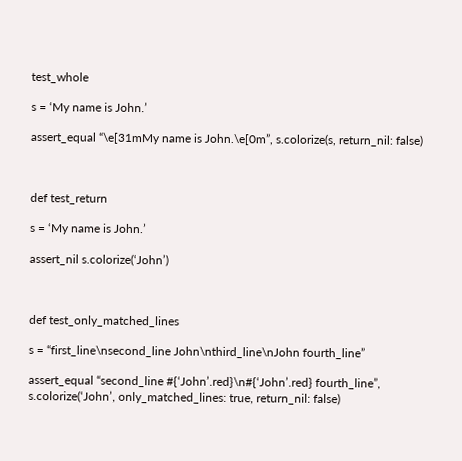test_whole

s = ‘My name is John.’

assert_equal “\e[31mMy name is John.\e[0m”, s.colorize(s, return_nil: false)



def test_return

s = ‘My name is John.’

assert_nil s.colorize(‘John’)



def test_only_matched_lines

s = “first_line\nsecond_line John\nthird_line\nJohn fourth_line”

assert_equal “second_line #{‘John’.red}\n#{‘John’.red} fourth_line”, s.colorize(‘John’, only_matched_lines: true, return_nil: false)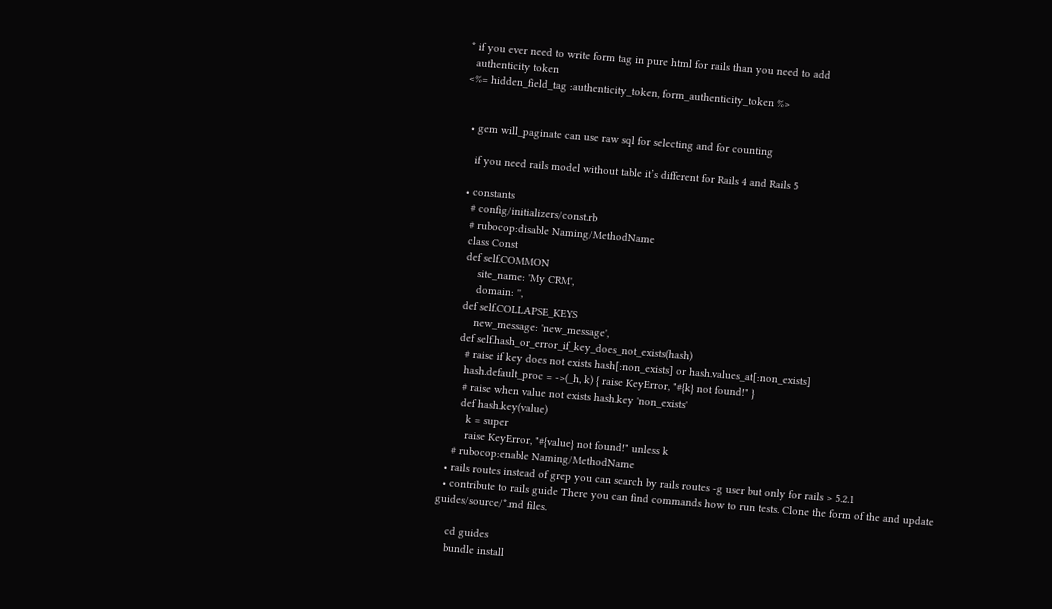* if you ever need to write form tag in pure html for rails than you need to add
  authenticity token
<%= hidden_field_tag :authenticity_token, form_authenticity_token %>


  • gem will_paginate can use raw sql for selecting and for counting

    if you need rails model without table it’s different for Rails 4 and Rails 5

  • constants
    # config/initializers/const.rb
    # rubocop:disable Naming/MethodName
    class Const
    def self.COMMON
        site_name: 'My CRM',
        domain: '',
    def self.COLLAPSE_KEYS
        new_message: 'new_message',
    def self.hash_or_error_if_key_does_not_exists(hash)
      # raise if key does not exists hash[:non_exists] or hash.values_at[:non_exists]
      hash.default_proc = ->(_h, k) { raise KeyError, "#{k} not found!" }
      # raise when value not exists hash.key 'non_exists'
      def hash.key(value)
        k = super
        raise KeyError, "#{value} not found!" unless k
    # rubocop:enable Naming/MethodName
  • rails routes instead of grep you can search by rails routes -g user but only for rails > 5.2.1
  • contribute to rails guide There you can find commands how to run tests. Clone the form of the and update guides/source/*.md files.

    cd guides
    bundle install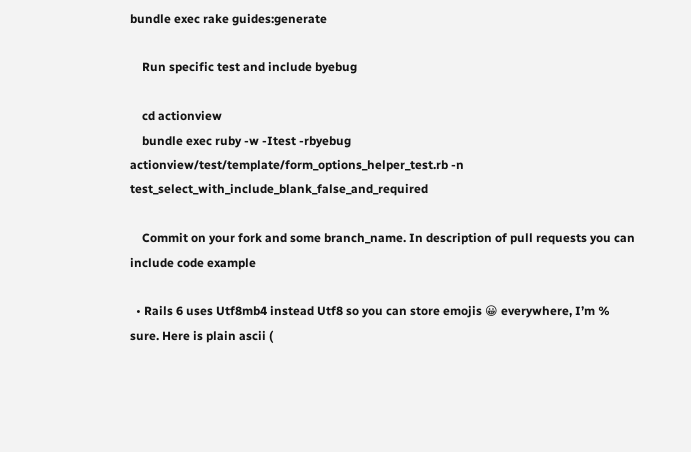bundle exec rake guides:generate

    Run specific test and include byebug

    cd actionview
    bundle exec ruby -w -Itest -rbyebug actionview/test/template/form_options_helper_test.rb -n test_select_with_include_blank_false_and_required

    Commit on your fork and some branch_name. In description of pull requests you can include code example

  • Rails 6 uses Utf8mb4 instead Utf8 so you can store emojis 😀 everywhere, I’m % sure. Here is plain ascii (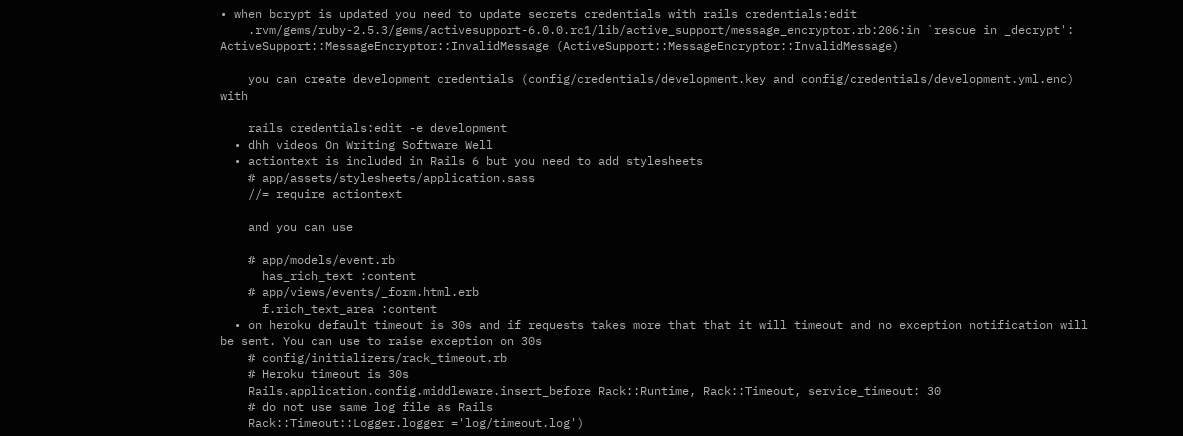• when bcrypt is updated you need to update secrets credentials with rails credentials:edit
    .rvm/gems/ruby-2.5.3/gems/activesupport-6.0.0.rc1/lib/active_support/message_encryptor.rb:206:in `rescue in _decrypt': ActiveSupport::MessageEncryptor::InvalidMessage (ActiveSupport::MessageEncryptor::InvalidMessage)

    you can create development credentials (config/credentials/development.key and config/credentials/development.yml.enc) with

    rails credentials:edit -e development
  • dhh videos On Writing Software Well
  • actiontext is included in Rails 6 but you need to add stylesheets
    # app/assets/stylesheets/application.sass
    //= require actiontext

    and you can use

    # app/models/event.rb
      has_rich_text :content
    # app/views/events/_form.html.erb
      f.rich_text_area :content
  • on heroku default timeout is 30s and if requests takes more that that it will timeout and no exception notification will be sent. You can use to raise exception on 30s
    # config/initializers/rack_timeout.rb
    # Heroku timeout is 30s
    Rails.application.config.middleware.insert_before Rack::Runtime, Rack::Timeout, service_timeout: 30
    # do not use same log file as Rails
    Rack::Timeout::Logger.logger ='log/timeout.log')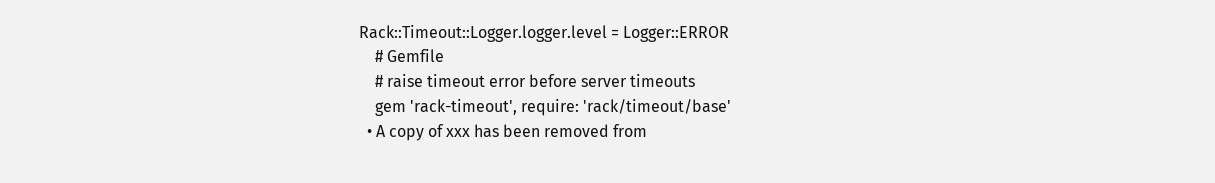Rack::Timeout::Logger.logger.level = Logger::ERROR
    # Gemfile
    # raise timeout error before server timeouts
    gem 'rack-timeout', require: 'rack/timeout/base'
  • A copy of xxx has been removed from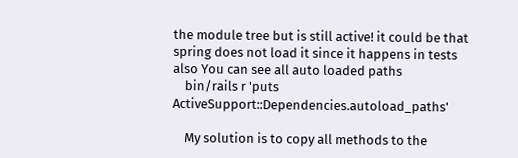the module tree but is still active! it could be that spring does not load it since it happens in tests also You can see all auto loaded paths
    bin/rails r 'puts ActiveSupport::Dependencies.autoload_paths'

    My solution is to copy all methods to the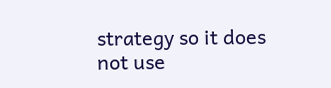strategy so it does not use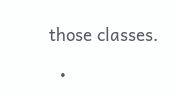those classes.

  •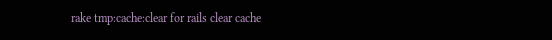rake tmp:cache:clear for rails clear cache